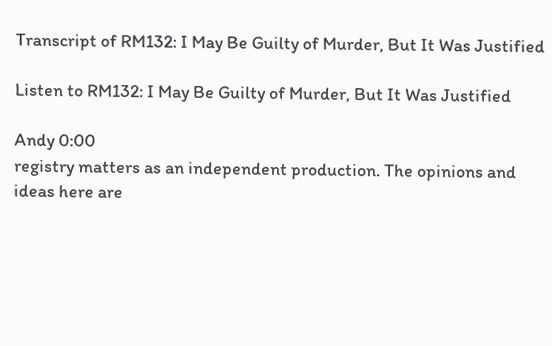Transcript of RM132: I May Be Guilty of Murder, But It Was Justified

Listen to RM132: I May Be Guilty of Murder, But It Was Justified

Andy 0:00
registry matters as an independent production. The opinions and ideas here are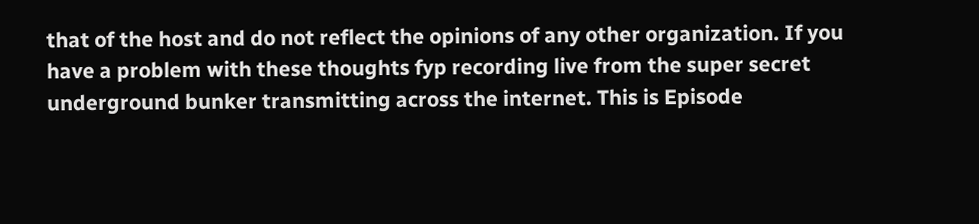that of the host and do not reflect the opinions of any other organization. If you have a problem with these thoughts fyp recording live from the super secret underground bunker transmitting across the internet. This is Episode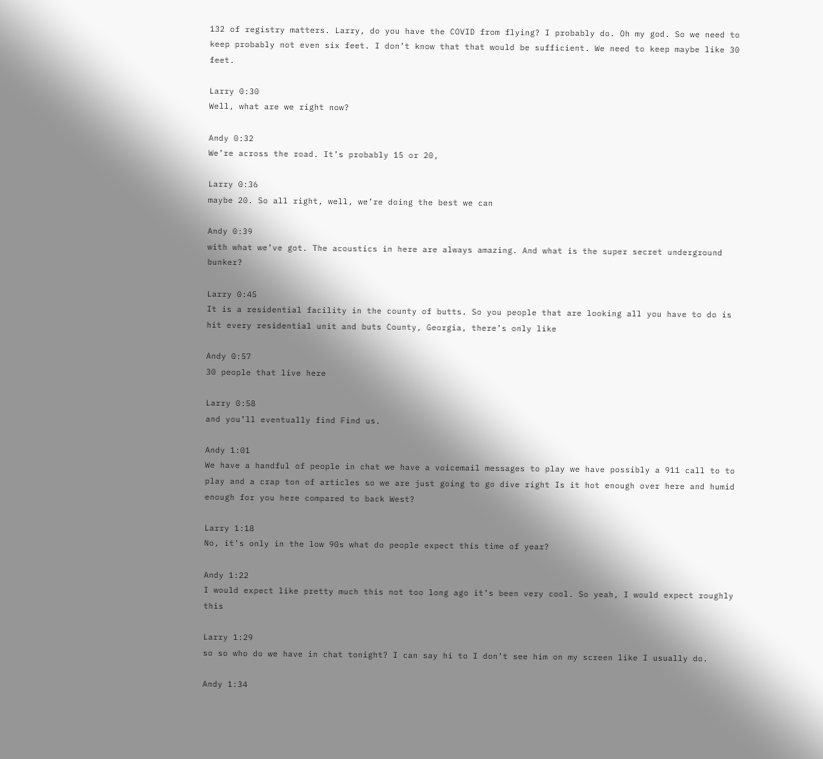132 of registry matters. Larry, do you have the COVID from flying? I probably do. Oh my god. So we need to keep probably not even six feet. I don’t know that that would be sufficient. We need to keep maybe like 30 feet.

Larry 0:30
Well, what are we right now?

Andy 0:32
We’re across the road. It’s probably 15 or 20,

Larry 0:36
maybe 20. So all right, well, we’re doing the best we can

Andy 0:39
with what we’ve got. The acoustics in here are always amazing. And what is the super secret underground bunker?

Larry 0:45
It is a residential facility in the county of butts. So you people that are looking all you have to do is hit every residential unit and buts County, Georgia, there’s only like

Andy 0:57
30 people that live here

Larry 0:58
and you’ll eventually find Find us.

Andy 1:01
We have a handful of people in chat we have a voicemail messages to play we have possibly a 911 call to to play and a crap ton of articles so we are just going to go dive right Is it hot enough over here and humid enough for you here compared to back West?

Larry 1:18
No, it’s only in the low 90s what do people expect this time of year?

Andy 1:22
I would expect like pretty much this not too long ago it’s been very cool. So yeah, I would expect roughly this

Larry 1:29
so so who do we have in chat tonight? I can say hi to I don’t see him on my screen like I usually do.

Andy 1:34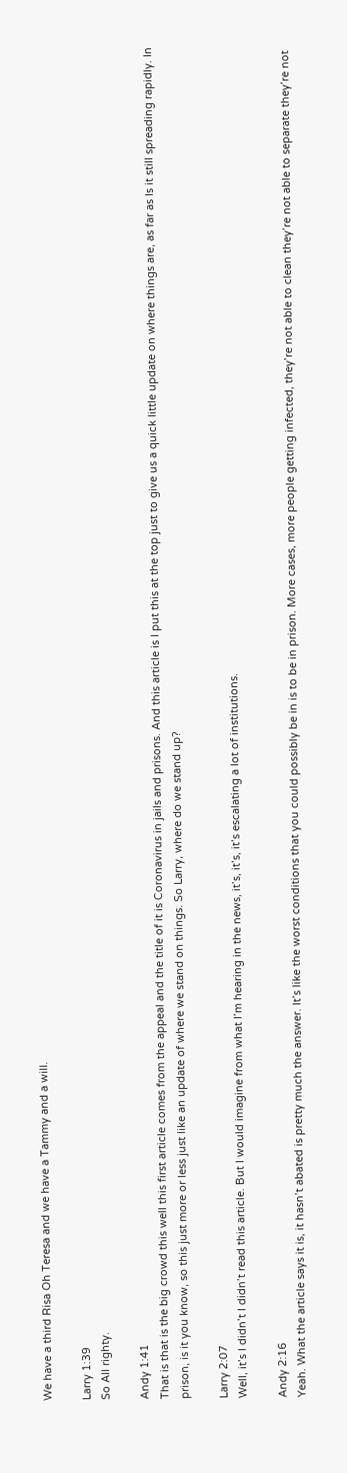We have a third Risa Oh Teresa and we have a Tammy and a will.

Larry 1:39
So All righty.

Andy 1:41
That is that is the big crowd this well this first article comes from the appeal and the title of it is Coronavirus in jails and prisons. And this article is I put this at the top just to give us a quick little update on where things are, as far as Is it still spreading rapidly. In prison, is it you know, so this just more or less just like an update of where we stand on things. So Larry, where do we stand up?

Larry 2:07
Well, it’s I didn’t I didn’t read this article. But I would imagine from what I’m hearing in the news, it’s, it’s, it’s escalating a lot of institutions.

Andy 2:16
Yeah. What the article says it is, it hasn’t abated is pretty much the answer. It’s like the worst conditions that you could possibly be in is to be in prison. More cases, more people getting infected, they’re not able to clean they’re not able to separate they’re not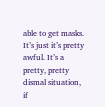able to get masks. It’s just it’s pretty awful. It’s a pretty, pretty dismal situation, if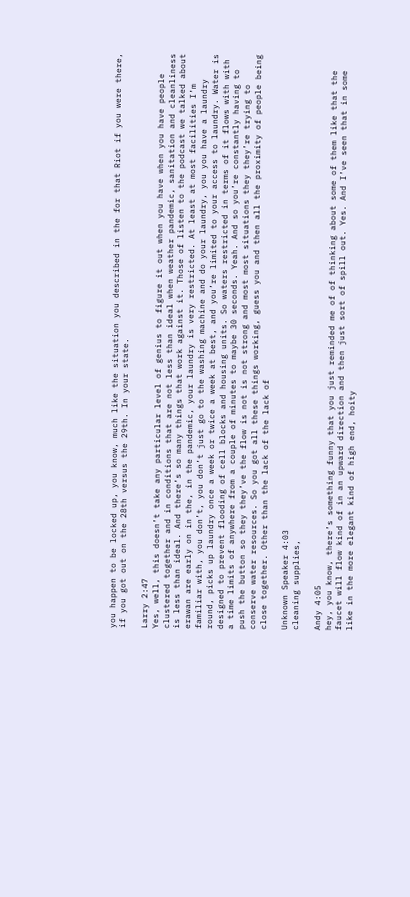you happen to be locked up, you know, much like the situation you described in the for that Riot if you were there, if you got out on the 28th versus the 29th. In your state.

Larry 2:47
Yes, well, this doesn’t take any particular level of genius to figure it out when you have when you have people clustered together and in conditions that are not less than ideal when weather pandemic, sanitation and cleanliness is less than ideal. And there’s so many things that work against it. Those of listen to the podcast we talked about erawan are early on in the, in the pandemic, your laundry is very restricted. At least at most facilities I’m familiar with, you don’t, you don’t just go to the washing machine and do your laundry, you you have a laundry round, picks up laundry once a week or twice a week at best, and you’re limited to your access to laundry. Water is designed to prevent flooding of cell blocks and housing units. So waters restricted in terms of it flows with with a time limits of anywhere from a couple of minutes to maybe 30 seconds. Yeah. And so you’re constantly having to push the button so they they’ve the flow is not is not strong and most most situations they they’re trying to conserve water resources. So you got all these things working, guess you and then all the proximity of people being close together. Other than the lack of the lack of

Unknown Speaker 4:03
cleaning supplies,

Andy 4:05
hey, you know, there’s something funny that you just reminded me of of thinking about some of them like that the faucet will flow kind of in an upward direction and then just sort of spill out. Yes. And I’ve seen that in some like in the more elegant kind of high end, hoity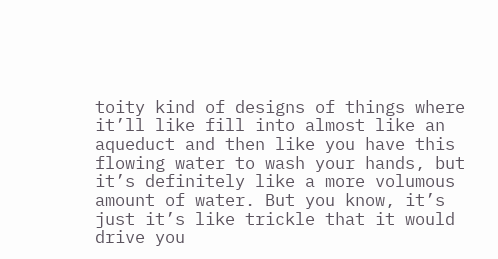toity kind of designs of things where it’ll like fill into almost like an aqueduct and then like you have this flowing water to wash your hands, but it’s definitely like a more volumous amount of water. But you know, it’s just it’s like trickle that it would drive you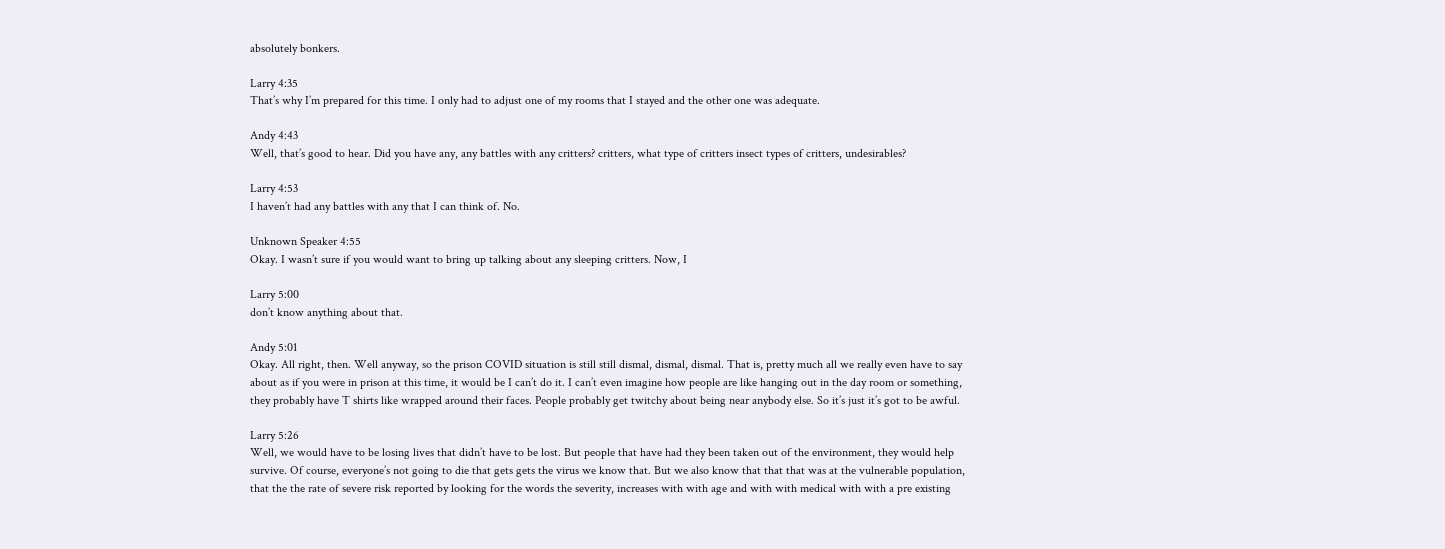absolutely bonkers.

Larry 4:35
That’s why I’m prepared for this time. I only had to adjust one of my rooms that I stayed and the other one was adequate.

Andy 4:43
Well, that’s good to hear. Did you have any, any battles with any critters? critters, what type of critters insect types of critters, undesirables?

Larry 4:53
I haven’t had any battles with any that I can think of. No.

Unknown Speaker 4:55
Okay. I wasn’t sure if you would want to bring up talking about any sleeping critters. Now, I

Larry 5:00
don’t know anything about that.

Andy 5:01
Okay. All right, then. Well anyway, so the prison COVID situation is still still dismal, dismal, dismal. That is, pretty much all we really even have to say about as if you were in prison at this time, it would be I can’t do it. I can’t even imagine how people are like hanging out in the day room or something, they probably have T shirts like wrapped around their faces. People probably get twitchy about being near anybody else. So it’s just it’s got to be awful.

Larry 5:26
Well, we would have to be losing lives that didn’t have to be lost. But people that have had they been taken out of the environment, they would help survive. Of course, everyone’s not going to die that gets gets the virus we know that. But we also know that that that was at the vulnerable population, that the the rate of severe risk reported by looking for the words the severity, increases with with age and with with medical with with a pre existing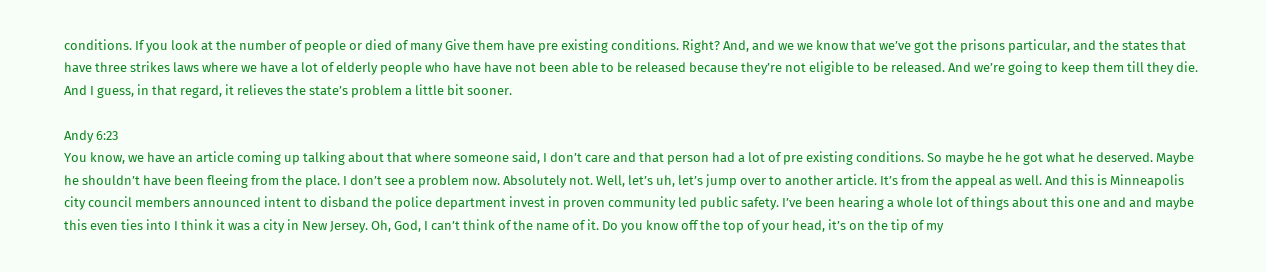conditions. If you look at the number of people or died of many Give them have pre existing conditions. Right? And, and we we know that we’ve got the prisons particular, and the states that have three strikes laws where we have a lot of elderly people who have have not been able to be released because they’re not eligible to be released. And we’re going to keep them till they die. And I guess, in that regard, it relieves the state’s problem a little bit sooner.

Andy 6:23
You know, we have an article coming up talking about that where someone said, I don’t care and that person had a lot of pre existing conditions. So maybe he he got what he deserved. Maybe he shouldn’t have been fleeing from the place. I don’t see a problem now. Absolutely not. Well, let’s uh, let’s jump over to another article. It’s from the appeal as well. And this is Minneapolis city council members announced intent to disband the police department invest in proven community led public safety. I’ve been hearing a whole lot of things about this one and and maybe this even ties into I think it was a city in New Jersey. Oh, God, I can’t think of the name of it. Do you know off the top of your head, it’s on the tip of my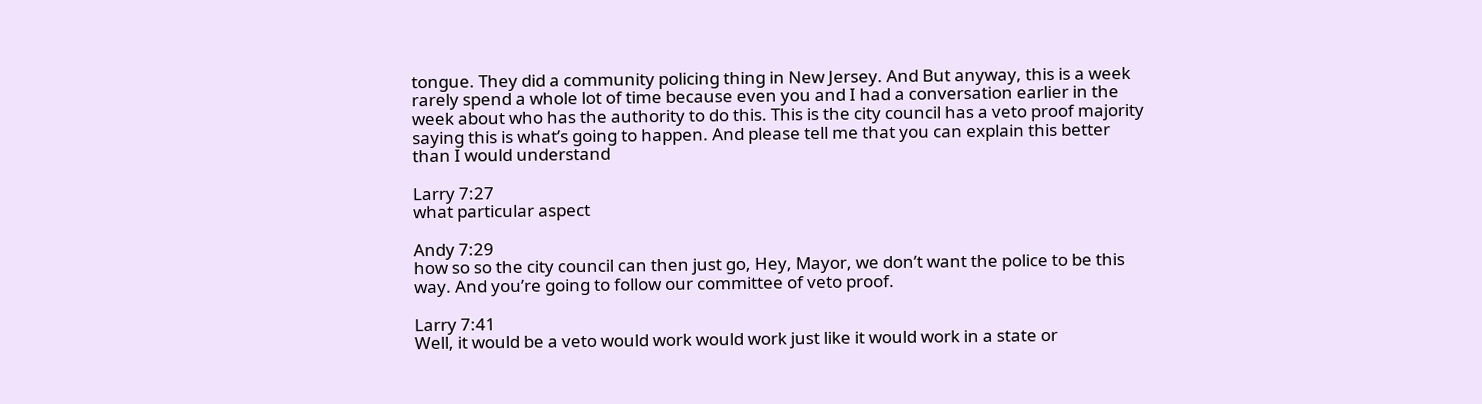tongue. They did a community policing thing in New Jersey. And But anyway, this is a week rarely spend a whole lot of time because even you and I had a conversation earlier in the week about who has the authority to do this. This is the city council has a veto proof majority saying this is what’s going to happen. And please tell me that you can explain this better than I would understand

Larry 7:27
what particular aspect

Andy 7:29
how so so the city council can then just go, Hey, Mayor, we don’t want the police to be this way. And you’re going to follow our committee of veto proof.

Larry 7:41
Well, it would be a veto would work would work just like it would work in a state or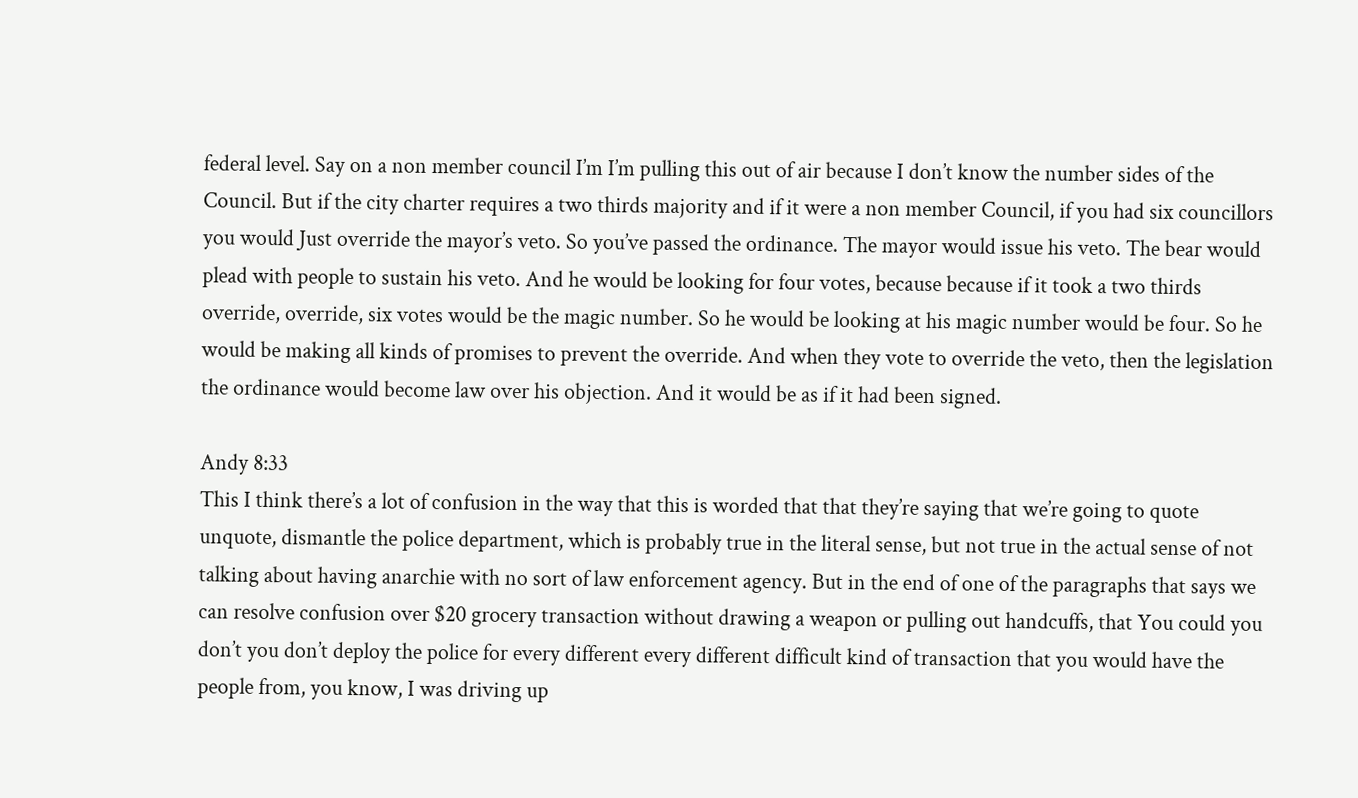federal level. Say on a non member council I’m I’m pulling this out of air because I don’t know the number sides of the Council. But if the city charter requires a two thirds majority and if it were a non member Council, if you had six councillors you would Just override the mayor’s veto. So you’ve passed the ordinance. The mayor would issue his veto. The bear would plead with people to sustain his veto. And he would be looking for four votes, because because if it took a two thirds override, override, six votes would be the magic number. So he would be looking at his magic number would be four. So he would be making all kinds of promises to prevent the override. And when they vote to override the veto, then the legislation the ordinance would become law over his objection. And it would be as if it had been signed.

Andy 8:33
This I think there’s a lot of confusion in the way that this is worded that that they’re saying that we’re going to quote unquote, dismantle the police department, which is probably true in the literal sense, but not true in the actual sense of not talking about having anarchie with no sort of law enforcement agency. But in the end of one of the paragraphs that says we can resolve confusion over $20 grocery transaction without drawing a weapon or pulling out handcuffs, that You could you don’t you don’t deploy the police for every different every different difficult kind of transaction that you would have the people from, you know, I was driving up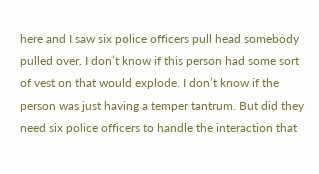here and I saw six police officers pull head somebody pulled over. I don’t know if this person had some sort of vest on that would explode. I don’t know if the person was just having a temper tantrum. But did they need six police officers to handle the interaction that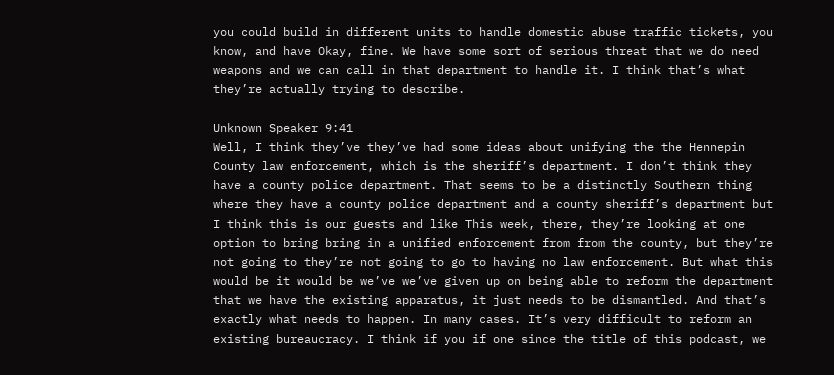you could build in different units to handle domestic abuse traffic tickets, you know, and have Okay, fine. We have some sort of serious threat that we do need weapons and we can call in that department to handle it. I think that’s what they’re actually trying to describe.

Unknown Speaker 9:41
Well, I think they’ve they’ve had some ideas about unifying the the Hennepin County law enforcement, which is the sheriff’s department. I don’t think they have a county police department. That seems to be a distinctly Southern thing where they have a county police department and a county sheriff’s department but I think this is our guests and like This week, there, they’re looking at one option to bring bring in a unified enforcement from from the county, but they’re not going to they’re not going to go to having no law enforcement. But what this would be it would be we’ve we’ve given up on being able to reform the department that we have the existing apparatus, it just needs to be dismantled. And that’s exactly what needs to happen. In many cases. It’s very difficult to reform an existing bureaucracy. I think if you if one since the title of this podcast, we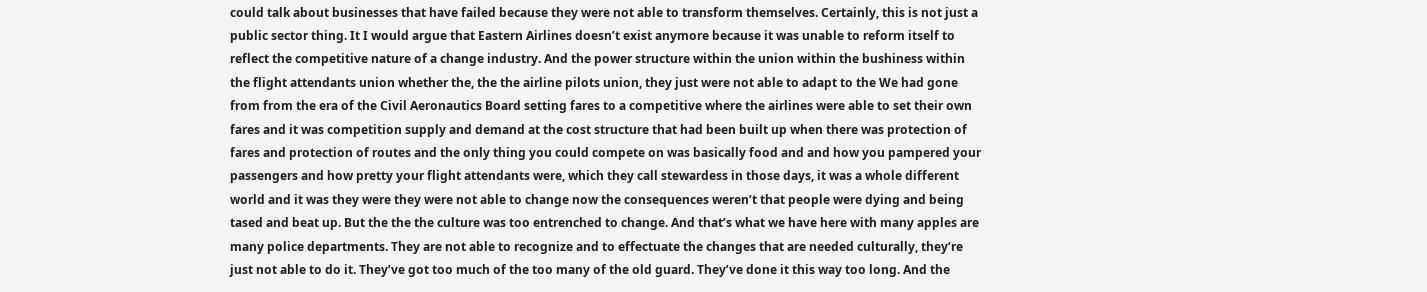could talk about businesses that have failed because they were not able to transform themselves. Certainly, this is not just a public sector thing. It I would argue that Eastern Airlines doesn’t exist anymore because it was unable to reform itself to reflect the competitive nature of a change industry. And the power structure within the union within the bushiness within the flight attendants union whether the, the the airline pilots union, they just were not able to adapt to the We had gone from from the era of the Civil Aeronautics Board setting fares to a competitive where the airlines were able to set their own fares and it was competition supply and demand at the cost structure that had been built up when there was protection of fares and protection of routes and the only thing you could compete on was basically food and and how you pampered your passengers and how pretty your flight attendants were, which they call stewardess in those days, it was a whole different world and it was they were they were not able to change now the consequences weren’t that people were dying and being tased and beat up. But the the the culture was too entrenched to change. And that’s what we have here with many apples are many police departments. They are not able to recognize and to effectuate the changes that are needed culturally, they’re just not able to do it. They’ve got too much of the too many of the old guard. They’ve done it this way too long. And the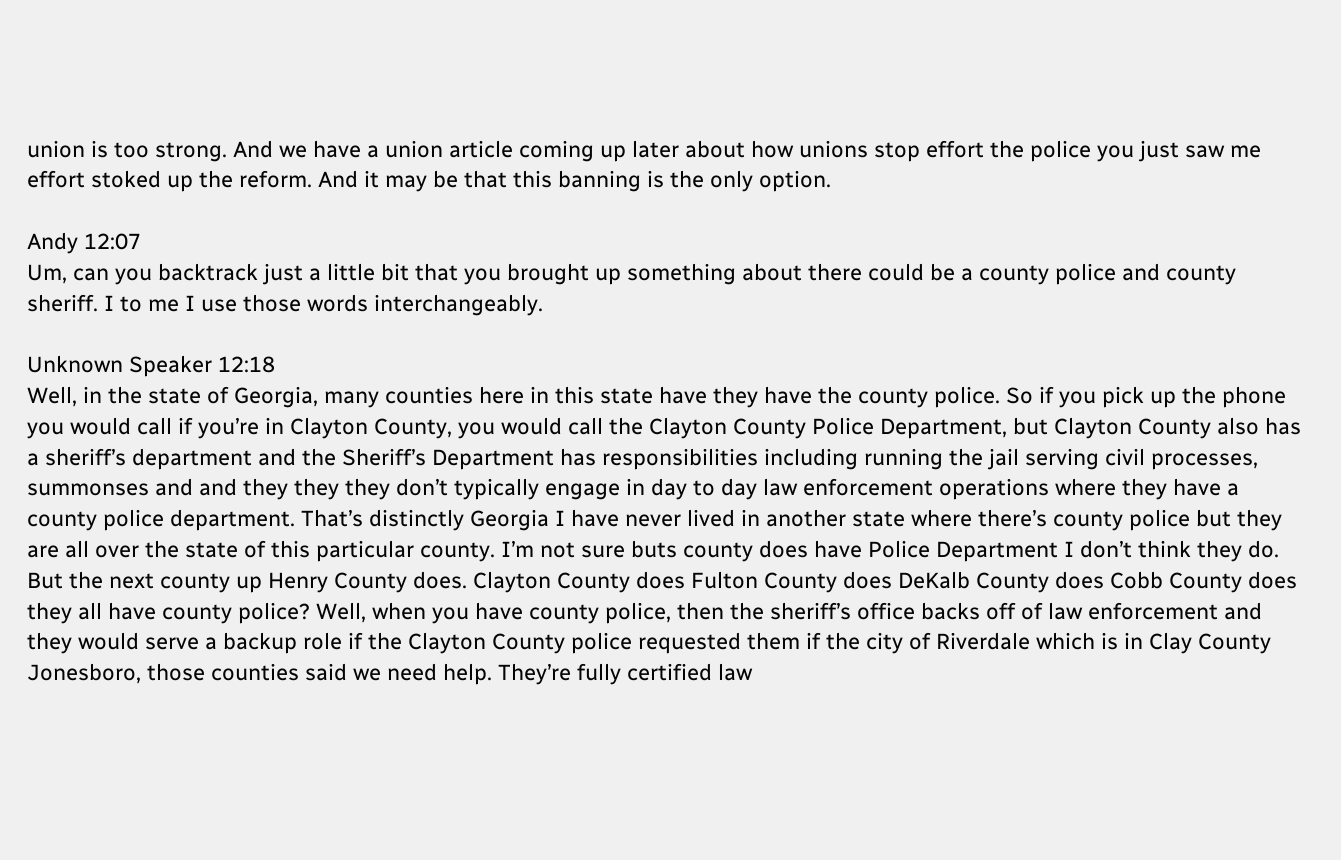union is too strong. And we have a union article coming up later about how unions stop effort the police you just saw me effort stoked up the reform. And it may be that this banning is the only option.

Andy 12:07
Um, can you backtrack just a little bit that you brought up something about there could be a county police and county sheriff. I to me I use those words interchangeably.

Unknown Speaker 12:18
Well, in the state of Georgia, many counties here in this state have they have the county police. So if you pick up the phone you would call if you’re in Clayton County, you would call the Clayton County Police Department, but Clayton County also has a sheriff’s department and the Sheriff’s Department has responsibilities including running the jail serving civil processes, summonses and and they they they don’t typically engage in day to day law enforcement operations where they have a county police department. That’s distinctly Georgia I have never lived in another state where there’s county police but they are all over the state of this particular county. I’m not sure buts county does have Police Department I don’t think they do. But the next county up Henry County does. Clayton County does Fulton County does DeKalb County does Cobb County does they all have county police? Well, when you have county police, then the sheriff’s office backs off of law enforcement and they would serve a backup role if the Clayton County police requested them if the city of Riverdale which is in Clay County Jonesboro, those counties said we need help. They’re fully certified law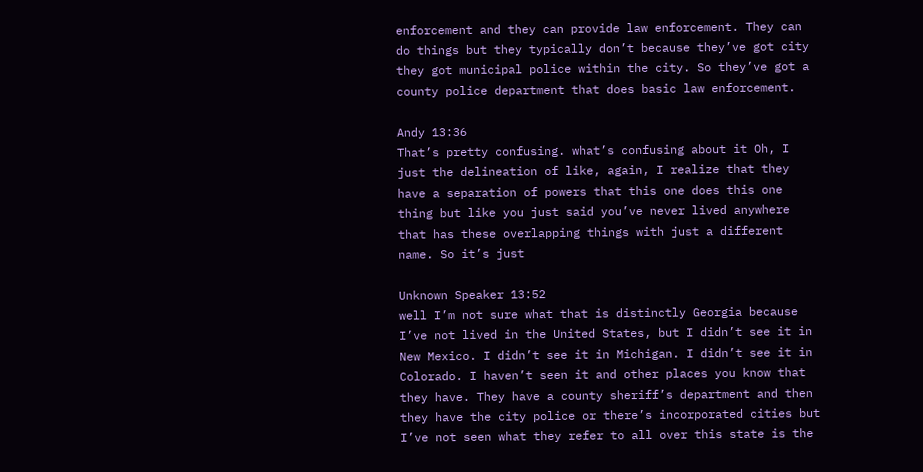enforcement and they can provide law enforcement. They can do things but they typically don’t because they’ve got city they got municipal police within the city. So they’ve got a county police department that does basic law enforcement.

Andy 13:36
That’s pretty confusing. what’s confusing about it Oh, I just the delineation of like, again, I realize that they have a separation of powers that this one does this one thing but like you just said you’ve never lived anywhere that has these overlapping things with just a different name. So it’s just

Unknown Speaker 13:52
well I’m not sure what that is distinctly Georgia because I’ve not lived in the United States, but I didn’t see it in New Mexico. I didn’t see it in Michigan. I didn’t see it in Colorado. I haven’t seen it and other places you know that they have. They have a county sheriff’s department and then they have the city police or there’s incorporated cities but I’ve not seen what they refer to all over this state is the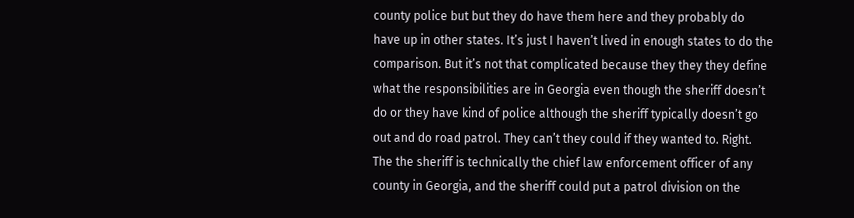county police but but they do have them here and they probably do have up in other states. It’s just I haven’t lived in enough states to do the comparison. But it’s not that complicated because they they they define what the responsibilities are in Georgia even though the sheriff doesn’t do or they have kind of police although the sheriff typically doesn’t go out and do road patrol. They can’t they could if they wanted to. Right. The the sheriff is technically the chief law enforcement officer of any county in Georgia, and the sheriff could put a patrol division on the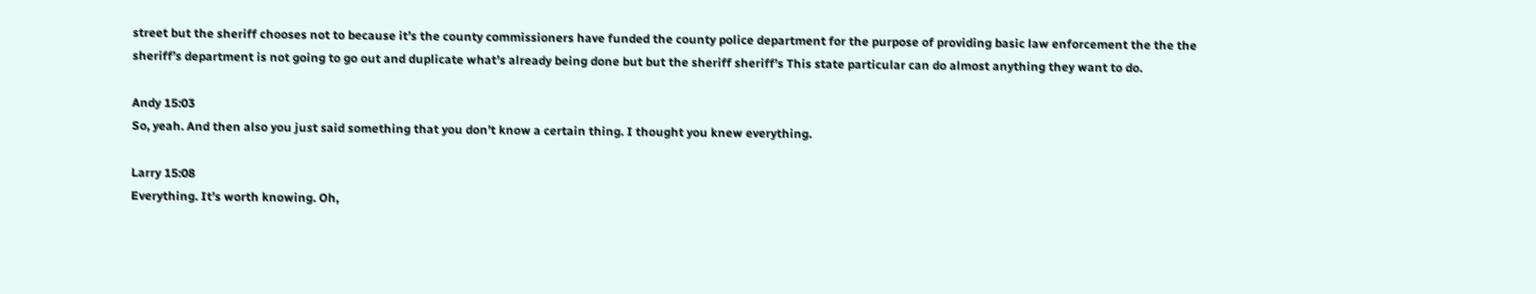street but the sheriff chooses not to because it’s the county commissioners have funded the county police department for the purpose of providing basic law enforcement the the the sheriff’s department is not going to go out and duplicate what’s already being done but but the sheriff sheriff’s This state particular can do almost anything they want to do.

Andy 15:03
So, yeah. And then also you just said something that you don’t know a certain thing. I thought you knew everything.

Larry 15:08
Everything. It’s worth knowing. Oh,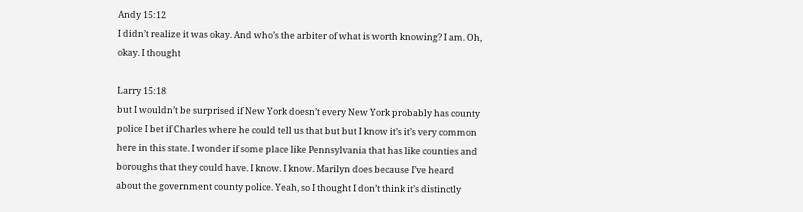Andy 15:12
I didn’t realize it was okay. And who’s the arbiter of what is worth knowing? I am. Oh, okay. I thought

Larry 15:18
but I wouldn’t be surprised if New York doesn’t every New York probably has county police I bet if Charles where he could tell us that but but I know it’s it’s very common here in this state. I wonder if some place like Pennsylvania that has like counties and boroughs that they could have. I know. I know. Marilyn does because I’ve heard about the government county police. Yeah, so I thought I don’t think it’s distinctly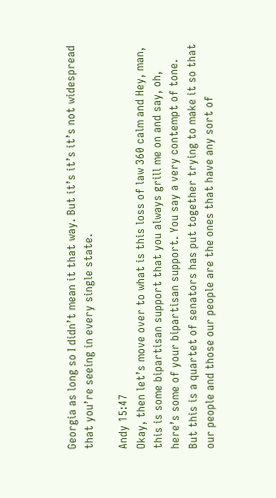Georgia as long so I didn’t mean it that way. But it’s it’s it’s not widespread that you’re seeing in every single state.

Andy 15:47
Okay, then let’s move over to what is this loss of law 360 calm and Hey, man, this is some bipartisan support that you always grill me on and say, oh, here’s some of your bipartisan support. You say a very contempt of tone. But this is a quartet of senators has put together trying to make it so that our people and those our people are the ones that have any sort of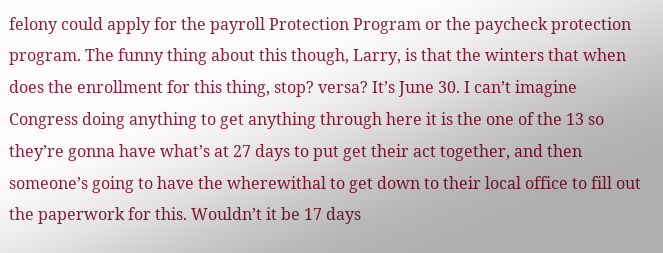felony could apply for the payroll Protection Program or the paycheck protection program. The funny thing about this though, Larry, is that the winters that when does the enrollment for this thing, stop? versa? It’s June 30. I can’t imagine Congress doing anything to get anything through here it is the one of the 13 so they’re gonna have what’s at 27 days to put get their act together, and then someone’s going to have the wherewithal to get down to their local office to fill out the paperwork for this. Wouldn’t it be 17 days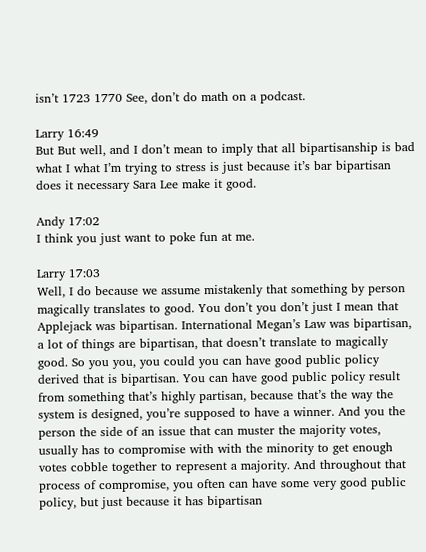isn’t 1723 1770 See, don’t do math on a podcast.

Larry 16:49
But But well, and I don’t mean to imply that all bipartisanship is bad what I what I’m trying to stress is just because it’s bar bipartisan does it necessary Sara Lee make it good.

Andy 17:02
I think you just want to poke fun at me.

Larry 17:03
Well, I do because we assume mistakenly that something by person magically translates to good. You don’t you don’t just I mean that Applejack was bipartisan. International Megan’s Law was bipartisan, a lot of things are bipartisan, that doesn’t translate to magically good. So you you, you could you can have good public policy derived that is bipartisan. You can have good public policy result from something that’s highly partisan, because that’s the way the system is designed, you’re supposed to have a winner. And you the person the side of an issue that can muster the majority votes, usually has to compromise with with the minority to get enough votes cobble together to represent a majority. And throughout that process of compromise, you often can have some very good public policy, but just because it has bipartisan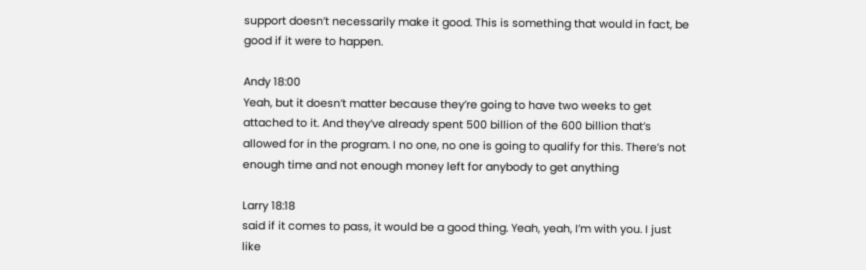support doesn’t necessarily make it good. This is something that would in fact, be good if it were to happen.

Andy 18:00
Yeah, but it doesn’t matter because they’re going to have two weeks to get attached to it. And they’ve already spent 500 billion of the 600 billion that’s allowed for in the program. I no one, no one is going to qualify for this. There’s not enough time and not enough money left for anybody to get anything

Larry 18:18
said if it comes to pass, it would be a good thing. Yeah, yeah, I’m with you. I just like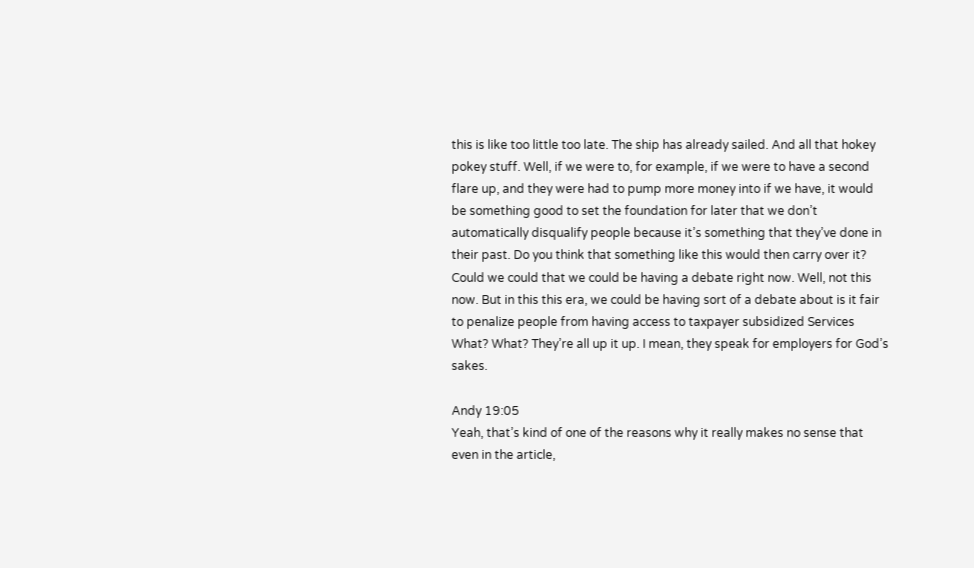this is like too little too late. The ship has already sailed. And all that hokey pokey stuff. Well, if we were to, for example, if we were to have a second flare up, and they were had to pump more money into if we have, it would be something good to set the foundation for later that we don’t automatically disqualify people because it’s something that they’ve done in their past. Do you think that something like this would then carry over it? Could we could that we could be having a debate right now. Well, not this now. But in this this era, we could be having sort of a debate about is it fair to penalize people from having access to taxpayer subsidized Services What? What? They’re all up it up. I mean, they speak for employers for God’s sakes.

Andy 19:05
Yeah, that’s kind of one of the reasons why it really makes no sense that even in the article,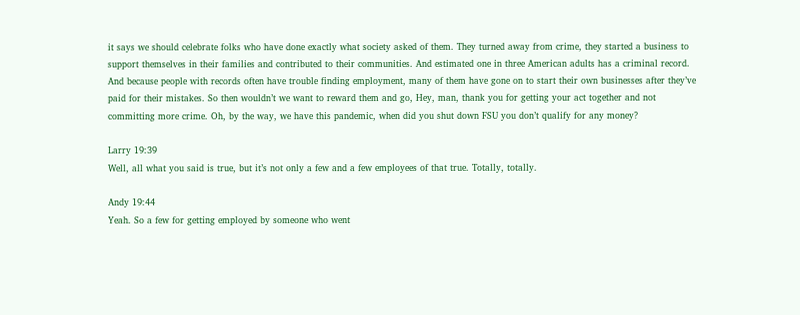it says we should celebrate folks who have done exactly what society asked of them. They turned away from crime, they started a business to support themselves in their families and contributed to their communities. And estimated one in three American adults has a criminal record. And because people with records often have trouble finding employment, many of them have gone on to start their own businesses after they’ve paid for their mistakes. So then wouldn’t we want to reward them and go, Hey, man, thank you for getting your act together and not committing more crime. Oh, by the way, we have this pandemic, when did you shut down FSU you don’t qualify for any money?

Larry 19:39
Well, all what you said is true, but it’s not only a few and a few employees of that true. Totally, totally.

Andy 19:44
Yeah. So a few for getting employed by someone who went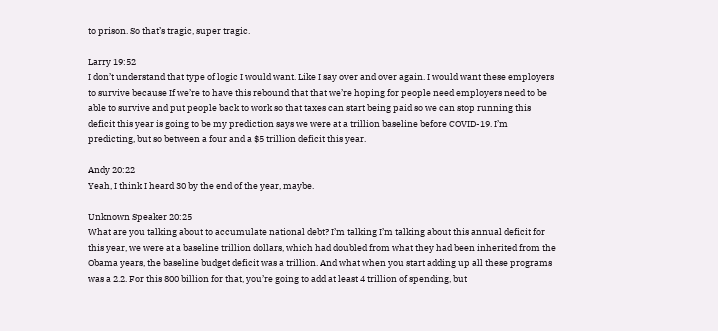to prison. So that’s tragic, super tragic.

Larry 19:52
I don’t understand that type of logic I would want. Like I say over and over again. I would want these employers to survive because If we’re to have this rebound that that we’re hoping for people need employers need to be able to survive and put people back to work so that taxes can start being paid so we can stop running this deficit this year is going to be my prediction says we were at a trillion baseline before COVID-19. I’m predicting, but so between a four and a $5 trillion deficit this year.

Andy 20:22
Yeah, I think I heard 30 by the end of the year, maybe.

Unknown Speaker 20:25
What are you talking about to accumulate national debt? I’m talking I’m talking about this annual deficit for this year, we were at a baseline trillion dollars, which had doubled from what they had been inherited from the Obama years, the baseline budget deficit was a trillion. And what when you start adding up all these programs was a 2.2. For this 800 billion for that, you’re going to add at least 4 trillion of spending, but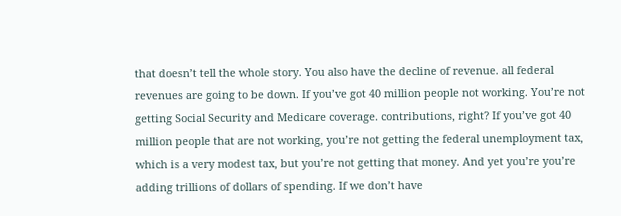that doesn’t tell the whole story. You also have the decline of revenue. all federal revenues are going to be down. If you’ve got 40 million people not working. You’re not getting Social Security and Medicare coverage. contributions, right? If you’ve got 40 million people that are not working, you’re not getting the federal unemployment tax, which is a very modest tax, but you’re not getting that money. And yet you’re you’re adding trillions of dollars of spending. If we don’t have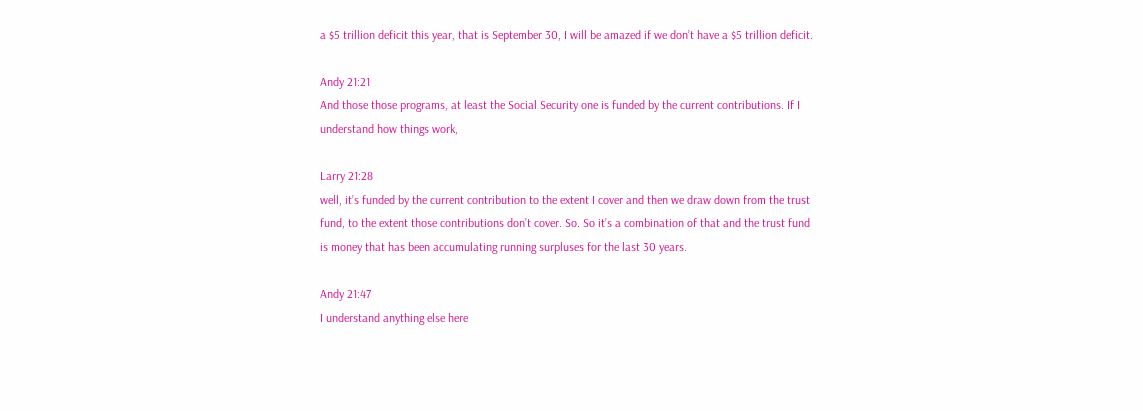a $5 trillion deficit this year, that is September 30, I will be amazed if we don’t have a $5 trillion deficit.

Andy 21:21
And those those programs, at least the Social Security one is funded by the current contributions. If I understand how things work,

Larry 21:28
well, it’s funded by the current contribution to the extent I cover and then we draw down from the trust fund, to the extent those contributions don’t cover. So. So it’s a combination of that and the trust fund is money that has been accumulating running surpluses for the last 30 years.

Andy 21:47
I understand anything else here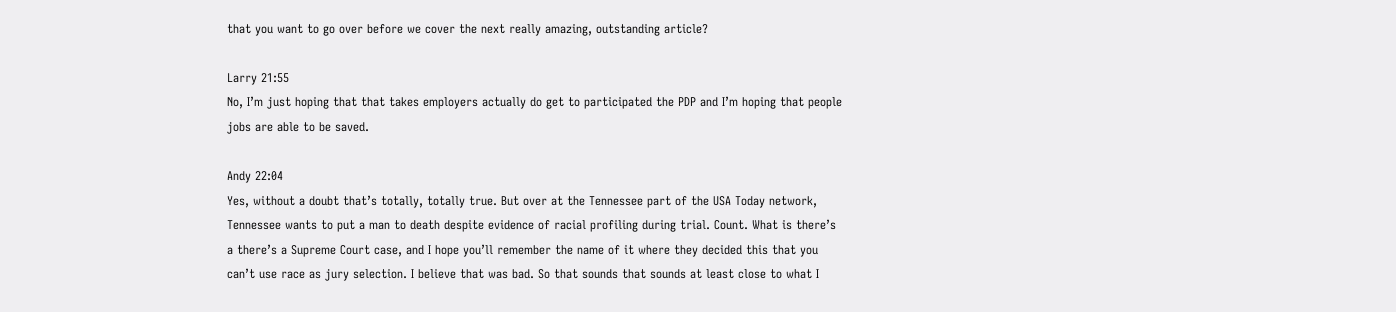that you want to go over before we cover the next really amazing, outstanding article?

Larry 21:55
No, I’m just hoping that that takes employers actually do get to participated the PDP and I’m hoping that people jobs are able to be saved.

Andy 22:04
Yes, without a doubt that’s totally, totally true. But over at the Tennessee part of the USA Today network, Tennessee wants to put a man to death despite evidence of racial profiling during trial. Count. What is there’s a there’s a Supreme Court case, and I hope you’ll remember the name of it where they decided this that you can’t use race as jury selection. I believe that was bad. So that sounds that sounds at least close to what I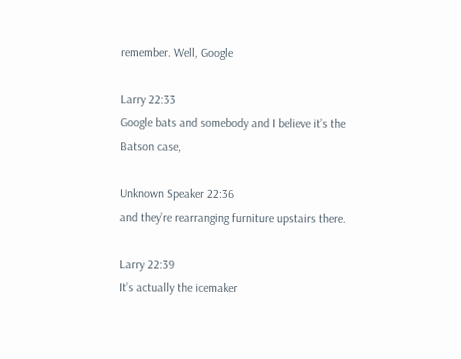remember. Well, Google

Larry 22:33
Google bats and somebody and I believe it’s the Batson case,

Unknown Speaker 22:36
and they’re rearranging furniture upstairs there.

Larry 22:39
It’s actually the icemaker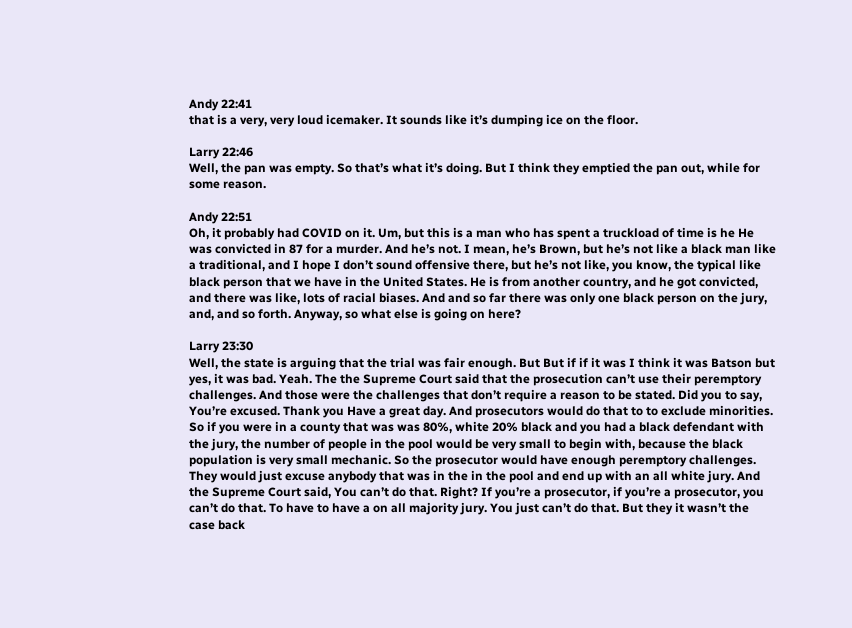Andy 22:41
that is a very, very loud icemaker. It sounds like it’s dumping ice on the floor.

Larry 22:46
Well, the pan was empty. So that’s what it’s doing. But I think they emptied the pan out, while for some reason.

Andy 22:51
Oh, it probably had COVID on it. Um, but this is a man who has spent a truckload of time is he He was convicted in 87 for a murder. And he’s not. I mean, he’s Brown, but he’s not like a black man like a traditional, and I hope I don’t sound offensive there, but he’s not like, you know, the typical like black person that we have in the United States. He is from another country, and he got convicted, and there was like, lots of racial biases. And and so far there was only one black person on the jury, and, and so forth. Anyway, so what else is going on here?

Larry 23:30
Well, the state is arguing that the trial was fair enough. But But if if it was I think it was Batson but yes, it was bad. Yeah. The the Supreme Court said that the prosecution can’t use their peremptory challenges. And those were the challenges that don’t require a reason to be stated. Did you to say, You’re excused. Thank you Have a great day. And prosecutors would do that to to exclude minorities. So if you were in a county that was was 80%, white 20% black and you had a black defendant with the jury, the number of people in the pool would be very small to begin with, because the black population is very small mechanic. So the prosecutor would have enough peremptory challenges. They would just excuse anybody that was in the in the pool and end up with an all white jury. And the Supreme Court said, You can’t do that. Right? If you’re a prosecutor, if you’re a prosecutor, you can’t do that. To have to have a on all majority jury. You just can’t do that. But they it wasn’t the case back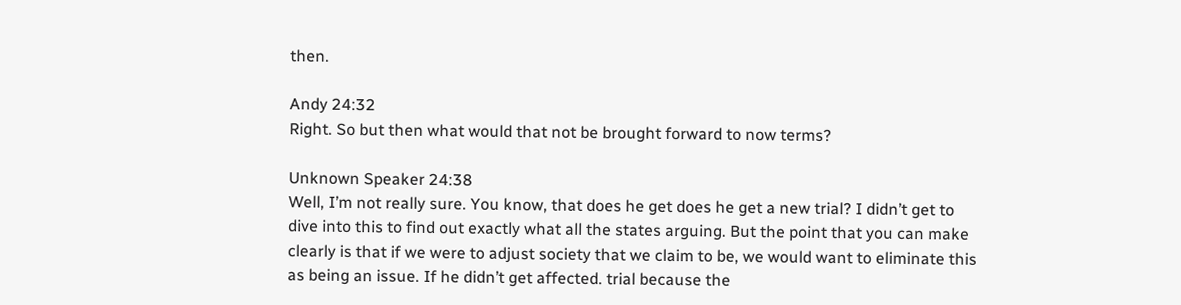then.

Andy 24:32
Right. So but then what would that not be brought forward to now terms?

Unknown Speaker 24:38
Well, I’m not really sure. You know, that does he get does he get a new trial? I didn’t get to dive into this to find out exactly what all the states arguing. But the point that you can make clearly is that if we were to adjust society that we claim to be, we would want to eliminate this as being an issue. If he didn’t get affected. trial because the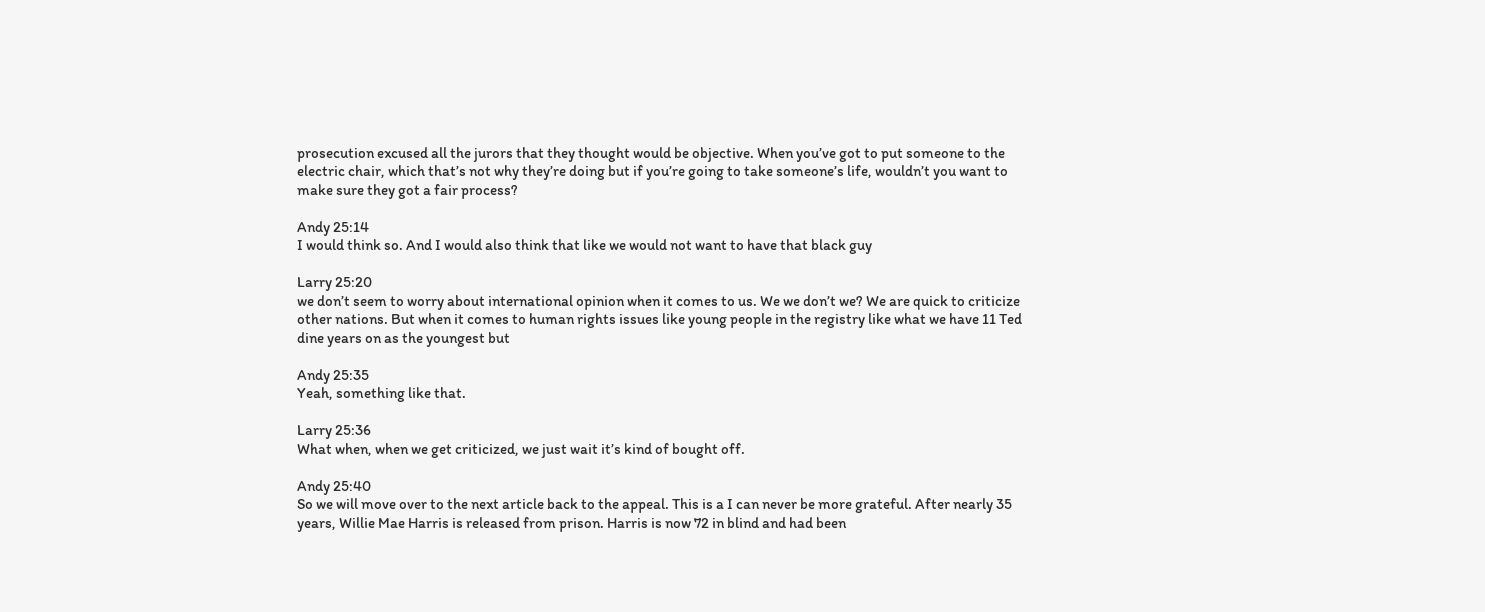prosecution excused all the jurors that they thought would be objective. When you’ve got to put someone to the electric chair, which that’s not why they’re doing but if you’re going to take someone’s life, wouldn’t you want to make sure they got a fair process?

Andy 25:14
I would think so. And I would also think that like we would not want to have that black guy

Larry 25:20
we don’t seem to worry about international opinion when it comes to us. We we don’t we? We are quick to criticize other nations. But when it comes to human rights issues like young people in the registry like what we have 11 Ted dine years on as the youngest but

Andy 25:35
Yeah, something like that.

Larry 25:36
What when, when we get criticized, we just wait it’s kind of bought off.

Andy 25:40
So we will move over to the next article back to the appeal. This is a I can never be more grateful. After nearly 35 years, Willie Mae Harris is released from prison. Harris is now 72 in blind and had been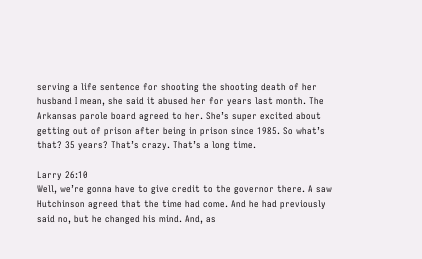serving a life sentence for shooting the shooting death of her husband I mean, she said it abused her for years last month. The Arkansas parole board agreed to her. She’s super excited about getting out of prison after being in prison since 1985. So what’s that? 35 years? That’s crazy. That’s a long time.

Larry 26:10
Well, we’re gonna have to give credit to the governor there. A saw Hutchinson agreed that the time had come. And he had previously said no, but he changed his mind. And, as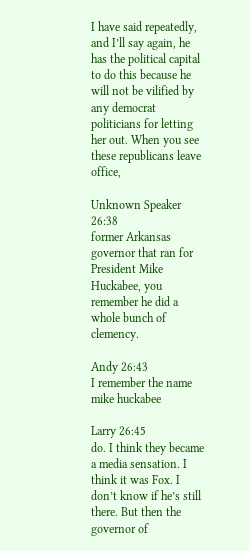I have said repeatedly, and I’ll say again, he has the political capital to do this because he will not be vilified by any democrat politicians for letting her out. When you see these republicans leave office,

Unknown Speaker 26:38
former Arkansas governor that ran for President Mike Huckabee, you remember he did a whole bunch of clemency.

Andy 26:43
I remember the name mike huckabee

Larry 26:45
do. I think they became a media sensation. I think it was Fox. I don’t know if he’s still there. But then the governor of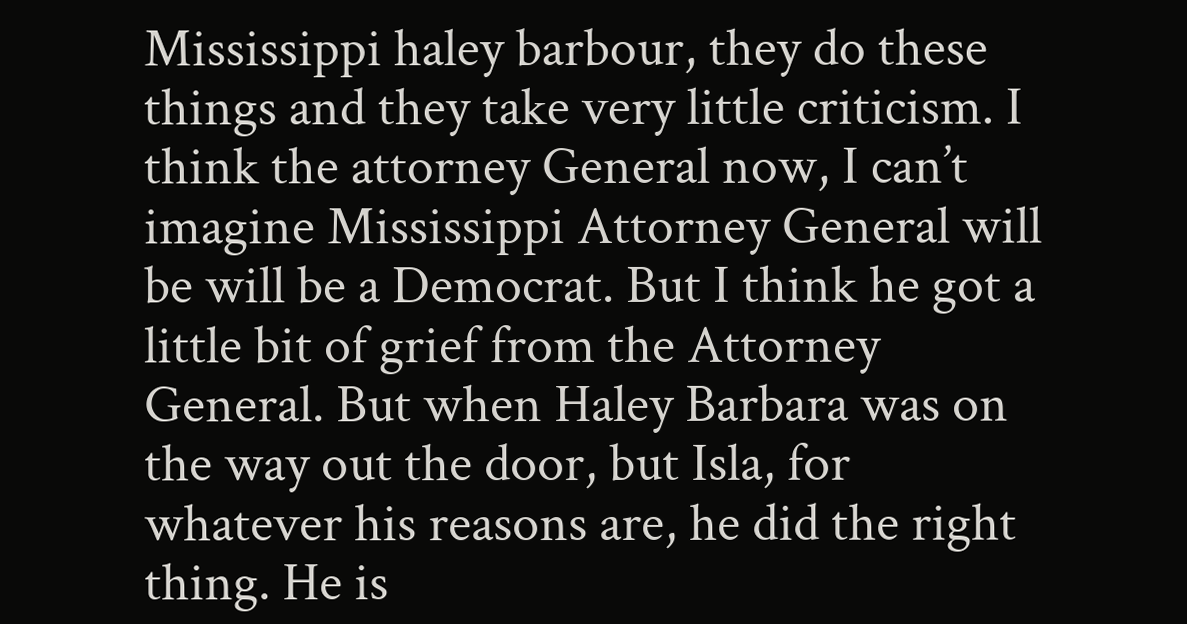Mississippi haley barbour, they do these things and they take very little criticism. I think the attorney General now, I can’t imagine Mississippi Attorney General will be will be a Democrat. But I think he got a little bit of grief from the Attorney General. But when Haley Barbara was on the way out the door, but Isla, for whatever his reasons are, he did the right thing. He is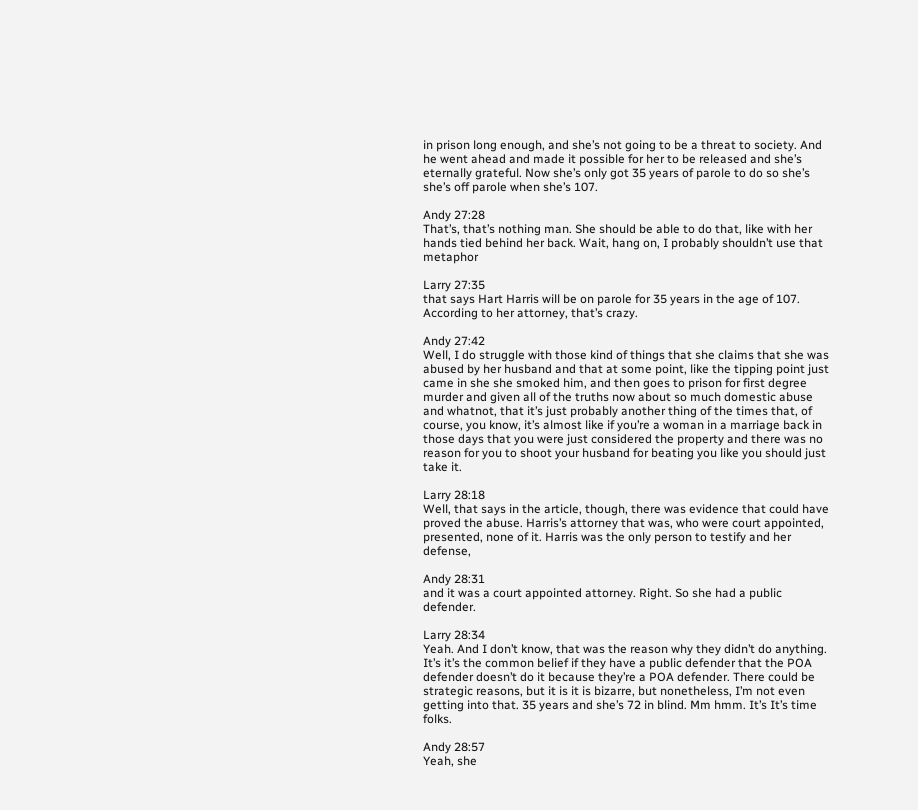in prison long enough, and she’s not going to be a threat to society. And he went ahead and made it possible for her to be released and she’s eternally grateful. Now she’s only got 35 years of parole to do so she’s she’s off parole when she’s 107.

Andy 27:28
That’s, that’s nothing man. She should be able to do that, like with her hands tied behind her back. Wait, hang on, I probably shouldn’t use that metaphor

Larry 27:35
that says Hart Harris will be on parole for 35 years in the age of 107. According to her attorney, that’s crazy.

Andy 27:42
Well, I do struggle with those kind of things that she claims that she was abused by her husband and that at some point, like the tipping point just came in she she smoked him, and then goes to prison for first degree murder and given all of the truths now about so much domestic abuse and whatnot, that it’s just probably another thing of the times that, of course, you know, it’s almost like if you’re a woman in a marriage back in those days that you were just considered the property and there was no reason for you to shoot your husband for beating you like you should just take it.

Larry 28:18
Well, that says in the article, though, there was evidence that could have proved the abuse. Harris’s attorney that was, who were court appointed, presented, none of it. Harris was the only person to testify and her defense,

Andy 28:31
and it was a court appointed attorney. Right. So she had a public defender.

Larry 28:34
Yeah. And I don’t know, that was the reason why they didn’t do anything. It’s it’s the common belief if they have a public defender that the POA defender doesn’t do it because they’re a POA defender. There could be strategic reasons, but it is it is bizarre, but nonetheless, I’m not even getting into that. 35 years and she’s 72 in blind. Mm hmm. It’s It’s time folks.

Andy 28:57
Yeah, she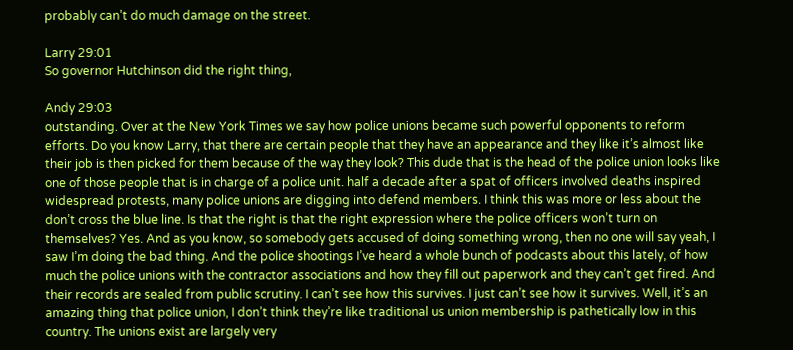probably can’t do much damage on the street.

Larry 29:01
So governor Hutchinson did the right thing,

Andy 29:03
outstanding. Over at the New York Times we say how police unions became such powerful opponents to reform efforts. Do you know Larry, that there are certain people that they have an appearance and they like it’s almost like their job is then picked for them because of the way they look? This dude that is the head of the police union looks like one of those people that is in charge of a police unit. half a decade after a spat of officers involved deaths inspired widespread protests, many police unions are digging into defend members. I think this was more or less about the don’t cross the blue line. Is that the right is that the right expression where the police officers won’t turn on themselves? Yes. And as you know, so somebody gets accused of doing something wrong, then no one will say yeah, I saw I’m doing the bad thing. And the police shootings I’ve heard a whole bunch of podcasts about this lately, of how much the police unions with the contractor associations and how they fill out paperwork and they can’t get fired. And their records are sealed from public scrutiny. I can’t see how this survives. I just can’t see how it survives. Well, it’s an amazing thing that police union, I don’t think they’re like traditional us union membership is pathetically low in this country. The unions exist are largely very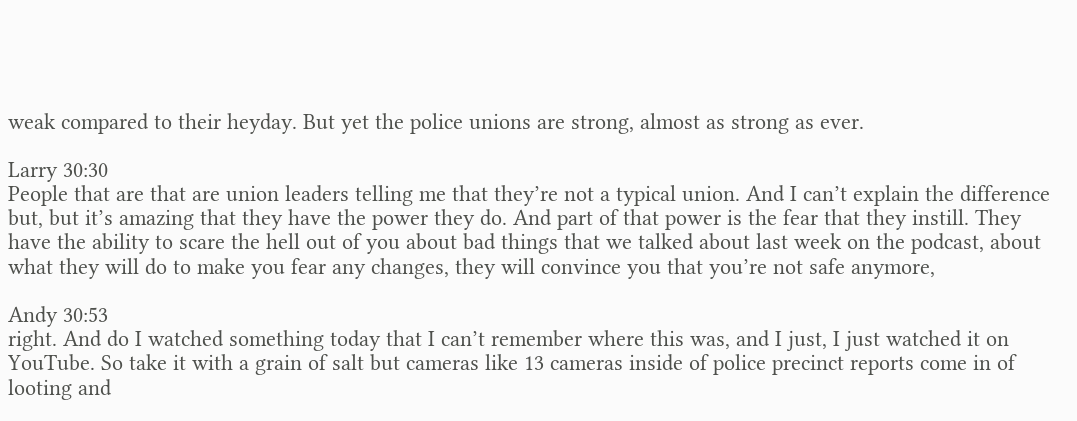weak compared to their heyday. But yet the police unions are strong, almost as strong as ever.

Larry 30:30
People that are that are union leaders telling me that they’re not a typical union. And I can’t explain the difference but, but it’s amazing that they have the power they do. And part of that power is the fear that they instill. They have the ability to scare the hell out of you about bad things that we talked about last week on the podcast, about what they will do to make you fear any changes, they will convince you that you’re not safe anymore,

Andy 30:53
right. And do I watched something today that I can’t remember where this was, and I just, I just watched it on YouTube. So take it with a grain of salt but cameras like 13 cameras inside of police precinct reports come in of looting and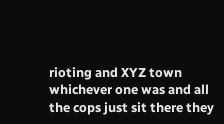rioting and XYZ town whichever one was and all the cops just sit there they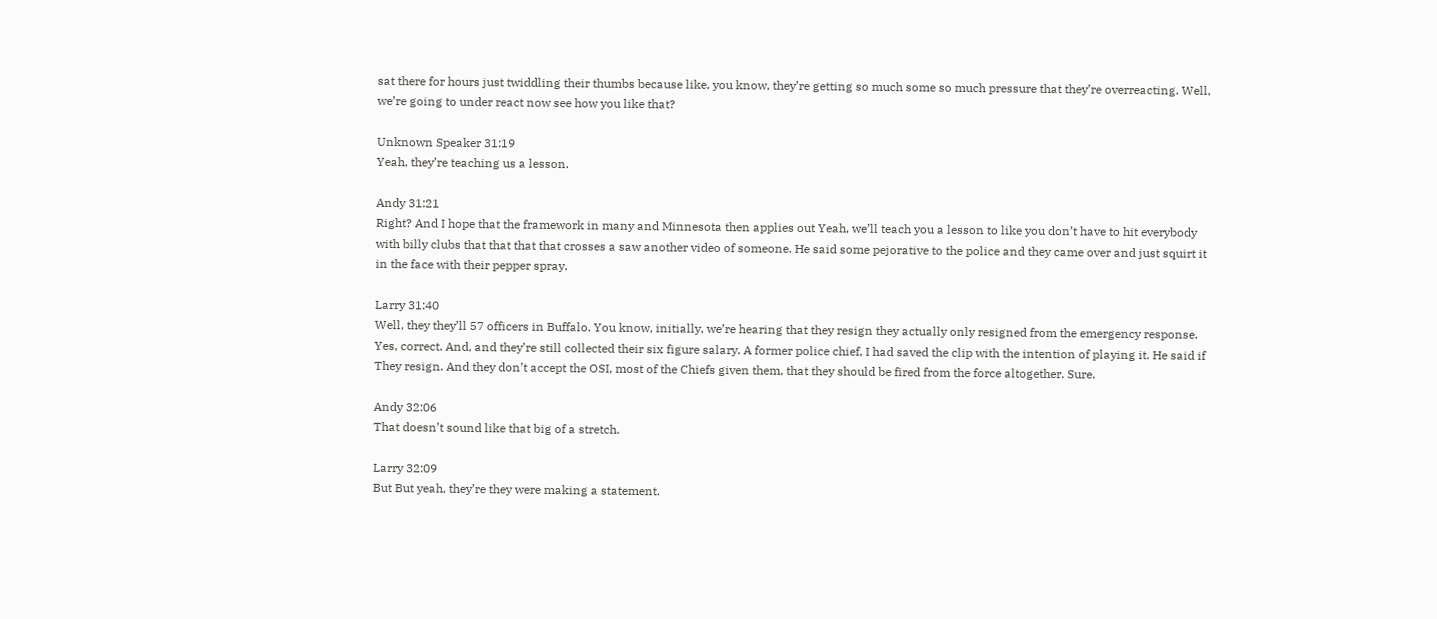sat there for hours just twiddling their thumbs because like, you know, they’re getting so much some so much pressure that they’re overreacting. Well, we’re going to under react now see how you like that?

Unknown Speaker 31:19
Yeah, they’re teaching us a lesson.

Andy 31:21
Right? And I hope that the framework in many and Minnesota then applies out Yeah, we’ll teach you a lesson to like you don’t have to hit everybody with billy clubs that that that that crosses a saw another video of someone. He said some pejorative to the police and they came over and just squirt it in the face with their pepper spray.

Larry 31:40
Well, they they’ll 57 officers in Buffalo. You know, initially, we’re hearing that they resign they actually only resigned from the emergency response. Yes, correct. And, and they’re still collected their six figure salary. A former police chief, I had saved the clip with the intention of playing it. He said if They resign. And they don’t accept the OSI, most of the Chiefs given them, that they should be fired from the force altogether. Sure.

Andy 32:06
That doesn’t sound like that big of a stretch.

Larry 32:09
But But yeah, they’re they were making a statement.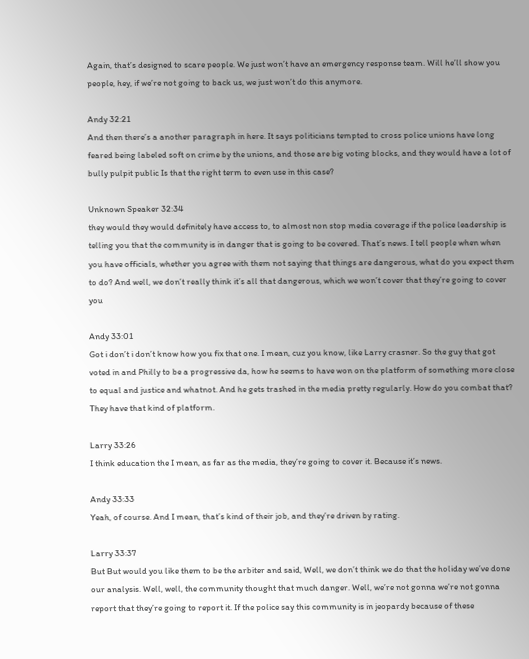Again, that’s designed to scare people. We just won’t have an emergency response team. Will he’ll show you people, hey, if we’re not going to back us, we just won’t do this anymore.

Andy 32:21
And then there’s a another paragraph in here. It says politicians tempted to cross police unions have long feared being labeled soft on crime by the unions, and those are big voting blocks, and they would have a lot of bully pulpit public Is that the right term to even use in this case?

Unknown Speaker 32:34
they would they would definitely have access to, to almost non stop media coverage if the police leadership is telling you that the community is in danger that is going to be covered. That’s news. I tell people when when you have officials, whether you agree with them not saying that things are dangerous, what do you expect them to do? And well, we don’t really think it’s all that dangerous, which we won’t cover that they’re going to cover you

Andy 33:01
Got i don’t i don’t know how you fix that one. I mean, cuz you know, like Larry crasner. So the guy that got voted in and Philly to be a progressive da, how he seems to have won on the platform of something more close to equal and justice and whatnot. And he gets trashed in the media pretty regularly. How do you combat that? They have that kind of platform.

Larry 33:26
I think education the I mean, as far as the media, they’re going to cover it. Because it’s news.

Andy 33:33
Yeah, of course. And I mean, that’s kind of their job, and they’re driven by rating.

Larry 33:37
But But would you like them to be the arbiter and said, Well, we don’t think we do that the holiday we’ve done our analysis. Well, well, the community thought that much danger. Well, we’re not gonna we’re not gonna report that they’re going to report it. If the police say this community is in jeopardy because of these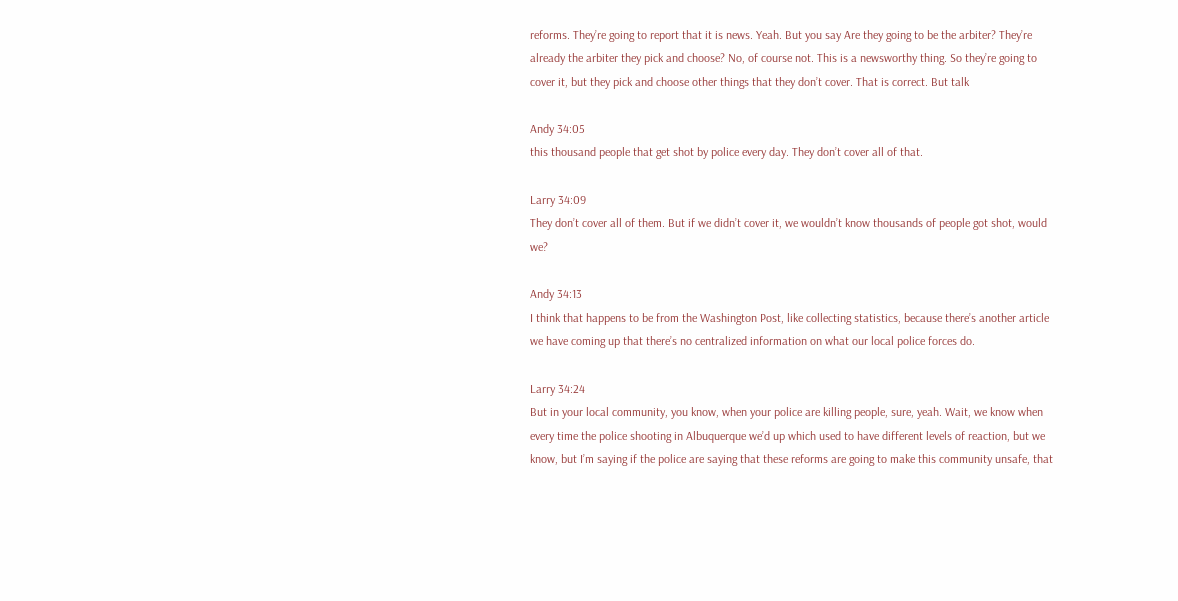reforms. They’re going to report that it is news. Yeah. But you say Are they going to be the arbiter? They’re already the arbiter they pick and choose? No, of course not. This is a newsworthy thing. So they’re going to cover it, but they pick and choose other things that they don’t cover. That is correct. But talk

Andy 34:05
this thousand people that get shot by police every day. They don’t cover all of that.

Larry 34:09
They don’t cover all of them. But if we didn’t cover it, we wouldn’t know thousands of people got shot, would we?

Andy 34:13
I think that happens to be from the Washington Post, like collecting statistics, because there’s another article we have coming up that there’s no centralized information on what our local police forces do.

Larry 34:24
But in your local community, you know, when your police are killing people, sure, yeah. Wait, we know when every time the police shooting in Albuquerque we’d up which used to have different levels of reaction, but we know, but I’m saying if the police are saying that these reforms are going to make this community unsafe, that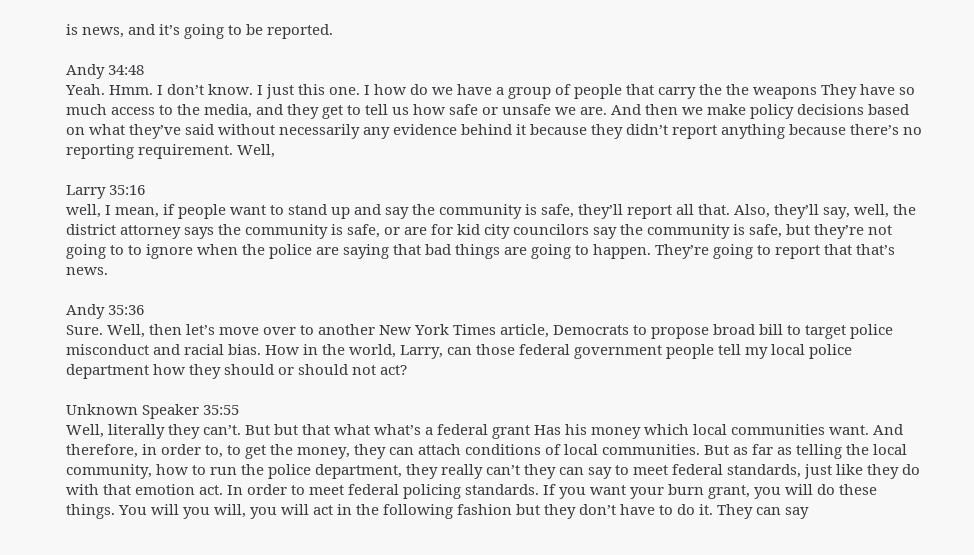is news, and it’s going to be reported.

Andy 34:48
Yeah. Hmm. I don’t know. I just this one. I how do we have a group of people that carry the the weapons They have so much access to the media, and they get to tell us how safe or unsafe we are. And then we make policy decisions based on what they’ve said without necessarily any evidence behind it because they didn’t report anything because there’s no reporting requirement. Well,

Larry 35:16
well, I mean, if people want to stand up and say the community is safe, they’ll report all that. Also, they’ll say, well, the district attorney says the community is safe, or are for kid city councilors say the community is safe, but they’re not going to to ignore when the police are saying that bad things are going to happen. They’re going to report that that’s news.

Andy 35:36
Sure. Well, then let’s move over to another New York Times article, Democrats to propose broad bill to target police misconduct and racial bias. How in the world, Larry, can those federal government people tell my local police department how they should or should not act?

Unknown Speaker 35:55
Well, literally they can’t. But but that what what’s a federal grant Has his money which local communities want. And therefore, in order to, to get the money, they can attach conditions of local communities. But as far as telling the local community, how to run the police department, they really can’t they can say to meet federal standards, just like they do with that emotion act. In order to meet federal policing standards. If you want your burn grant, you will do these things. You will you will, you will act in the following fashion but they don’t have to do it. They can say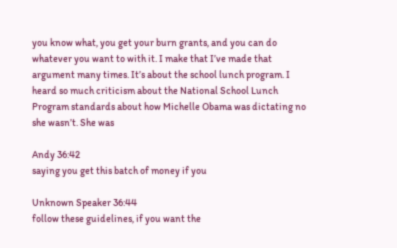you know what, you get your burn grants, and you can do whatever you want to with it. I make that I’ve made that argument many times. It’s about the school lunch program. I heard so much criticism about the National School Lunch Program standards about how Michelle Obama was dictating no she wasn’t. She was

Andy 36:42
saying you get this batch of money if you

Unknown Speaker 36:44
follow these guidelines, if you want the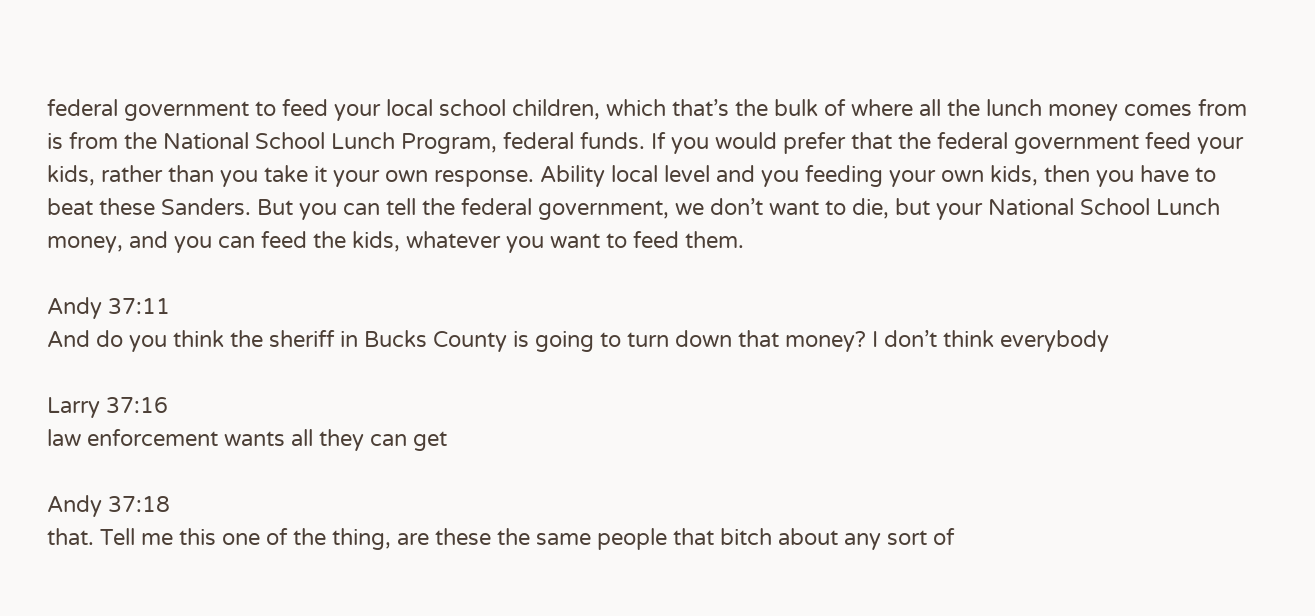federal government to feed your local school children, which that’s the bulk of where all the lunch money comes from is from the National School Lunch Program, federal funds. If you would prefer that the federal government feed your kids, rather than you take it your own response. Ability local level and you feeding your own kids, then you have to beat these Sanders. But you can tell the federal government, we don’t want to die, but your National School Lunch money, and you can feed the kids, whatever you want to feed them.

Andy 37:11
And do you think the sheriff in Bucks County is going to turn down that money? I don’t think everybody

Larry 37:16
law enforcement wants all they can get

Andy 37:18
that. Tell me this one of the thing, are these the same people that bitch about any sort of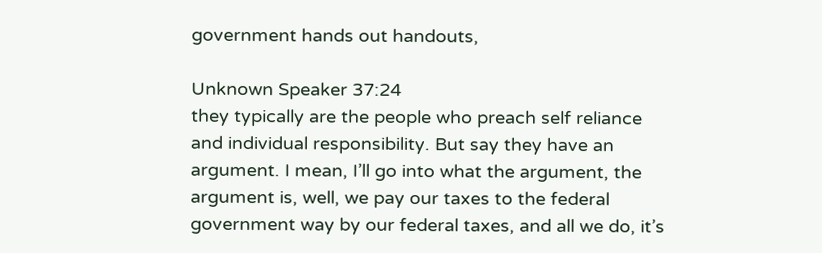government hands out handouts,

Unknown Speaker 37:24
they typically are the people who preach self reliance and individual responsibility. But say they have an argument. I mean, I’ll go into what the argument, the argument is, well, we pay our taxes to the federal government way by our federal taxes, and all we do, it’s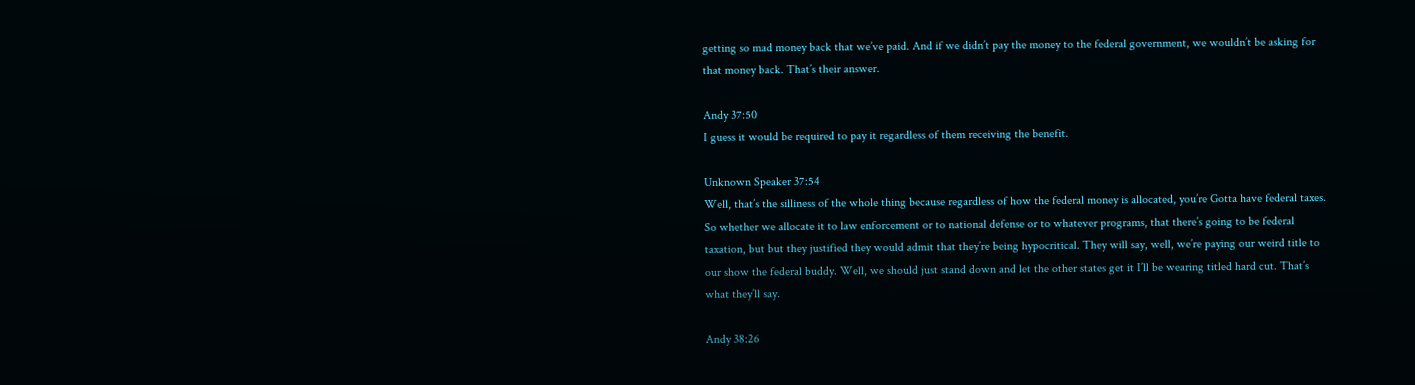getting so mad money back that we’ve paid. And if we didn’t pay the money to the federal government, we wouldn’t be asking for that money back. That’s their answer.

Andy 37:50
I guess it would be required to pay it regardless of them receiving the benefit.

Unknown Speaker 37:54
Well, that’s the silliness of the whole thing because regardless of how the federal money is allocated, you’re Gotta have federal taxes. So whether we allocate it to law enforcement or to national defense or to whatever programs, that there’s going to be federal taxation, but but they justified they would admit that they’re being hypocritical. They will say, well, we’re paying our weird title to our show the federal buddy. Well, we should just stand down and let the other states get it I’ll be wearing titled hard cut. That’s what they’ll say.

Andy 38:26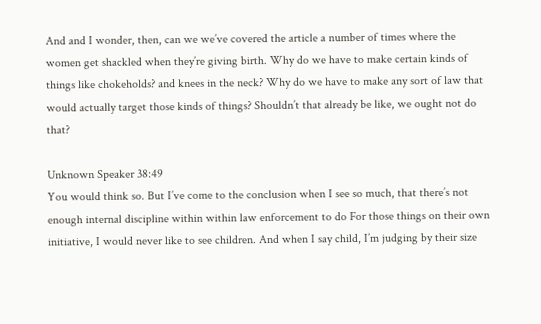And and I wonder, then, can we we’ve covered the article a number of times where the women get shackled when they’re giving birth. Why do we have to make certain kinds of things like chokeholds? and knees in the neck? Why do we have to make any sort of law that would actually target those kinds of things? Shouldn’t that already be like, we ought not do that?

Unknown Speaker 38:49
You would think so. But I’ve come to the conclusion when I see so much, that there’s not enough internal discipline within within law enforcement to do For those things on their own initiative, I would never like to see children. And when I say child, I’m judging by their size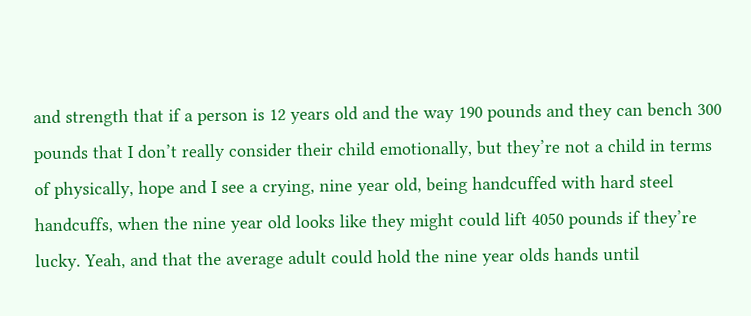and strength that if a person is 12 years old and the way 190 pounds and they can bench 300 pounds that I don’t really consider their child emotionally, but they’re not a child in terms of physically, hope and I see a crying, nine year old, being handcuffed with hard steel handcuffs, when the nine year old looks like they might could lift 4050 pounds if they’re lucky. Yeah, and that the average adult could hold the nine year olds hands until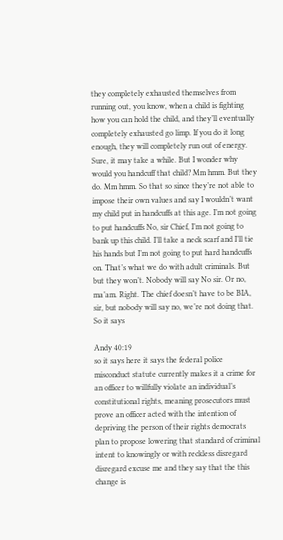they completely exhausted themselves from running out, you know, when a child is fighting how you can hold the child, and they’ll eventually completely exhausted go limp. If you do it long enough, they will completely run out of energy. Sure, it may take a while. But I wonder why would you handcuff that child? Mm hmm. But they do. Mm hmm. So that so since they’re not able to impose their own values and say I wouldn’t want my child put in handcuffs at this age. I’m not going to put handcuffs No, sir Chief, I’m not going to bank up this child. I’ll take a neck scarf and I’ll tie his hands but I’m not going to put hard handcuffs on. That’s what we do with adult criminals. But but they won’t. Nobody will say No sir. Or no, ma’am. Right. The chief doesn’t have to be BIA, sir, but nobody will say no, we’re not doing that. So it says

Andy 40:19
so it says here it says the federal police misconduct statute currently makes it a crime for an officer to willfully violate an individual’s constitutional rights, meaning prosecutors must prove an officer acted with the intention of depriving the person of their rights democrats plan to propose lowering that standard of criminal intent to knowingly or with reckless disregard disregard excuse me and they say that the this change is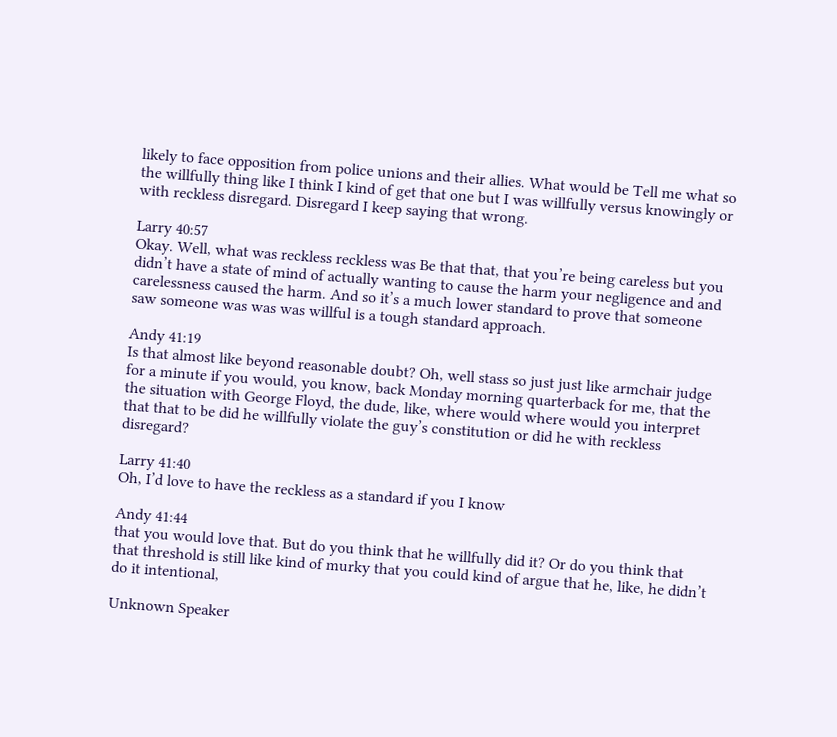likely to face opposition from police unions and their allies. What would be Tell me what so the willfully thing like I think I kind of get that one but I was willfully versus knowingly or with reckless disregard. Disregard I keep saying that wrong.

Larry 40:57
Okay. Well, what was reckless reckless was Be that that, that you’re being careless but you didn’t have a state of mind of actually wanting to cause the harm your negligence and and carelessness caused the harm. And so it’s a much lower standard to prove that someone saw someone was was was willful is a tough standard approach.

Andy 41:19
Is that almost like beyond reasonable doubt? Oh, well stass so just just like armchair judge for a minute if you would, you know, back Monday morning quarterback for me, that the the situation with George Floyd, the dude, like, where would where would you interpret that that to be did he willfully violate the guy’s constitution or did he with reckless disregard?

Larry 41:40
Oh, I’d love to have the reckless as a standard if you I know

Andy 41:44
that you would love that. But do you think that he willfully did it? Or do you think that that threshold is still like kind of murky that you could kind of argue that he, like, he didn’t do it intentional,

Unknown Speaker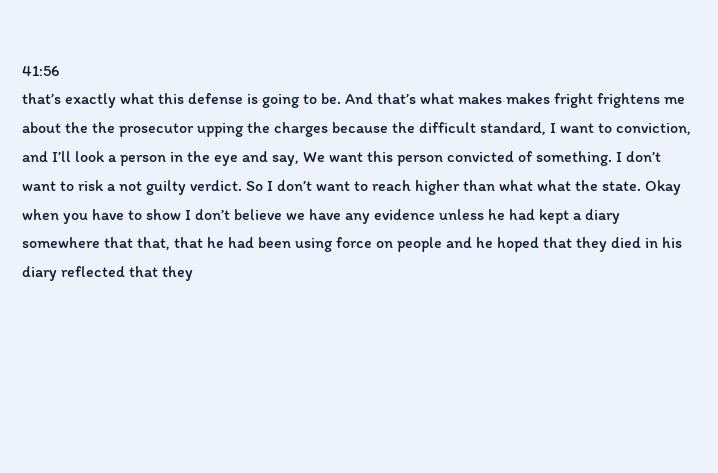41:56
that’s exactly what this defense is going to be. And that’s what makes makes fright frightens me about the the prosecutor upping the charges because the difficult standard, I want to conviction, and I’ll look a person in the eye and say, We want this person convicted of something. I don’t want to risk a not guilty verdict. So I don’t want to reach higher than what what the state. Okay when you have to show I don’t believe we have any evidence unless he had kept a diary somewhere that that, that he had been using force on people and he hoped that they died in his diary reflected that they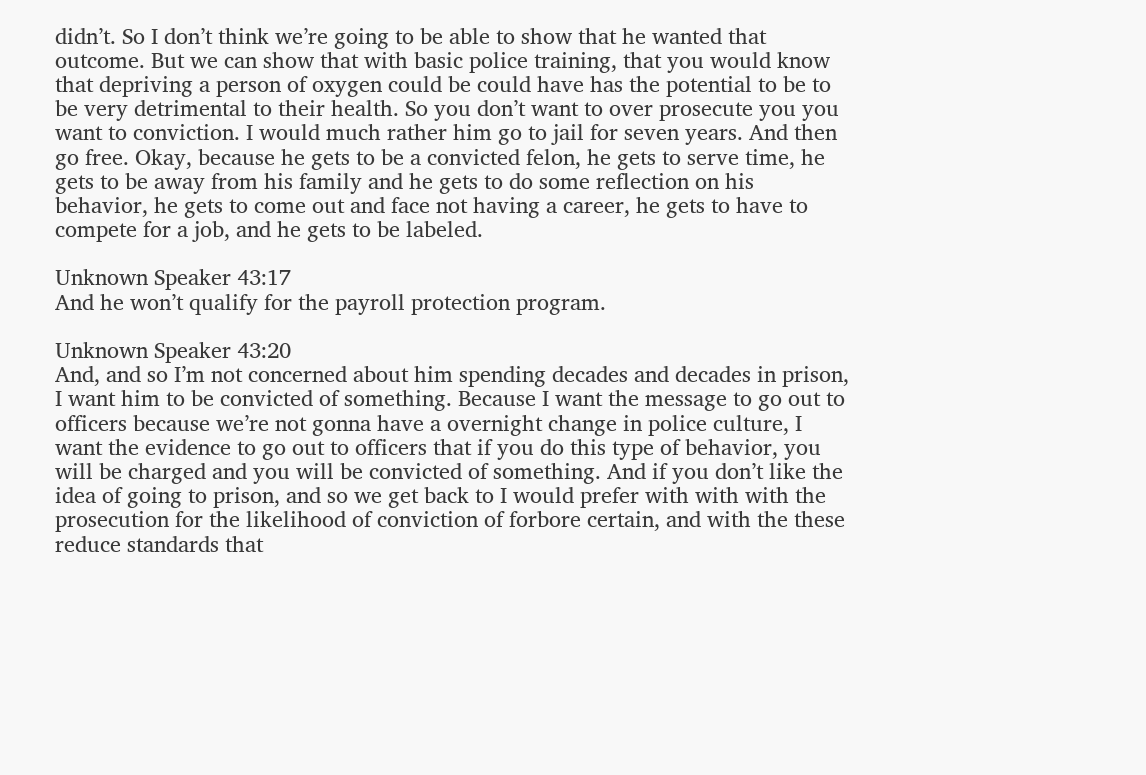didn’t. So I don’t think we’re going to be able to show that he wanted that outcome. But we can show that with basic police training, that you would know that depriving a person of oxygen could be could have has the potential to be to be very detrimental to their health. So you don’t want to over prosecute you you want to conviction. I would much rather him go to jail for seven years. And then go free. Okay, because he gets to be a convicted felon, he gets to serve time, he gets to be away from his family and he gets to do some reflection on his behavior, he gets to come out and face not having a career, he gets to have to compete for a job, and he gets to be labeled.

Unknown Speaker 43:17
And he won’t qualify for the payroll protection program.

Unknown Speaker 43:20
And, and so I’m not concerned about him spending decades and decades in prison, I want him to be convicted of something. Because I want the message to go out to officers because we’re not gonna have a overnight change in police culture, I want the evidence to go out to officers that if you do this type of behavior, you will be charged and you will be convicted of something. And if you don’t like the idea of going to prison, and so we get back to I would prefer with with with the prosecution for the likelihood of conviction of forbore certain, and with the these reduce standards that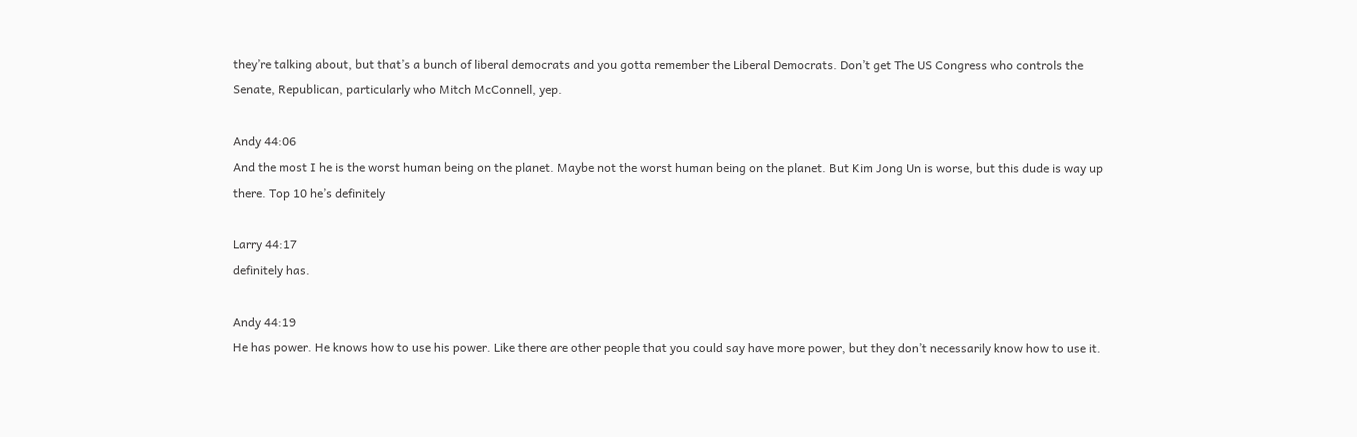they’re talking about, but that’s a bunch of liberal democrats and you gotta remember the Liberal Democrats. Don’t get The US Congress who controls the Senate, Republican, particularly who Mitch McConnell, yep.

Andy 44:06
And the most I he is the worst human being on the planet. Maybe not the worst human being on the planet. But Kim Jong Un is worse, but this dude is way up there. Top 10 he’s definitely

Larry 44:17
definitely has.

Andy 44:19
He has power. He knows how to use his power. Like there are other people that you could say have more power, but they don’t necessarily know how to use it.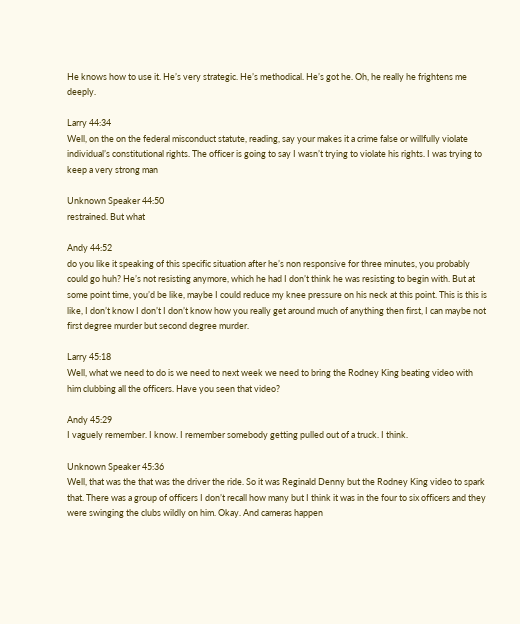He knows how to use it. He’s very strategic. He’s methodical. He’s got he. Oh, he really he frightens me deeply.

Larry 44:34
Well, on the on the federal misconduct statute, reading, say your makes it a crime false or willfully violate individual’s constitutional rights. The officer is going to say I wasn’t trying to violate his rights. I was trying to keep a very strong man

Unknown Speaker 44:50
restrained. But what

Andy 44:52
do you like it speaking of this specific situation after he’s non responsive for three minutes, you probably could go huh? He’s not resisting anymore, which he had I don’t think he was resisting to begin with. But at some point time, you’d be like, maybe I could reduce my knee pressure on his neck at this point. This is this is like, I don’t know I don’t I don’t know how you really get around much of anything then first, I can maybe not first degree murder but second degree murder.

Larry 45:18
Well, what we need to do is we need to next week we need to bring the Rodney King beating video with him clubbing all the officers. Have you seen that video?

Andy 45:29
I vaguely remember. I know. I remember somebody getting pulled out of a truck. I think.

Unknown Speaker 45:36
Well, that was the that was the driver the ride. So it was Reginald Denny but the Rodney King video to spark that. There was a group of officers I don’t recall how many but I think it was in the four to six officers and they were swinging the clubs wildly on him. Okay. And cameras happen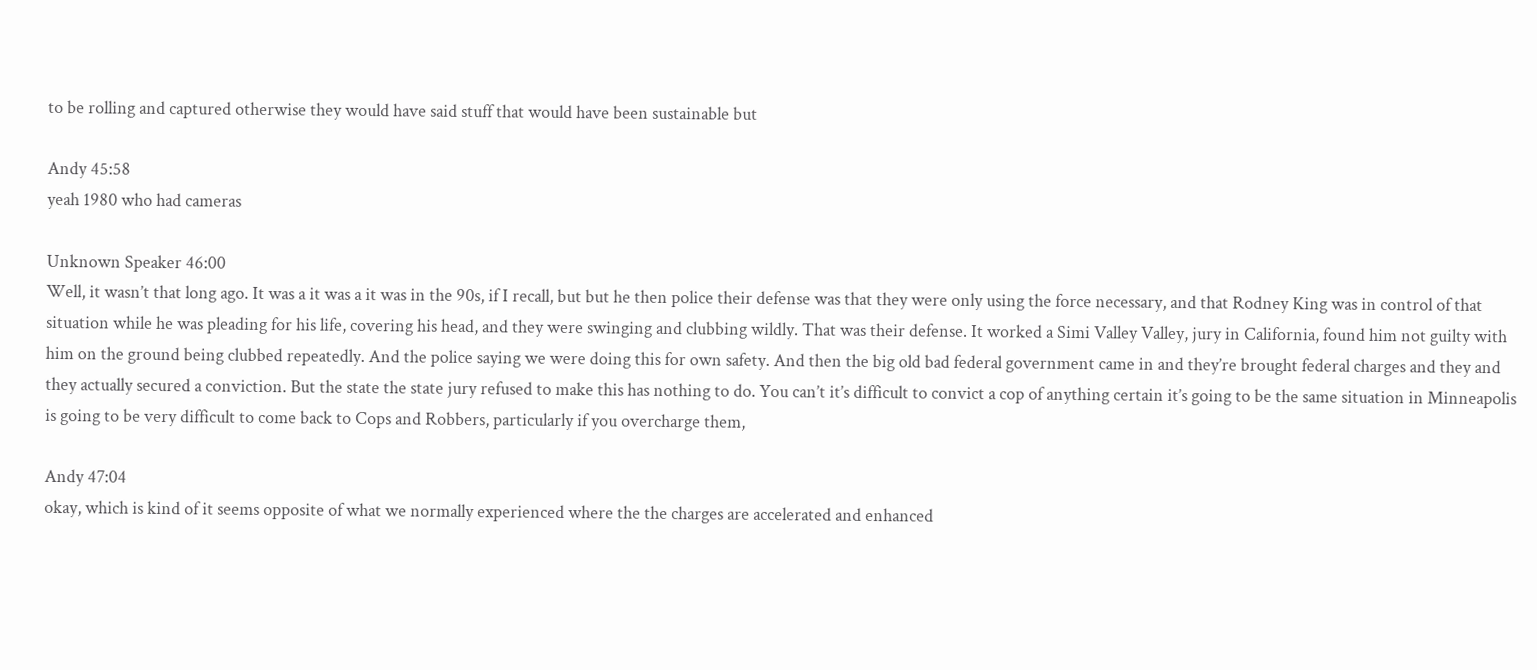to be rolling and captured otherwise they would have said stuff that would have been sustainable but

Andy 45:58
yeah 1980 who had cameras

Unknown Speaker 46:00
Well, it wasn’t that long ago. It was a it was a it was in the 90s, if I recall, but but he then police their defense was that they were only using the force necessary, and that Rodney King was in control of that situation while he was pleading for his life, covering his head, and they were swinging and clubbing wildly. That was their defense. It worked a Simi Valley Valley, jury in California, found him not guilty with him on the ground being clubbed repeatedly. And the police saying we were doing this for own safety. And then the big old bad federal government came in and they’re brought federal charges and they and they actually secured a conviction. But the state the state jury refused to make this has nothing to do. You can’t it’s difficult to convict a cop of anything certain it’s going to be the same situation in Minneapolis is going to be very difficult to come back to Cops and Robbers, particularly if you overcharge them,

Andy 47:04
okay, which is kind of it seems opposite of what we normally experienced where the the charges are accelerated and enhanced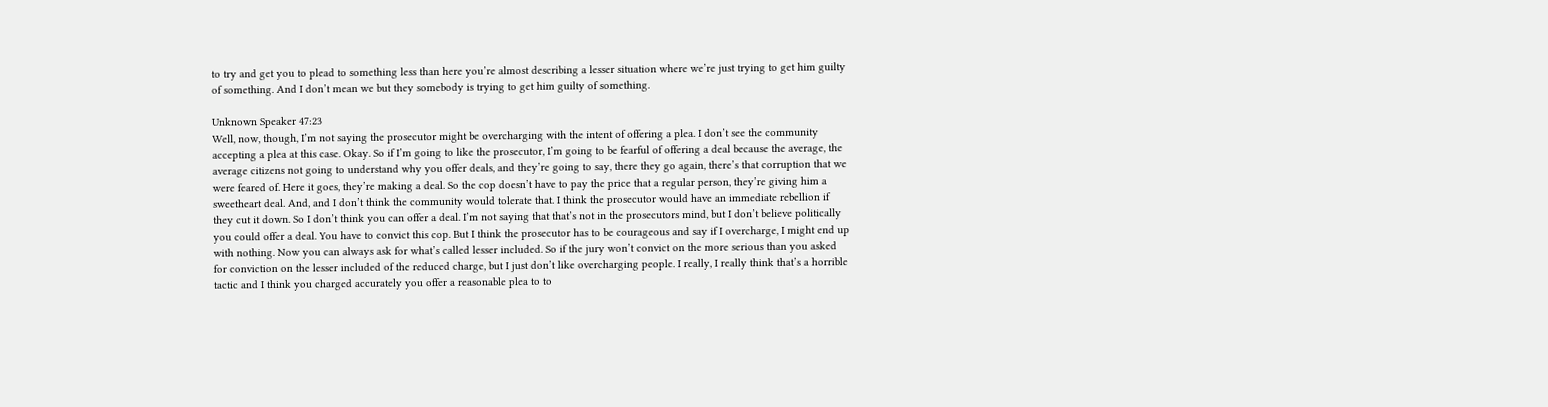to try and get you to plead to something less than here you’re almost describing a lesser situation where we’re just trying to get him guilty of something. And I don’t mean we but they somebody is trying to get him guilty of something.

Unknown Speaker 47:23
Well, now, though, I’m not saying the prosecutor might be overcharging with the intent of offering a plea. I don’t see the community accepting a plea at this case. Okay. So if I’m going to like the prosecutor, I’m going to be fearful of offering a deal because the average, the average citizens not going to understand why you offer deals, and they’re going to say, there they go again, there’s that corruption that we were feared of. Here it goes, they’re making a deal. So the cop doesn’t have to pay the price that a regular person, they’re giving him a sweetheart deal. And, and I don’t think the community would tolerate that. I think the prosecutor would have an immediate rebellion if they cut it down. So I don’t think you can offer a deal. I’m not saying that that’s not in the prosecutors mind, but I don’t believe politically you could offer a deal. You have to convict this cop. But I think the prosecutor has to be courageous and say if I overcharge, I might end up with nothing. Now you can always ask for what’s called lesser included. So if the jury won’t convict on the more serious than you asked for conviction on the lesser included of the reduced charge, but I just don’t like overcharging people. I really, I really think that’s a horrible tactic and I think you charged accurately you offer a reasonable plea to to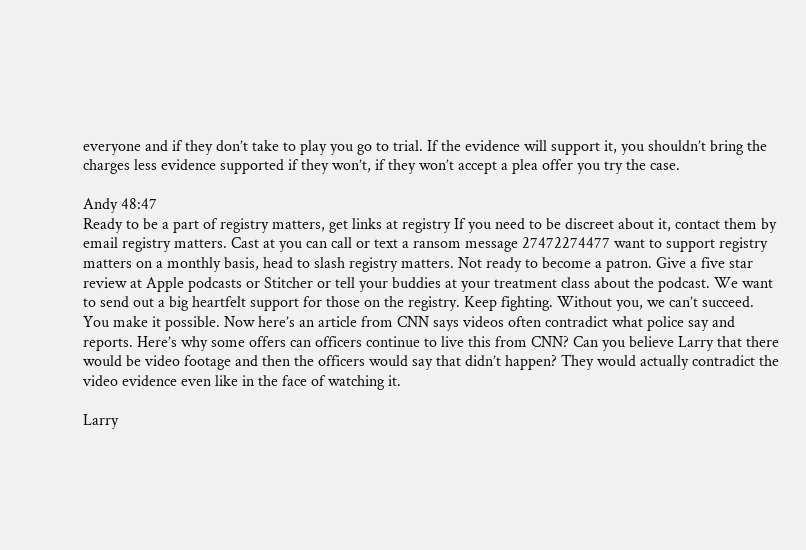everyone and if they don’t take to play you go to trial. If the evidence will support it, you shouldn’t bring the charges less evidence supported if they won’t, if they won’t accept a plea offer you try the case.

Andy 48:47
Ready to be a part of registry matters, get links at registry If you need to be discreet about it, contact them by email registry matters. Cast at you can call or text a ransom message 27472274477 want to support registry matters on a monthly basis, head to slash registry matters. Not ready to become a patron. Give a five star review at Apple podcasts or Stitcher or tell your buddies at your treatment class about the podcast. We want to send out a big heartfelt support for those on the registry. Keep fighting. Without you, we can’t succeed. You make it possible. Now here’s an article from CNN says videos often contradict what police say and reports. Here’s why some offers can officers continue to live this from CNN? Can you believe Larry that there would be video footage and then the officers would say that didn’t happen? They would actually contradict the video evidence even like in the face of watching it.

Larry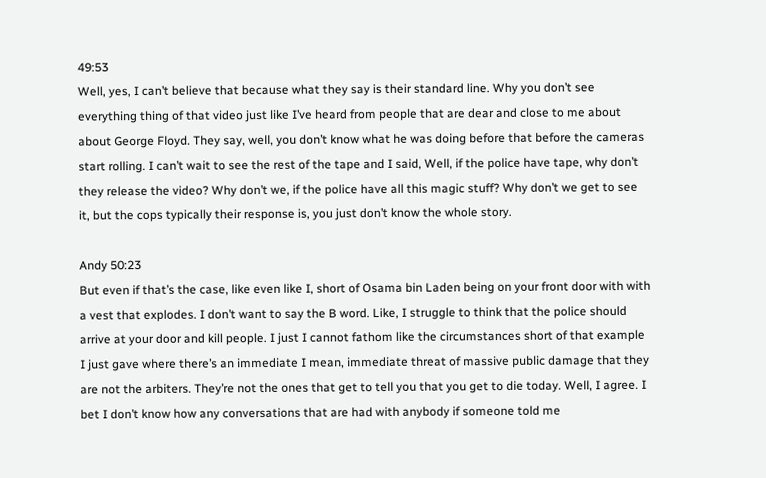49:53
Well, yes, I can’t believe that because what they say is their standard line. Why you don’t see everything thing of that video just like I’ve heard from people that are dear and close to me about about George Floyd. They say, well, you don’t know what he was doing before that before the cameras start rolling. I can’t wait to see the rest of the tape and I said, Well, if the police have tape, why don’t they release the video? Why don’t we, if the police have all this magic stuff? Why don’t we get to see it, but the cops typically their response is, you just don’t know the whole story.

Andy 50:23
But even if that’s the case, like even like I, short of Osama bin Laden being on your front door with with a vest that explodes. I don’t want to say the B word. Like, I struggle to think that the police should arrive at your door and kill people. I just I cannot fathom like the circumstances short of that example I just gave where there’s an immediate I mean, immediate threat of massive public damage that they are not the arbiters. They’re not the ones that get to tell you that you get to die today. Well, I agree. I bet I don’t know how any conversations that are had with anybody if someone told me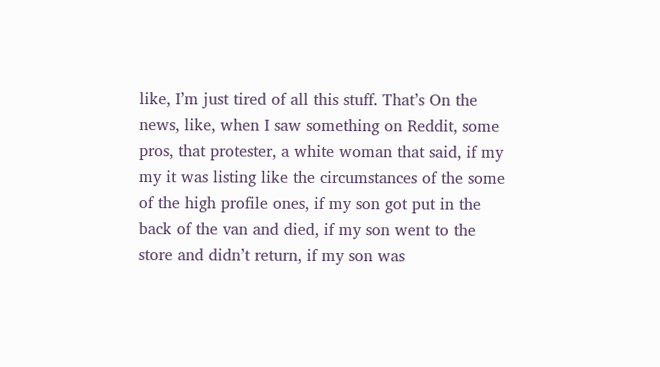like, I’m just tired of all this stuff. That’s On the news, like, when I saw something on Reddit, some pros, that protester, a white woman that said, if my my it was listing like the circumstances of the some of the high profile ones, if my son got put in the back of the van and died, if my son went to the store and didn’t return, if my son was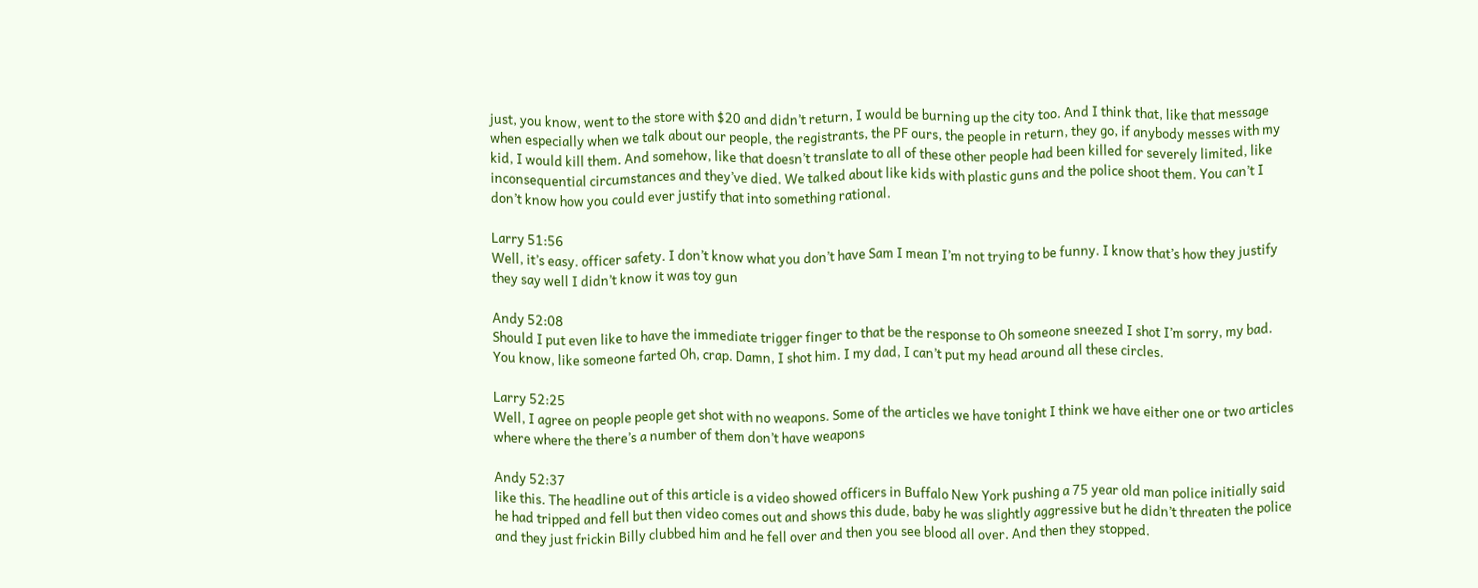just, you know, went to the store with $20 and didn’t return, I would be burning up the city too. And I think that, like that message when especially when we talk about our people, the registrants, the PF ours, the people in return, they go, if anybody messes with my kid, I would kill them. And somehow, like that doesn’t translate to all of these other people had been killed for severely limited, like inconsequential circumstances and they’ve died. We talked about like kids with plastic guns and the police shoot them. You can’t I don’t know how you could ever justify that into something rational.

Larry 51:56
Well, it’s easy. officer safety. I don’t know what you don’t have Sam I mean I’m not trying to be funny. I know that’s how they justify they say well I didn’t know it was toy gun

Andy 52:08
Should I put even like to have the immediate trigger finger to that be the response to Oh someone sneezed I shot I’m sorry, my bad. You know, like someone farted Oh, crap. Damn, I shot him. I my dad, I can’t put my head around all these circles.

Larry 52:25
Well, I agree on people people get shot with no weapons. Some of the articles we have tonight I think we have either one or two articles where where the there’s a number of them don’t have weapons

Andy 52:37
like this. The headline out of this article is a video showed officers in Buffalo New York pushing a 75 year old man police initially said he had tripped and fell but then video comes out and shows this dude, baby he was slightly aggressive but he didn’t threaten the police and they just frickin Billy clubbed him and he fell over and then you see blood all over. And then they stopped.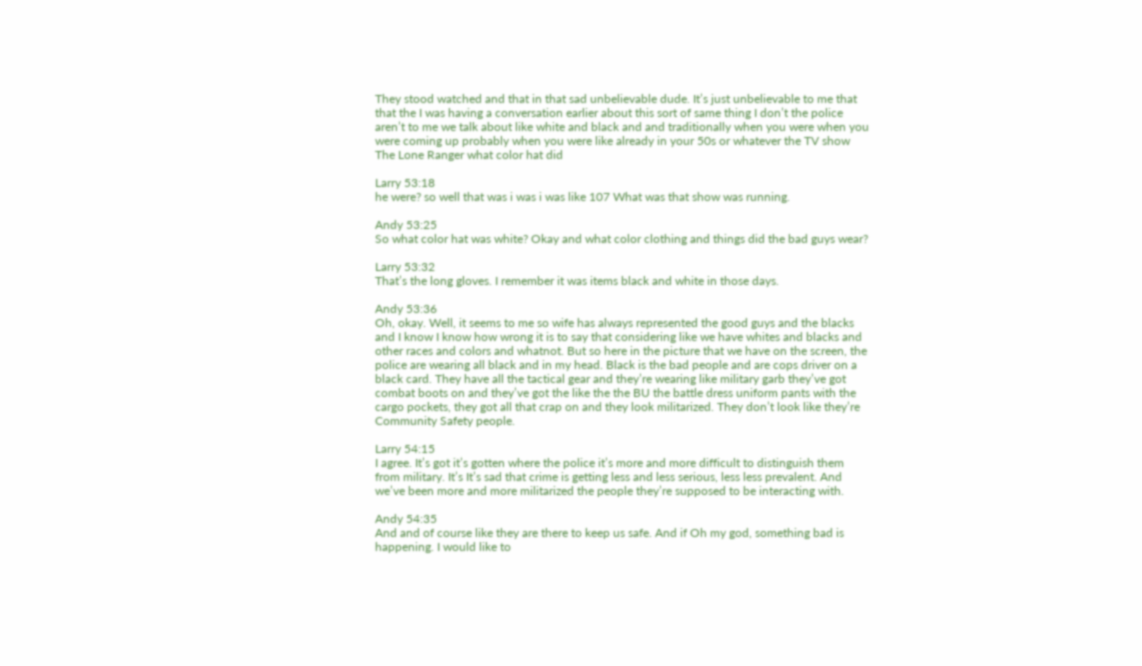They stood watched and that in that sad unbelievable dude. It’s just unbelievable to me that that the I was having a conversation earlier about this sort of same thing I don’t the police aren’t to me we talk about like white and black and and traditionally when you were when you were coming up probably when you were like already in your 50s or whatever the TV show The Lone Ranger what color hat did

Larry 53:18
he were? so well that was i was i was like 107 What was that show was running.

Andy 53:25
So what color hat was white? Okay and what color clothing and things did the bad guys wear?

Larry 53:32
That’s the long gloves. I remember it was items black and white in those days.

Andy 53:36
Oh, okay. Well, it seems to me so wife has always represented the good guys and the blacks and I know I know how wrong it is to say that considering like we have whites and blacks and other races and colors and whatnot. But so here in the picture that we have on the screen, the police are wearing all black and in my head. Black is the bad people and are cops driver on a black card. They have all the tactical gear and they’re wearing like military garb they’ve got combat boots on and they’ve got the like the the BU the battle dress uniform pants with the cargo pockets, they got all that crap on and they look militarized. They don’t look like they’re Community Safety people.

Larry 54:15
I agree. It’s got it’s gotten where the police it’s more and more difficult to distinguish them from military. It’s It’s sad that crime is getting less and less serious, less less prevalent. And we’ve been more and more militarized the people they’re supposed to be interacting with.

Andy 54:35
And and of course like they are there to keep us safe. And if Oh my god, something bad is happening. I would like to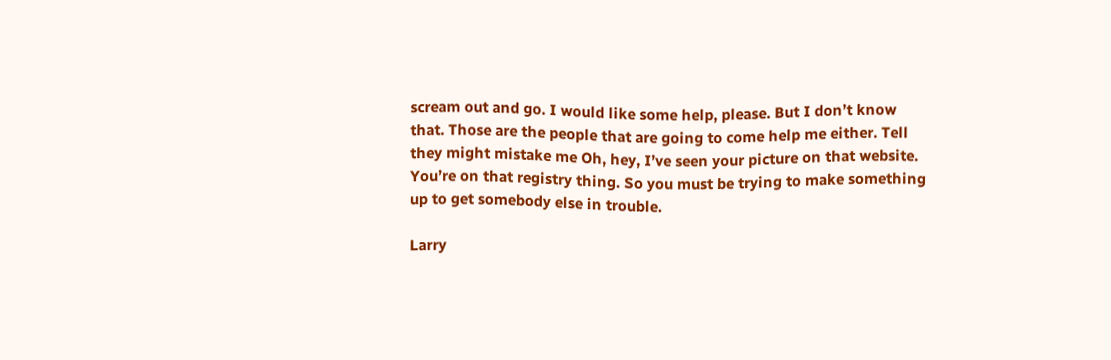scream out and go. I would like some help, please. But I don’t know that. Those are the people that are going to come help me either. Tell they might mistake me Oh, hey, I’ve seen your picture on that website. You’re on that registry thing. So you must be trying to make something up to get somebody else in trouble.

Larry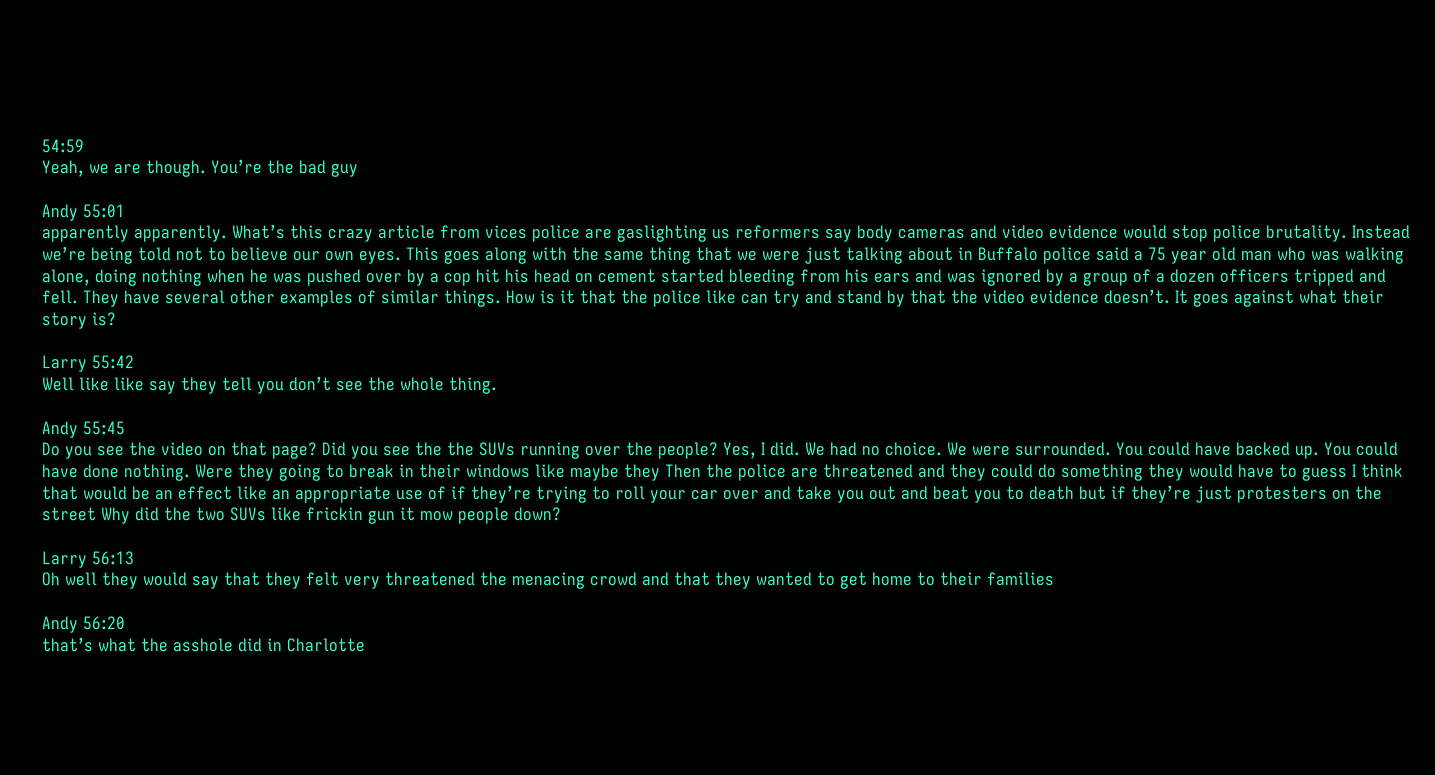54:59
Yeah, we are though. You’re the bad guy

Andy 55:01
apparently apparently. What’s this crazy article from vices police are gaslighting us reformers say body cameras and video evidence would stop police brutality. Instead we’re being told not to believe our own eyes. This goes along with the same thing that we were just talking about in Buffalo police said a 75 year old man who was walking alone, doing nothing when he was pushed over by a cop hit his head on cement started bleeding from his ears and was ignored by a group of a dozen officers tripped and fell. They have several other examples of similar things. How is it that the police like can try and stand by that the video evidence doesn’t. It goes against what their story is?

Larry 55:42
Well like like say they tell you don’t see the whole thing.

Andy 55:45
Do you see the video on that page? Did you see the the SUVs running over the people? Yes, I did. We had no choice. We were surrounded. You could have backed up. You could have done nothing. Were they going to break in their windows like maybe they Then the police are threatened and they could do something they would have to guess I think that would be an effect like an appropriate use of if they’re trying to roll your car over and take you out and beat you to death but if they’re just protesters on the street Why did the two SUVs like frickin gun it mow people down?

Larry 56:13
Oh well they would say that they felt very threatened the menacing crowd and that they wanted to get home to their families

Andy 56:20
that’s what the asshole did in Charlotte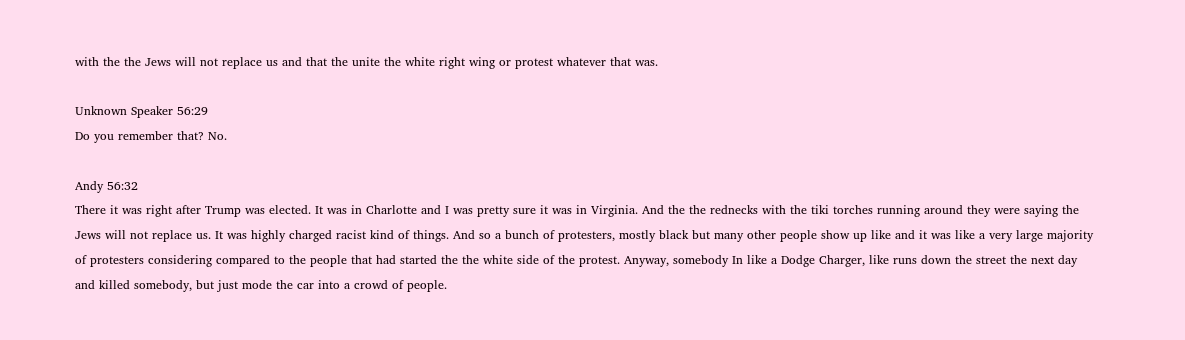with the the Jews will not replace us and that the unite the white right wing or protest whatever that was.

Unknown Speaker 56:29
Do you remember that? No.

Andy 56:32
There it was right after Trump was elected. It was in Charlotte and I was pretty sure it was in Virginia. And the the rednecks with the tiki torches running around they were saying the Jews will not replace us. It was highly charged racist kind of things. And so a bunch of protesters, mostly black but many other people show up like and it was like a very large majority of protesters considering compared to the people that had started the the white side of the protest. Anyway, somebody In like a Dodge Charger, like runs down the street the next day and killed somebody, but just mode the car into a crowd of people.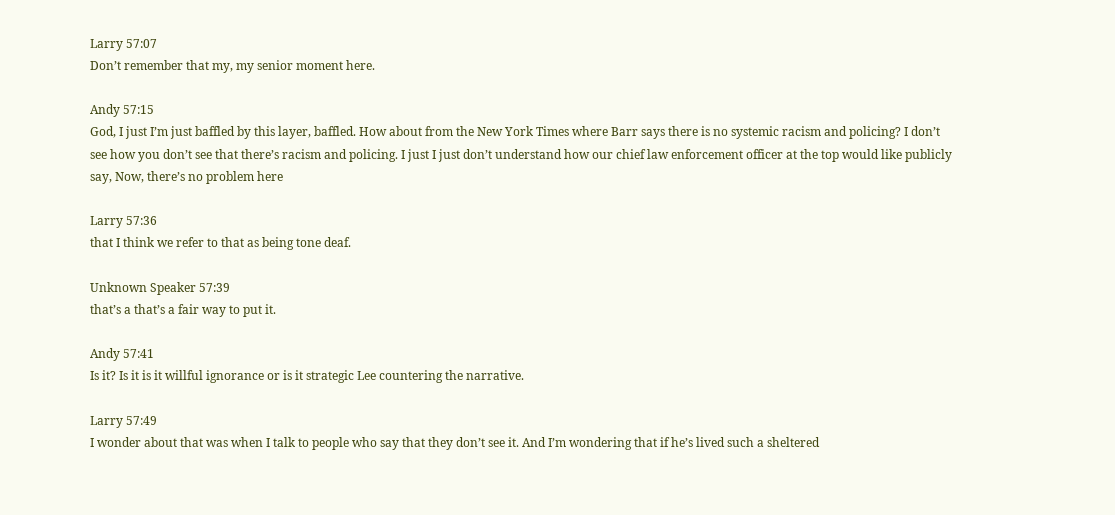Larry 57:07
Don’t remember that my, my senior moment here.

Andy 57:15
God, I just I’m just baffled by this layer, baffled. How about from the New York Times where Barr says there is no systemic racism and policing? I don’t see how you don’t see that there’s racism and policing. I just I just don’t understand how our chief law enforcement officer at the top would like publicly say, Now, there’s no problem here

Larry 57:36
that I think we refer to that as being tone deaf.

Unknown Speaker 57:39
that’s a that’s a fair way to put it.

Andy 57:41
Is it? Is it is it willful ignorance or is it strategic Lee countering the narrative.

Larry 57:49
I wonder about that was when I talk to people who say that they don’t see it. And I’m wondering that if he’s lived such a sheltered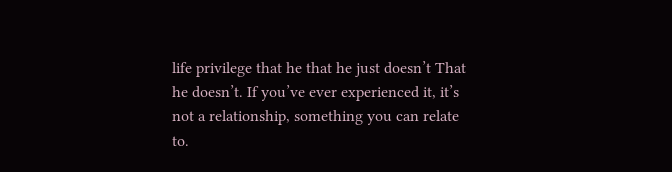life privilege that he that he just doesn’t That he doesn’t. If you’ve ever experienced it, it’s not a relationship, something you can relate to.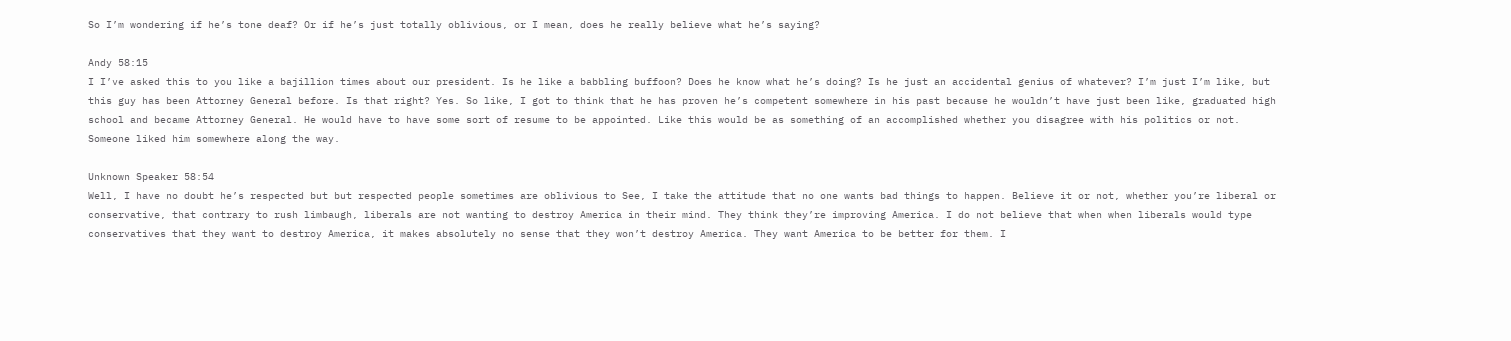So I’m wondering if he’s tone deaf? Or if he’s just totally oblivious, or I mean, does he really believe what he’s saying?

Andy 58:15
I I’ve asked this to you like a bajillion times about our president. Is he like a babbling buffoon? Does he know what he’s doing? Is he just an accidental genius of whatever? I’m just I’m like, but this guy has been Attorney General before. Is that right? Yes. So like, I got to think that he has proven he’s competent somewhere in his past because he wouldn’t have just been like, graduated high school and became Attorney General. He would have to have some sort of resume to be appointed. Like this would be as something of an accomplished whether you disagree with his politics or not. Someone liked him somewhere along the way.

Unknown Speaker 58:54
Well, I have no doubt he’s respected but but respected people sometimes are oblivious to See, I take the attitude that no one wants bad things to happen. Believe it or not, whether you’re liberal or conservative, that contrary to rush limbaugh, liberals are not wanting to destroy America in their mind. They think they’re improving America. I do not believe that when when liberals would type conservatives that they want to destroy America, it makes absolutely no sense that they won’t destroy America. They want America to be better for them. I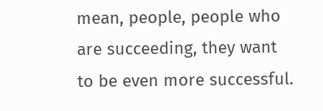mean, people, people who are succeeding, they want to be even more successful.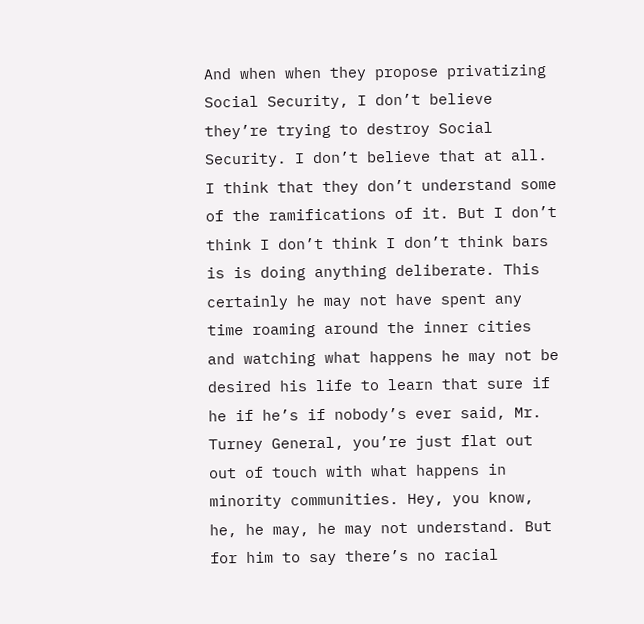And when when they propose privatizing Social Security, I don’t believe they’re trying to destroy Social Security. I don’t believe that at all. I think that they don’t understand some of the ramifications of it. But I don’t think I don’t think I don’t think bars is is doing anything deliberate. This certainly he may not have spent any time roaming around the inner cities and watching what happens he may not be desired his life to learn that sure if he if he’s if nobody’s ever said, Mr. Turney General, you’re just flat out out of touch with what happens in minority communities. Hey, you know, he, he may, he may not understand. But for him to say there’s no racial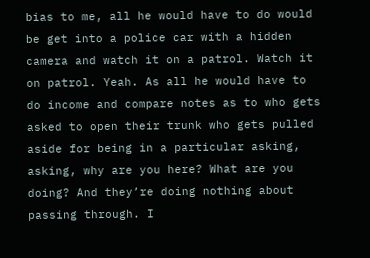bias to me, all he would have to do would be get into a police car with a hidden camera and watch it on a patrol. Watch it on patrol. Yeah. As all he would have to do income and compare notes as to who gets asked to open their trunk who gets pulled aside for being in a particular asking, asking, why are you here? What are you doing? And they’re doing nothing about passing through. I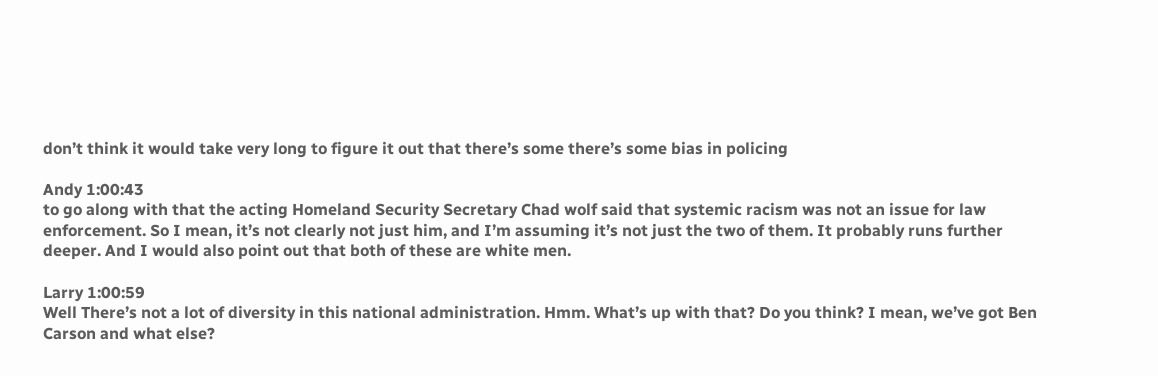don’t think it would take very long to figure it out that there’s some there’s some bias in policing

Andy 1:00:43
to go along with that the acting Homeland Security Secretary Chad wolf said that systemic racism was not an issue for law enforcement. So I mean, it’s not clearly not just him, and I’m assuming it’s not just the two of them. It probably runs further deeper. And I would also point out that both of these are white men.

Larry 1:00:59
Well There’s not a lot of diversity in this national administration. Hmm. What’s up with that? Do you think? I mean, we’ve got Ben Carson and what else?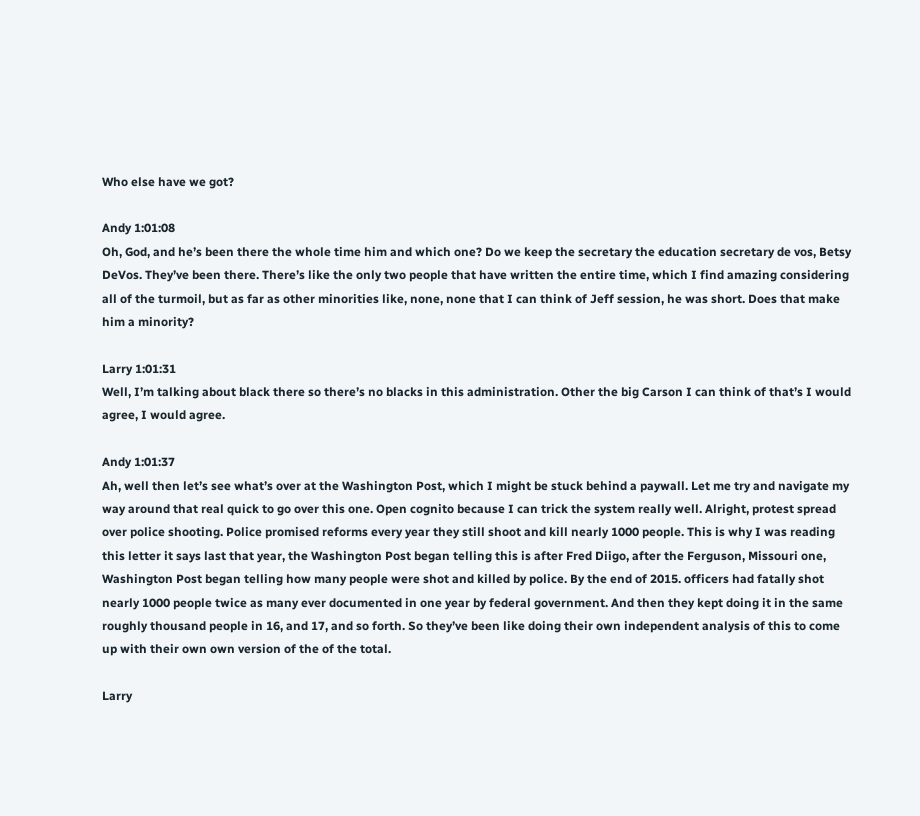Who else have we got?

Andy 1:01:08
Oh, God, and he’s been there the whole time him and which one? Do we keep the secretary the education secretary de vos, Betsy DeVos. They’ve been there. There’s like the only two people that have written the entire time, which I find amazing considering all of the turmoil, but as far as other minorities like, none, none that I can think of Jeff session, he was short. Does that make him a minority?

Larry 1:01:31
Well, I’m talking about black there so there’s no blacks in this administration. Other the big Carson I can think of that’s I would agree, I would agree.

Andy 1:01:37
Ah, well then let’s see what’s over at the Washington Post, which I might be stuck behind a paywall. Let me try and navigate my way around that real quick to go over this one. Open cognito because I can trick the system really well. Alright, protest spread over police shooting. Police promised reforms every year they still shoot and kill nearly 1000 people. This is why I was reading this letter it says last that year, the Washington Post began telling this is after Fred Diigo, after the Ferguson, Missouri one, Washington Post began telling how many people were shot and killed by police. By the end of 2015. officers had fatally shot nearly 1000 people twice as many ever documented in one year by federal government. And then they kept doing it in the same roughly thousand people in 16, and 17, and so forth. So they’ve been like doing their own independent analysis of this to come up with their own own version of the of the total.

Larry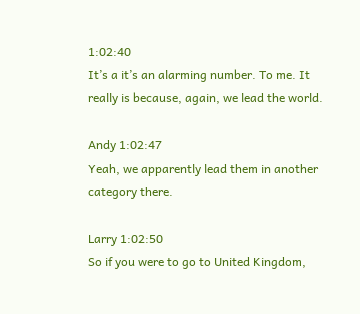1:02:40
It’s a it’s an alarming number. To me. It really is because, again, we lead the world.

Andy 1:02:47
Yeah, we apparently lead them in another category there.

Larry 1:02:50
So if you were to go to United Kingdom,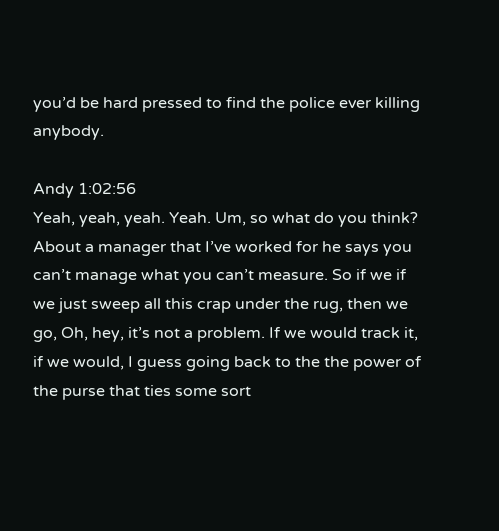you’d be hard pressed to find the police ever killing anybody.

Andy 1:02:56
Yeah, yeah, yeah. Yeah. Um, so what do you think? About a manager that I’ve worked for he says you can’t manage what you can’t measure. So if we if we just sweep all this crap under the rug, then we go, Oh, hey, it’s not a problem. If we would track it, if we would, I guess going back to the the power of the purse that ties some sort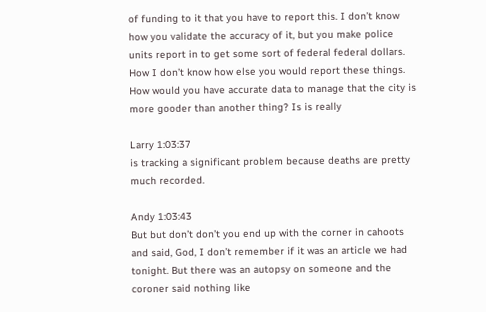of funding to it that you have to report this. I don’t know how you validate the accuracy of it, but you make police units report in to get some sort of federal federal dollars. How I don’t know how else you would report these things. How would you have accurate data to manage that the city is more gooder than another thing? Is is really

Larry 1:03:37
is tracking a significant problem because deaths are pretty much recorded.

Andy 1:03:43
But but don’t don’t you end up with the corner in cahoots and said, God, I don’t remember if it was an article we had tonight. But there was an autopsy on someone and the coroner said nothing like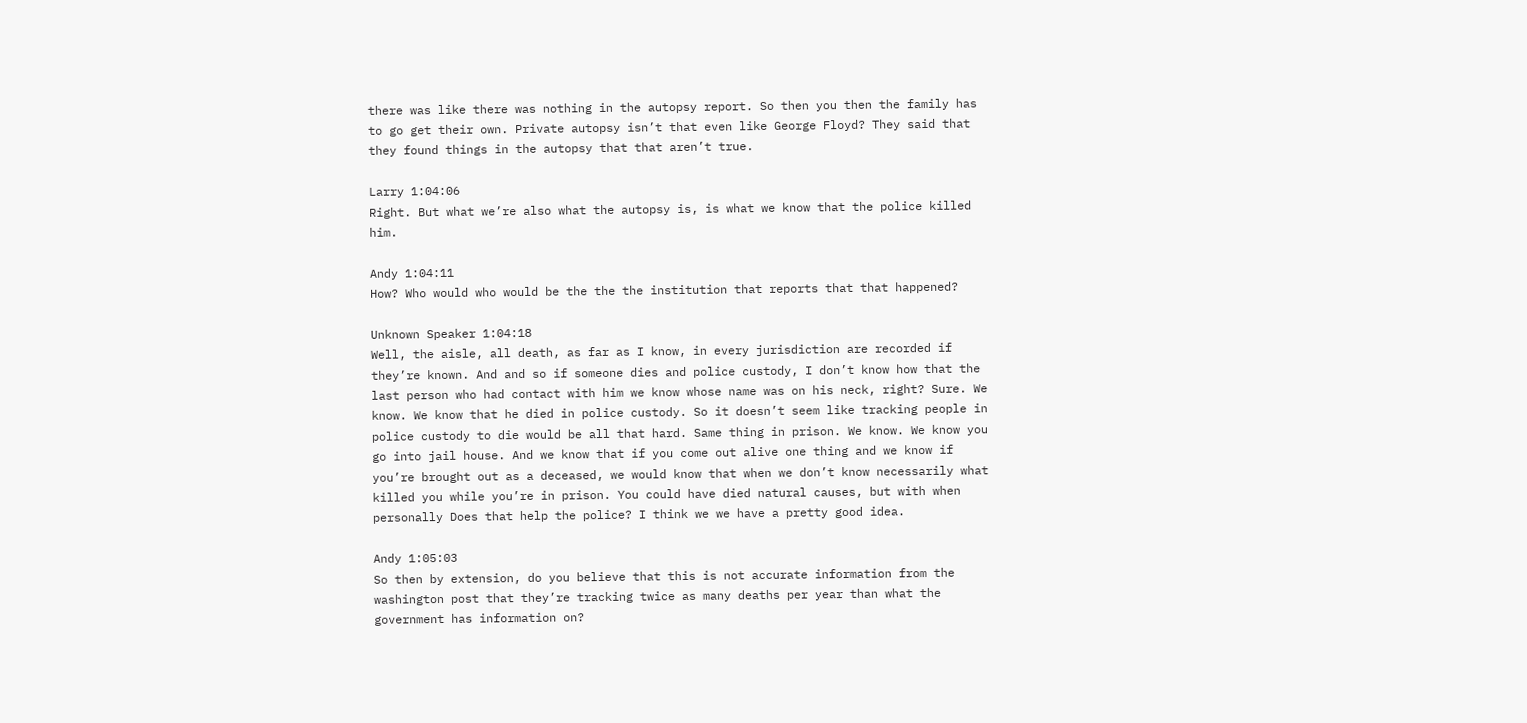there was like there was nothing in the autopsy report. So then you then the family has to go get their own. Private autopsy isn’t that even like George Floyd? They said that they found things in the autopsy that that aren’t true.

Larry 1:04:06
Right. But what we’re also what the autopsy is, is what we know that the police killed him.

Andy 1:04:11
How? Who would who would be the the the institution that reports that that happened?

Unknown Speaker 1:04:18
Well, the aisle, all death, as far as I know, in every jurisdiction are recorded if they’re known. And and so if someone dies and police custody, I don’t know how that the last person who had contact with him we know whose name was on his neck, right? Sure. We know. We know that he died in police custody. So it doesn’t seem like tracking people in police custody to die would be all that hard. Same thing in prison. We know. We know you go into jail house. And we know that if you come out alive one thing and we know if you’re brought out as a deceased, we would know that when we don’t know necessarily what killed you while you’re in prison. You could have died natural causes, but with when personally Does that help the police? I think we we have a pretty good idea.

Andy 1:05:03
So then by extension, do you believe that this is not accurate information from the washington post that they’re tracking twice as many deaths per year than what the government has information on?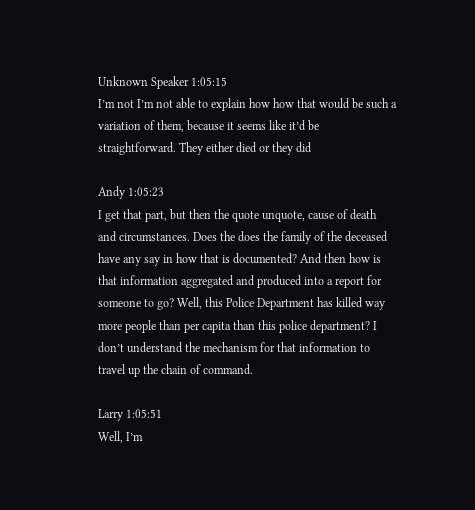Unknown Speaker 1:05:15
I’m not I’m not able to explain how how that would be such a variation of them, because it seems like it’d be straightforward. They either died or they did

Andy 1:05:23
I get that part, but then the quote unquote, cause of death and circumstances. Does the does the family of the deceased have any say in how that is documented? And then how is that information aggregated and produced into a report for someone to go? Well, this Police Department has killed way more people than per capita than this police department? I don’t understand the mechanism for that information to travel up the chain of command.

Larry 1:05:51
Well, I’m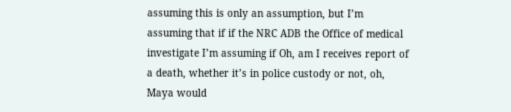assuming this is only an assumption, but I’m assuming that if if the NRC ADB the Office of medical investigate I’m assuming if Oh, am I receives report of a death, whether it’s in police custody or not, oh, Maya would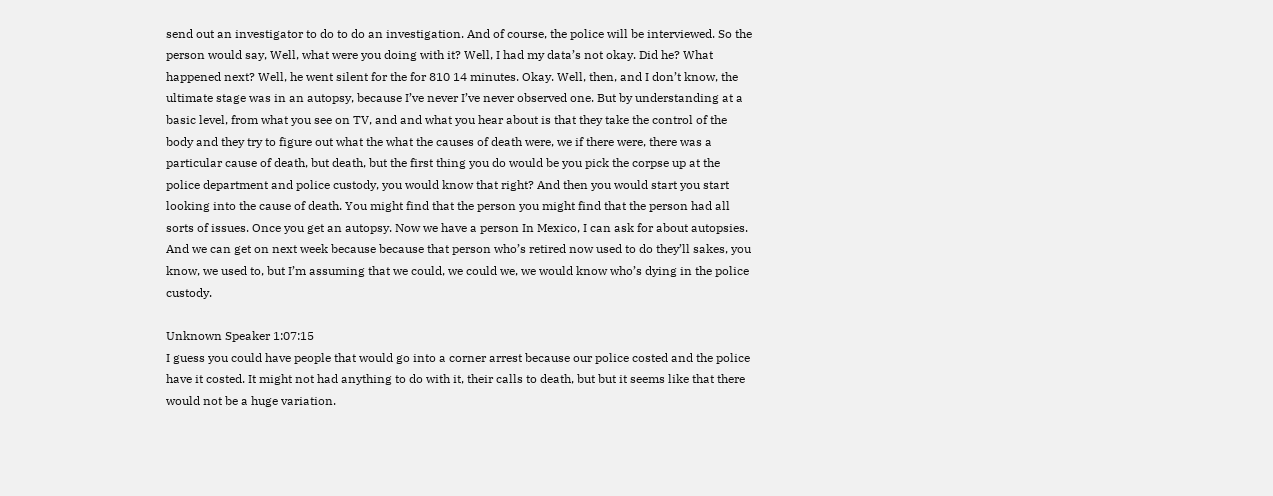send out an investigator to do to do an investigation. And of course, the police will be interviewed. So the person would say, Well, what were you doing with it? Well, I had my data’s not okay. Did he? What happened next? Well, he went silent for the for 810 14 minutes. Okay. Well, then, and I don’t know, the ultimate stage was in an autopsy, because I’ve never I’ve never observed one. But by understanding at a basic level, from what you see on TV, and and what you hear about is that they take the control of the body and they try to figure out what the what the causes of death were, we if there were, there was a particular cause of death, but death, but the first thing you do would be you pick the corpse up at the police department and police custody, you would know that right? And then you would start you start looking into the cause of death. You might find that the person you might find that the person had all sorts of issues. Once you get an autopsy. Now we have a person In Mexico, I can ask for about autopsies. And we can get on next week because because that person who’s retired now used to do they’ll sakes, you know, we used to, but I’m assuming that we could, we could we, we would know who’s dying in the police custody.

Unknown Speaker 1:07:15
I guess you could have people that would go into a corner arrest because our police costed and the police have it costed. It might not had anything to do with it, their calls to death, but but it seems like that there would not be a huge variation.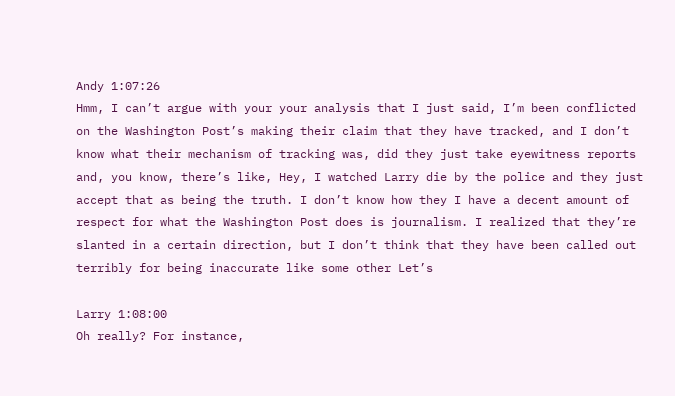Andy 1:07:26
Hmm, I can’t argue with your your analysis that I just said, I’m been conflicted on the Washington Post’s making their claim that they have tracked, and I don’t know what their mechanism of tracking was, did they just take eyewitness reports and, you know, there’s like, Hey, I watched Larry die by the police and they just accept that as being the truth. I don’t know how they I have a decent amount of respect for what the Washington Post does is journalism. I realized that they’re slanted in a certain direction, but I don’t think that they have been called out terribly for being inaccurate like some other Let’s

Larry 1:08:00
Oh really? For instance,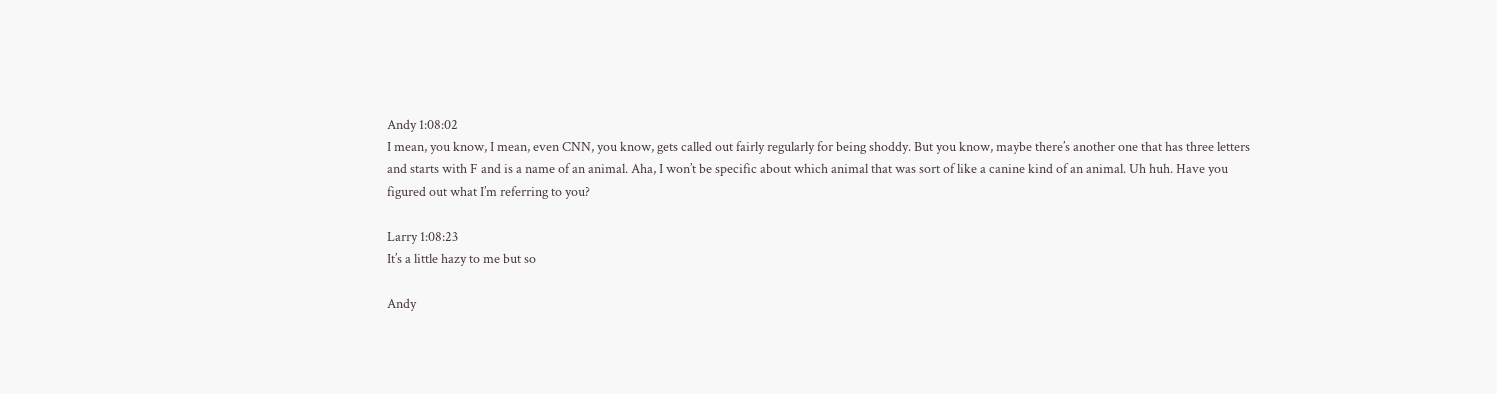Andy 1:08:02
I mean, you know, I mean, even CNN, you know, gets called out fairly regularly for being shoddy. But you know, maybe there’s another one that has three letters and starts with F and is a name of an animal. Aha, I won’t be specific about which animal that was sort of like a canine kind of an animal. Uh huh. Have you figured out what I’m referring to you?

Larry 1:08:23
It’s a little hazy to me but so

Andy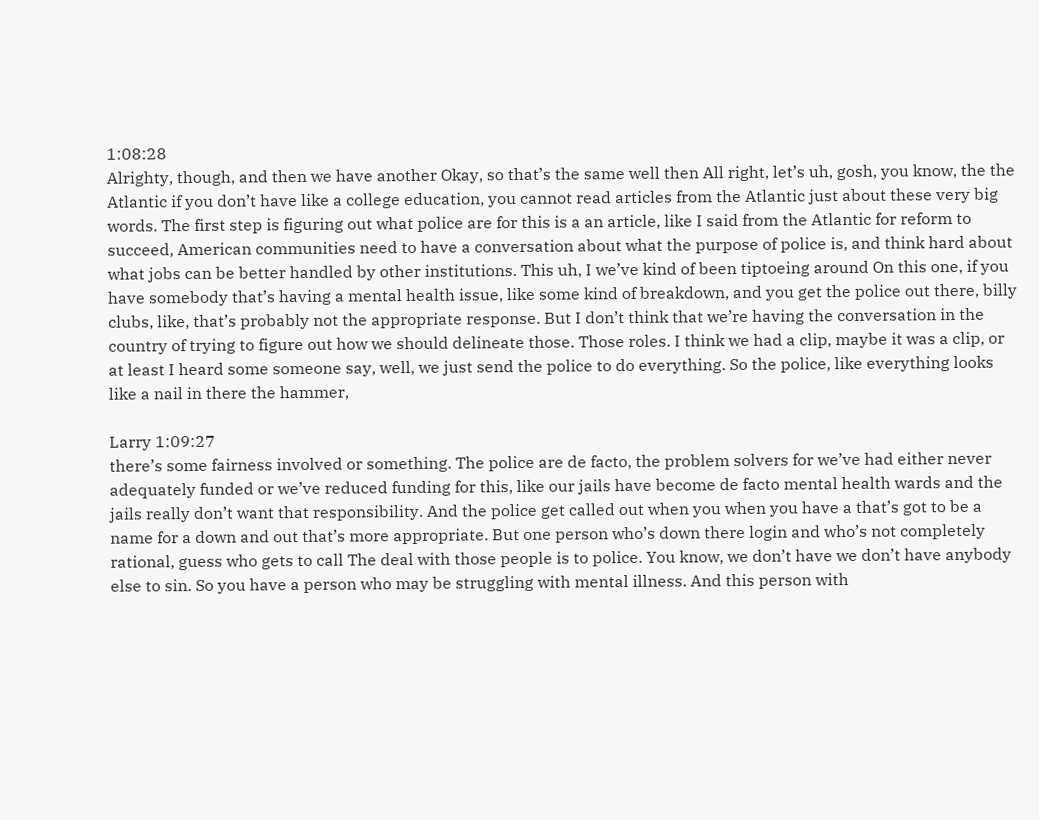1:08:28
Alrighty, though, and then we have another Okay, so that’s the same well then All right, let’s uh, gosh, you know, the the Atlantic if you don’t have like a college education, you cannot read articles from the Atlantic just about these very big words. The first step is figuring out what police are for this is a an article, like I said from the Atlantic for reform to succeed, American communities need to have a conversation about what the purpose of police is, and think hard about what jobs can be better handled by other institutions. This uh, I we’ve kind of been tiptoeing around On this one, if you have somebody that’s having a mental health issue, like some kind of breakdown, and you get the police out there, billy clubs, like, that’s probably not the appropriate response. But I don’t think that we’re having the conversation in the country of trying to figure out how we should delineate those. Those roles. I think we had a clip, maybe it was a clip, or at least I heard some someone say, well, we just send the police to do everything. So the police, like everything looks like a nail in there the hammer,

Larry 1:09:27
there’s some fairness involved or something. The police are de facto, the problem solvers for we’ve had either never adequately funded or we’ve reduced funding for this, like our jails have become de facto mental health wards and the jails really don’t want that responsibility. And the police get called out when you when you have a that’s got to be a name for a down and out that’s more appropriate. But one person who’s down there login and who’s not completely rational, guess who gets to call The deal with those people is to police. You know, we don’t have we don’t have anybody else to sin. So you have a person who may be struggling with mental illness. And this person with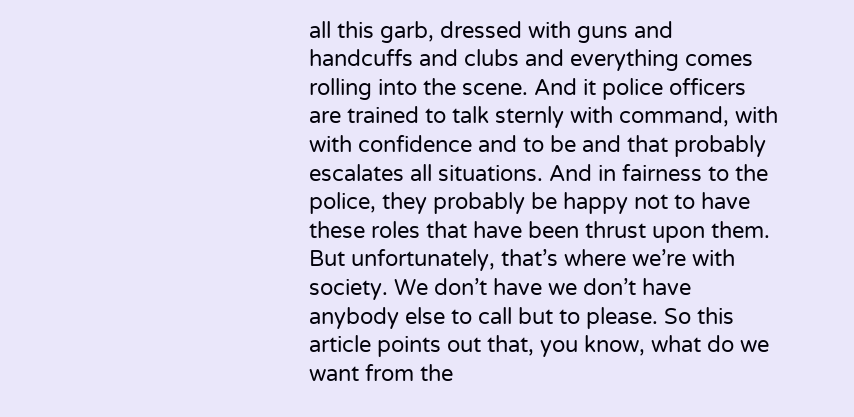all this garb, dressed with guns and handcuffs and clubs and everything comes rolling into the scene. And it police officers are trained to talk sternly with command, with with confidence and to be and that probably escalates all situations. And in fairness to the police, they probably be happy not to have these roles that have been thrust upon them. But unfortunately, that’s where we’re with society. We don’t have we don’t have anybody else to call but to please. So this article points out that, you know, what do we want from the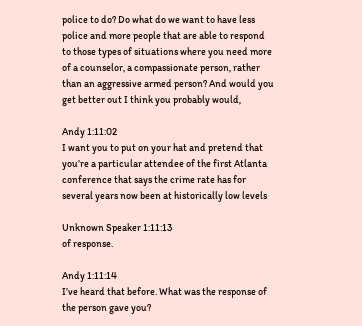police to do? Do what do we want to have less police and more people that are able to respond to those types of situations where you need more of a counselor, a compassionate person, rather than an aggressive armed person? And would you get better out I think you probably would,

Andy 1:11:02
I want you to put on your hat and pretend that you’re a particular attendee of the first Atlanta conference that says the crime rate has for several years now been at historically low levels

Unknown Speaker 1:11:13
of response.

Andy 1:11:14
I’ve heard that before. What was the response of the person gave you?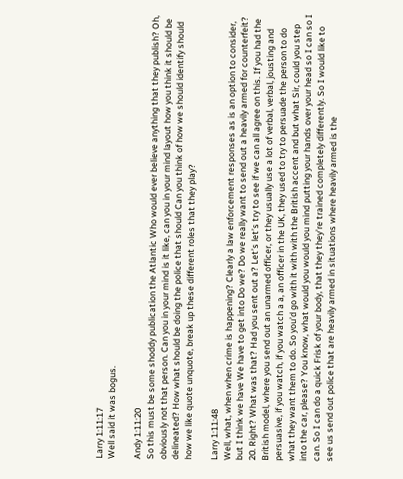Larry 1:11:17
Well said it was bogus.

Andy 1:11:20
So this must be some shoddy publication the Atlantic Who would ever believe anything that they publish? Oh, obviously not that person. Can you in your mind is it like, can you in your mind layout how you think it should be delineated? How what should be doing the police that should Can you think of how we should identify should how we like quote unquote, break up these different roles that they play?

Larry 1:11:48
Well, what, when when crime is happening? Clearly a law enforcement responses as is an option to consider, but I think we have We have to get into Do we? Do we really want to send out a heavily armed for counterfeit? 20. Right? What was that? Had you sent out a? Let’s let’s try to see if we can all agree on this. If you had the British model, where you send out an unarmed officer, or they usually use a lot of verbal, verbal, jousting and persuasive, if you watch, if you watch a a, an officer in the UK, they used to try to persuade the person to do what they want them to do. So you’d go with it with with the British accent and but what Sir, could you step into the car, please? You know, what would you would you mind putting your hands over your head so I can so I can. So I can do a quick Frisk of your body, that they they’re trained completely differently. So I would like to see us send out police that are heavily armed in situations where heavily armed is the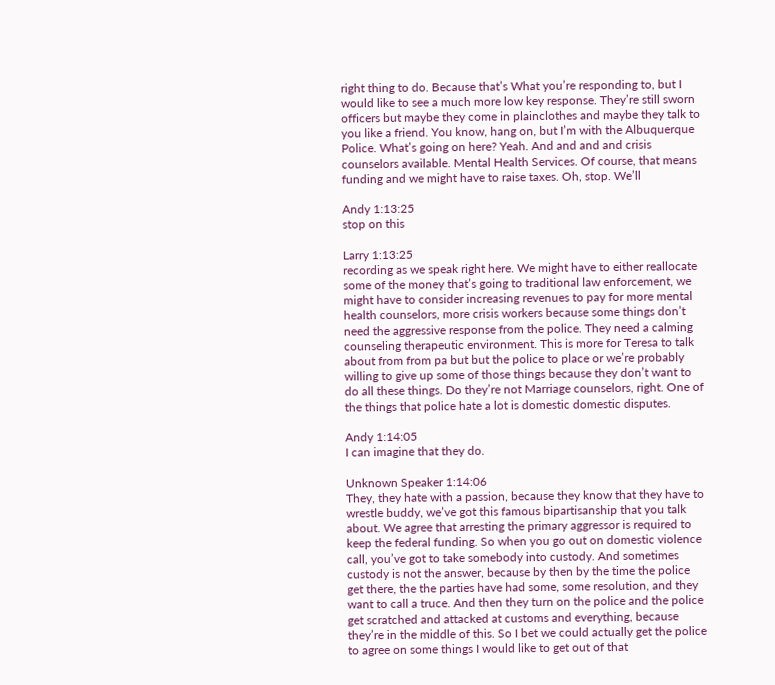right thing to do. Because that’s What you’re responding to, but I would like to see a much more low key response. They’re still sworn officers but maybe they come in plainclothes and maybe they talk to you like a friend. You know, hang on, but I’m with the Albuquerque Police. What’s going on here? Yeah. And and and and crisis counselors available. Mental Health Services. Of course, that means funding and we might have to raise taxes. Oh, stop. We’ll

Andy 1:13:25
stop on this

Larry 1:13:25
recording as we speak right here. We might have to either reallocate some of the money that’s going to traditional law enforcement, we might have to consider increasing revenues to pay for more mental health counselors, more crisis workers because some things don’t need the aggressive response from the police. They need a calming counseling therapeutic environment. This is more for Teresa to talk about from from pa but but the police to place or we’re probably willing to give up some of those things because they don’t want to do all these things. Do they’re not Marriage counselors, right. One of the things that police hate a lot is domestic domestic disputes.

Andy 1:14:05
I can imagine that they do.

Unknown Speaker 1:14:06
They, they hate with a passion, because they know that they have to wrestle buddy, we’ve got this famous bipartisanship that you talk about. We agree that arresting the primary aggressor is required to keep the federal funding. So when you go out on domestic violence call, you’ve got to take somebody into custody. And sometimes custody is not the answer, because by then by the time the police get there, the the parties have had some, some resolution, and they want to call a truce. And then they turn on the police and the police get scratched and attacked at customs and everything, because they’re in the middle of this. So I bet we could actually get the police to agree on some things I would like to get out of that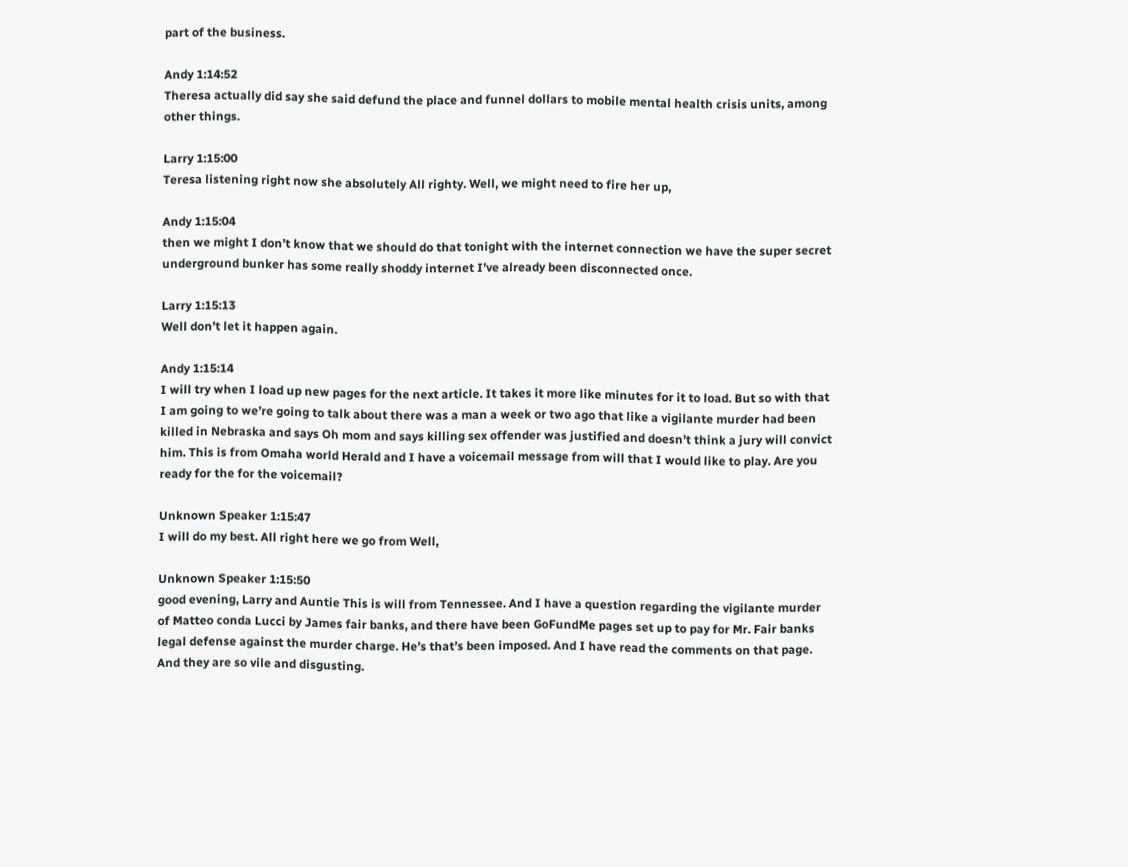part of the business.

Andy 1:14:52
Theresa actually did say she said defund the place and funnel dollars to mobile mental health crisis units, among other things.

Larry 1:15:00
Teresa listening right now she absolutely All righty. Well, we might need to fire her up,

Andy 1:15:04
then we might I don’t know that we should do that tonight with the internet connection we have the super secret underground bunker has some really shoddy internet I’ve already been disconnected once.

Larry 1:15:13
Well don’t let it happen again.

Andy 1:15:14
I will try when I load up new pages for the next article. It takes it more like minutes for it to load. But so with that I am going to we’re going to talk about there was a man a week or two ago that like a vigilante murder had been killed in Nebraska and says Oh mom and says killing sex offender was justified and doesn’t think a jury will convict him. This is from Omaha world Herald and I have a voicemail message from will that I would like to play. Are you ready for the for the voicemail?

Unknown Speaker 1:15:47
I will do my best. All right here we go from Well,

Unknown Speaker 1:15:50
good evening, Larry and Auntie This is will from Tennessee. And I have a question regarding the vigilante murder of Matteo conda Lucci by James fair banks, and there have been GoFundMe pages set up to pay for Mr. Fair banks legal defense against the murder charge. He’s that’s been imposed. And I have read the comments on that page. And they are so vile and disgusting.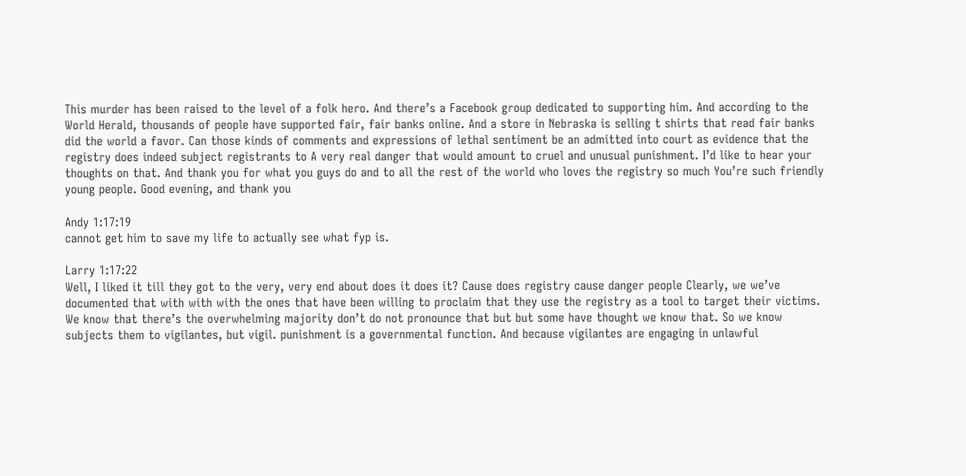This murder has been raised to the level of a folk hero. And there’s a Facebook group dedicated to supporting him. And according to the World Herald, thousands of people have supported fair, fair banks online. And a store in Nebraska is selling t shirts that read fair banks did the world a favor. Can those kinds of comments and expressions of lethal sentiment be an admitted into court as evidence that the registry does indeed subject registrants to A very real danger that would amount to cruel and unusual punishment. I’d like to hear your thoughts on that. And thank you for what you guys do and to all the rest of the world who loves the registry so much You’re such friendly young people. Good evening, and thank you

Andy 1:17:19
cannot get him to save my life to actually see what fyp is.

Larry 1:17:22
Well, I liked it till they got to the very, very end about does it does it? Cause does registry cause danger people Clearly, we we’ve documented that with with with the ones that have been willing to proclaim that they use the registry as a tool to target their victims. We know that there’s the overwhelming majority don’t do not pronounce that but but some have thought we know that. So we know subjects them to vigilantes, but vigil. punishment is a governmental function. And because vigilantes are engaging in unlawful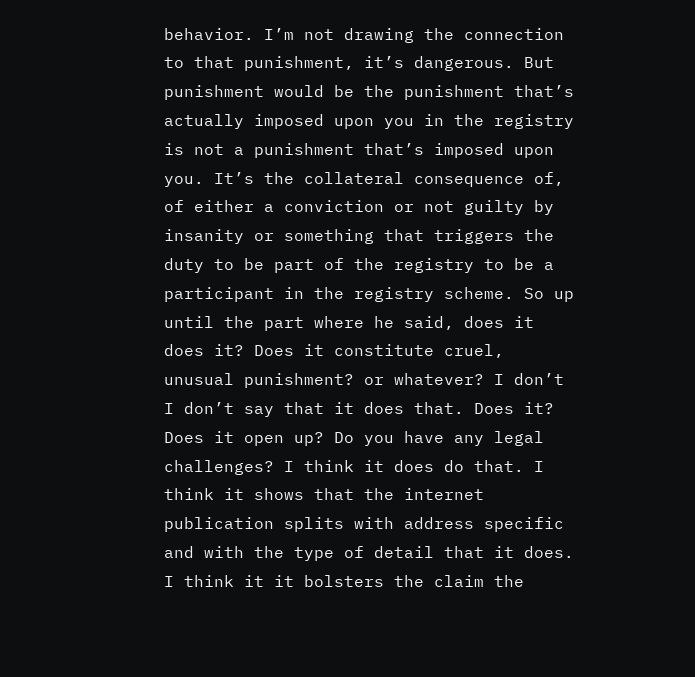behavior. I’m not drawing the connection to that punishment, it’s dangerous. But punishment would be the punishment that’s actually imposed upon you in the registry is not a punishment that’s imposed upon you. It’s the collateral consequence of, of either a conviction or not guilty by insanity or something that triggers the duty to be part of the registry to be a participant in the registry scheme. So up until the part where he said, does it does it? Does it constitute cruel, unusual punishment? or whatever? I don’t I don’t say that it does that. Does it? Does it open up? Do you have any legal challenges? I think it does do that. I think it shows that the internet publication splits with address specific and with the type of detail that it does. I think it it bolsters the claim the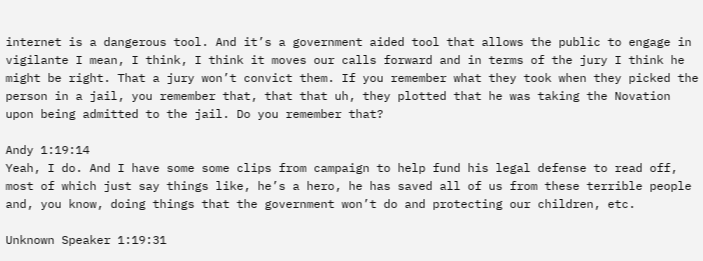internet is a dangerous tool. And it’s a government aided tool that allows the public to engage in vigilante I mean, I think, I think it moves our calls forward and in terms of the jury I think he might be right. That a jury won’t convict them. If you remember what they took when they picked the person in a jail, you remember that, that that uh, they plotted that he was taking the Novation upon being admitted to the jail. Do you remember that?

Andy 1:19:14
Yeah, I do. And I have some some clips from campaign to help fund his legal defense to read off, most of which just say things like, he’s a hero, he has saved all of us from these terrible people and, you know, doing things that the government won’t do and protecting our children, etc.

Unknown Speaker 1:19:31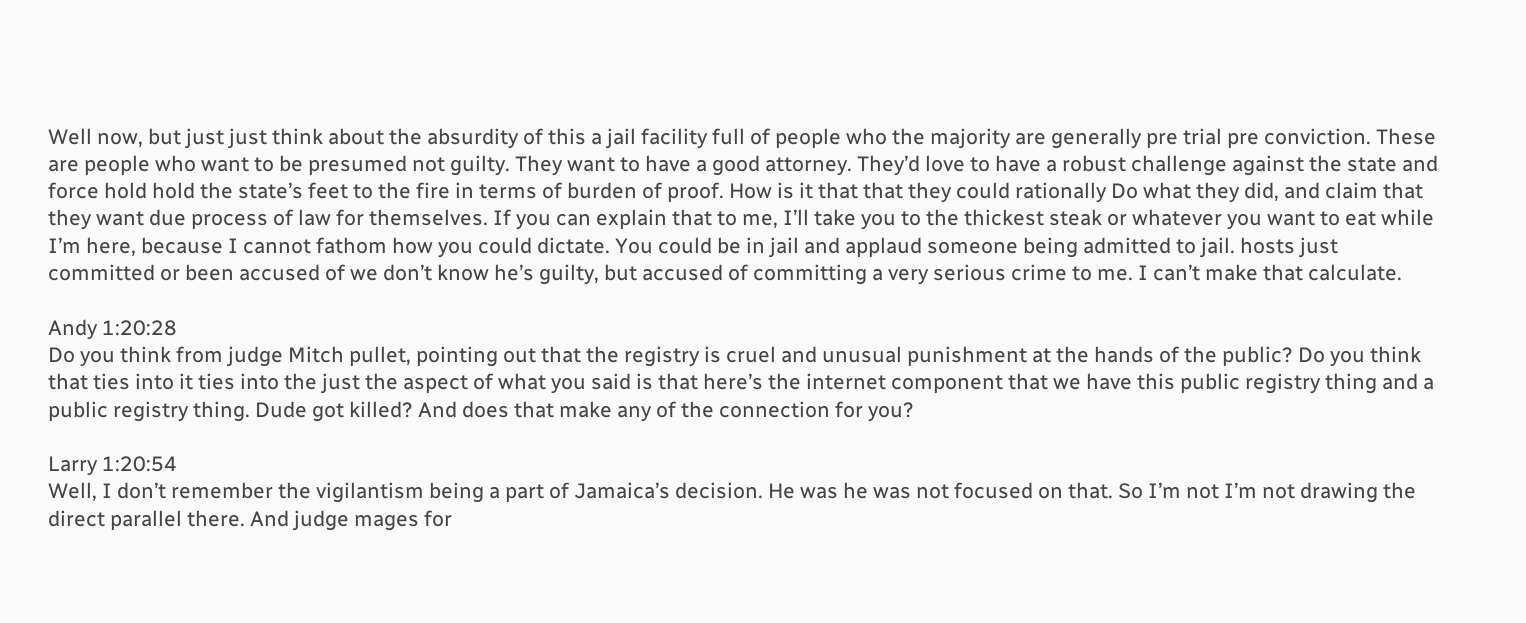Well now, but just just think about the absurdity of this a jail facility full of people who the majority are generally pre trial pre conviction. These are people who want to be presumed not guilty. They want to have a good attorney. They’d love to have a robust challenge against the state and force hold hold the state’s feet to the fire in terms of burden of proof. How is it that that they could rationally Do what they did, and claim that they want due process of law for themselves. If you can explain that to me, I’ll take you to the thickest steak or whatever you want to eat while I’m here, because I cannot fathom how you could dictate. You could be in jail and applaud someone being admitted to jail. hosts just committed or been accused of we don’t know he’s guilty, but accused of committing a very serious crime to me. I can’t make that calculate.

Andy 1:20:28
Do you think from judge Mitch pullet, pointing out that the registry is cruel and unusual punishment at the hands of the public? Do you think that ties into it ties into the just the aspect of what you said is that here’s the internet component that we have this public registry thing and a public registry thing. Dude got killed? And does that make any of the connection for you?

Larry 1:20:54
Well, I don’t remember the vigilantism being a part of Jamaica’s decision. He was he was not focused on that. So I’m not I’m not drawing the direct parallel there. And judge mages for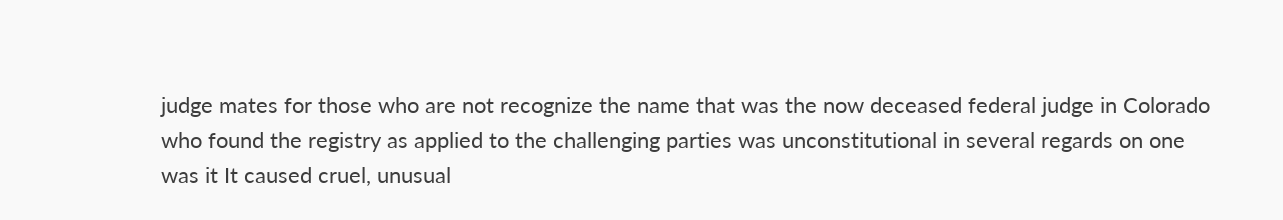judge mates for those who are not recognize the name that was the now deceased federal judge in Colorado who found the registry as applied to the challenging parties was unconstitutional in several regards on one was it It caused cruel, unusual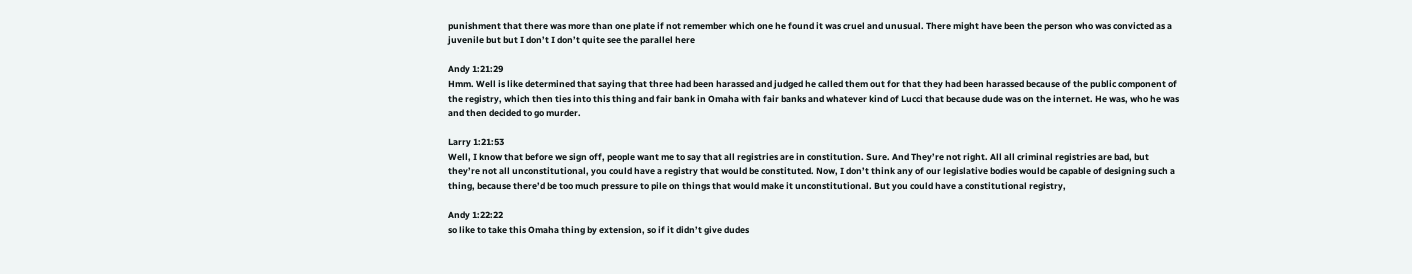punishment that there was more than one plate if not remember which one he found it was cruel and unusual. There might have been the person who was convicted as a juvenile but but I don’t I don’t quite see the parallel here

Andy 1:21:29
Hmm. Well is like determined that saying that three had been harassed and judged he called them out for that they had been harassed because of the public component of the registry, which then ties into this thing and fair bank in Omaha with fair banks and whatever kind of Lucci that because dude was on the internet. He was, who he was and then decided to go murder.

Larry 1:21:53
Well, I know that before we sign off, people want me to say that all registries are in constitution. Sure. And They’re not right. All all criminal registries are bad, but they’re not all unconstitutional, you could have a registry that would be constituted. Now, I don’t think any of our legislative bodies would be capable of designing such a thing, because there’d be too much pressure to pile on things that would make it unconstitutional. But you could have a constitutional registry,

Andy 1:22:22
so like to take this Omaha thing by extension, so if it didn’t give dudes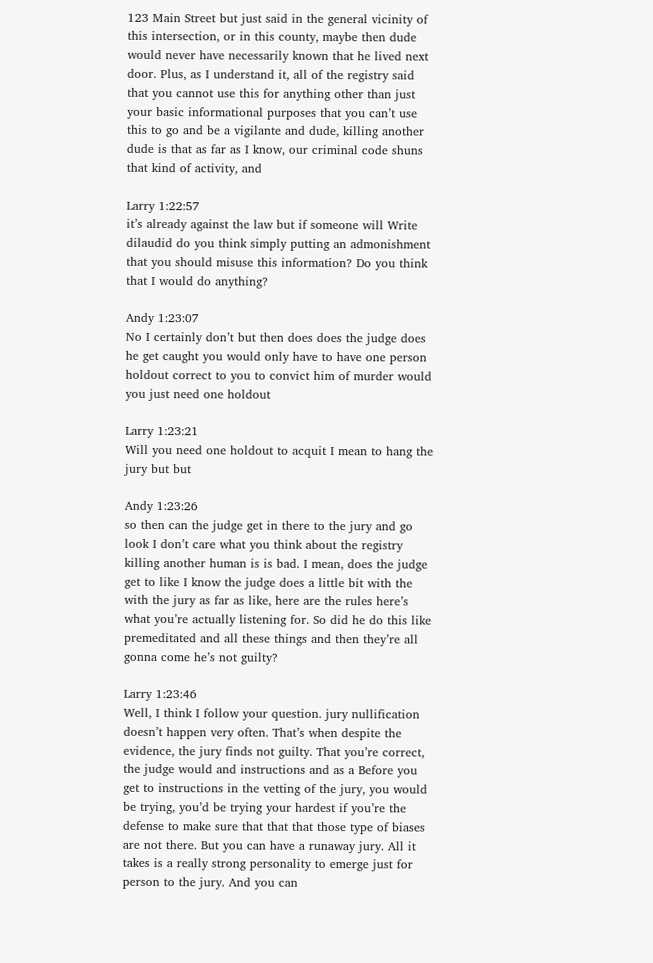123 Main Street but just said in the general vicinity of this intersection, or in this county, maybe then dude would never have necessarily known that he lived next door. Plus, as I understand it, all of the registry said that you cannot use this for anything other than just your basic informational purposes that you can’t use this to go and be a vigilante and dude, killing another dude is that as far as I know, our criminal code shuns that kind of activity, and

Larry 1:22:57
it’s already against the law but if someone will Write dilaudid do you think simply putting an admonishment that you should misuse this information? Do you think that I would do anything?

Andy 1:23:07
No I certainly don’t but then does does the judge does he get caught you would only have to have one person holdout correct to you to convict him of murder would you just need one holdout

Larry 1:23:21
Will you need one holdout to acquit I mean to hang the jury but but

Andy 1:23:26
so then can the judge get in there to the jury and go look I don’t care what you think about the registry killing another human is is bad. I mean, does the judge get to like I know the judge does a little bit with the with the jury as far as like, here are the rules here’s what you’re actually listening for. So did he do this like premeditated and all these things and then they’re all gonna come he’s not guilty?

Larry 1:23:46
Well, I think I follow your question. jury nullification doesn’t happen very often. That’s when despite the evidence, the jury finds not guilty. That you’re correct, the judge would and instructions and as a Before you get to instructions in the vetting of the jury, you would be trying, you’d be trying your hardest if you’re the defense to make sure that that that those type of biases are not there. But you can have a runaway jury. All it takes is a really strong personality to emerge just for person to the jury. And you can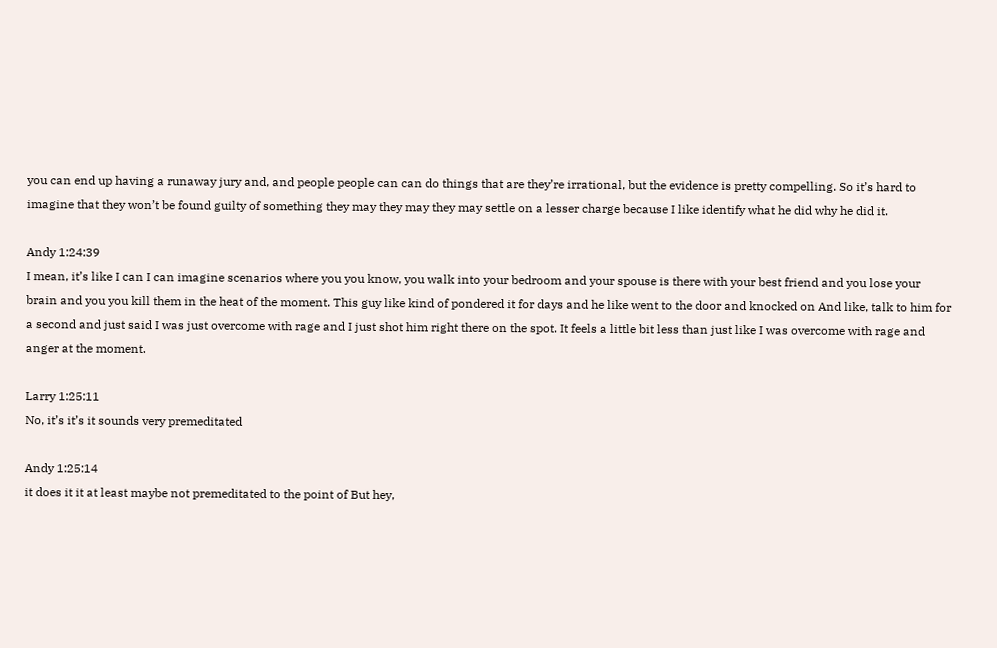you can end up having a runaway jury and, and people people can can do things that are they’re irrational, but the evidence is pretty compelling. So it’s hard to imagine that they won’t be found guilty of something they may they may they may settle on a lesser charge because I like identify what he did why he did it.

Andy 1:24:39
I mean, it’s like I can I can imagine scenarios where you you know, you walk into your bedroom and your spouse is there with your best friend and you lose your brain and you you kill them in the heat of the moment. This guy like kind of pondered it for days and he like went to the door and knocked on And like, talk to him for a second and just said I was just overcome with rage and I just shot him right there on the spot. It feels a little bit less than just like I was overcome with rage and anger at the moment.

Larry 1:25:11
No, it’s it’s it sounds very premeditated

Andy 1:25:14
it does it it at least maybe not premeditated to the point of But hey,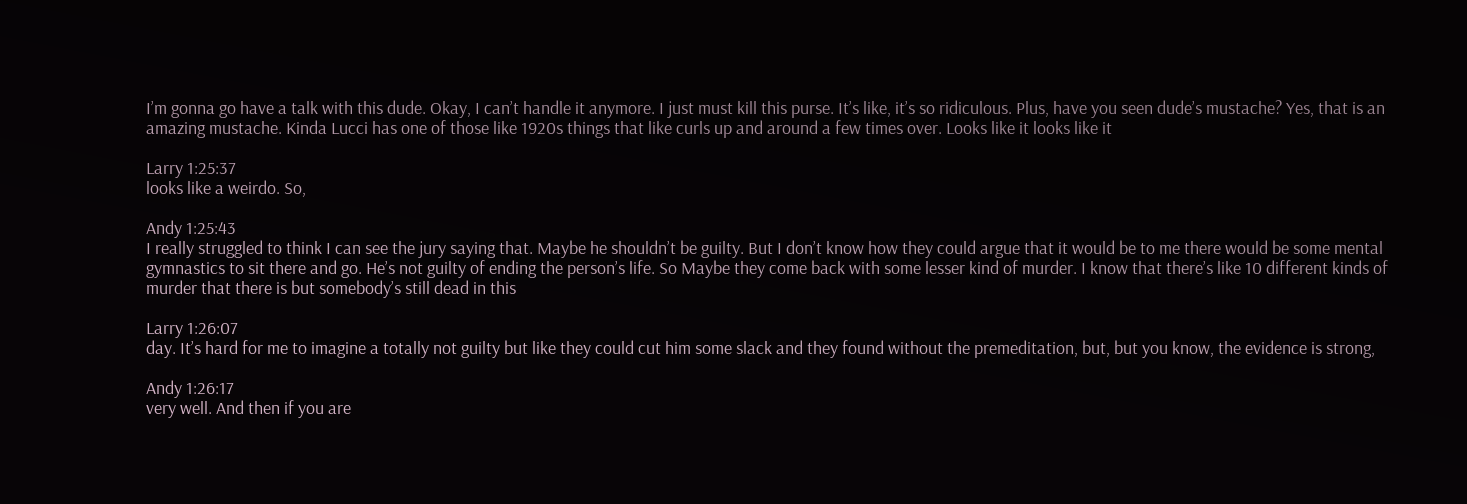I’m gonna go have a talk with this dude. Okay, I can’t handle it anymore. I just must kill this purse. It’s like, it’s so ridiculous. Plus, have you seen dude’s mustache? Yes, that is an amazing mustache. Kinda Lucci has one of those like 1920s things that like curls up and around a few times over. Looks like it looks like it

Larry 1:25:37
looks like a weirdo. So,

Andy 1:25:43
I really struggled to think I can see the jury saying that. Maybe he shouldn’t be guilty. But I don’t know how they could argue that it would be to me there would be some mental gymnastics to sit there and go. He’s not guilty of ending the person’s life. So Maybe they come back with some lesser kind of murder. I know that there’s like 10 different kinds of murder that there is but somebody’s still dead in this

Larry 1:26:07
day. It’s hard for me to imagine a totally not guilty but like they could cut him some slack and they found without the premeditation, but, but you know, the evidence is strong,

Andy 1:26:17
very well. And then if you are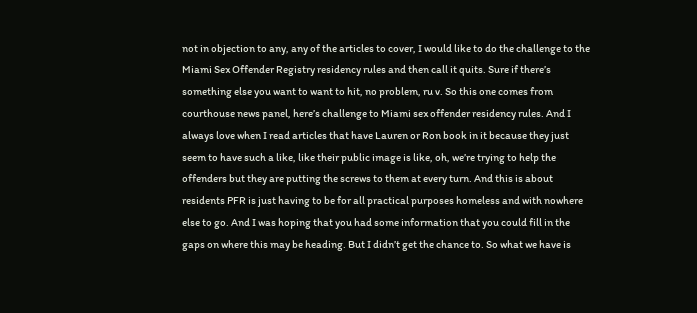not in objection to any, any of the articles to cover, I would like to do the challenge to the Miami Sex Offender Registry residency rules and then call it quits. Sure if there’s something else you want to want to hit, no problem, ru v. So this one comes from courthouse news panel, here’s challenge to Miami sex offender residency rules. And I always love when I read articles that have Lauren or Ron book in it because they just seem to have such a like, like their public image is like, oh, we’re trying to help the offenders but they are putting the screws to them at every turn. And this is about residents PFR is just having to be for all practical purposes homeless and with nowhere else to go. And I was hoping that you had some information that you could fill in the gaps on where this may be heading. But I didn’t get the chance to. So what we have is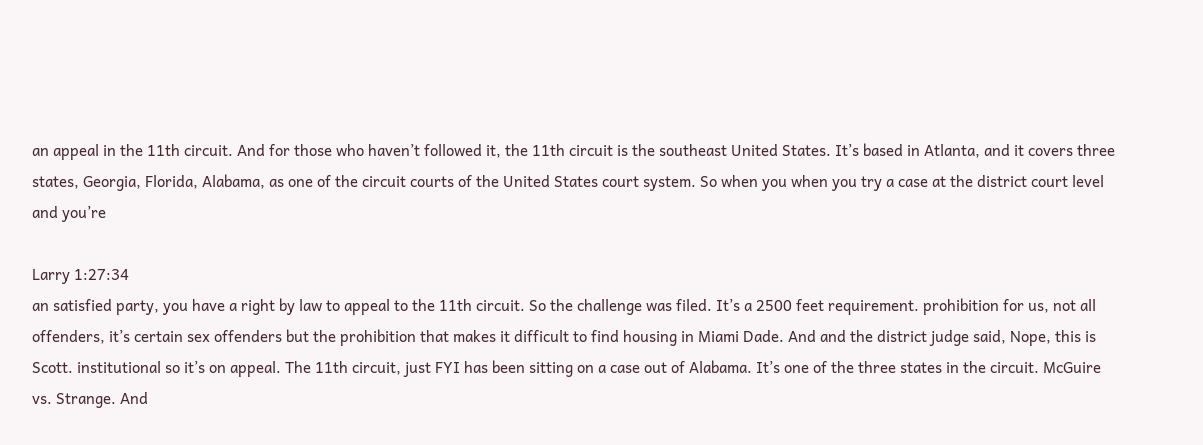an appeal in the 11th circuit. And for those who haven’t followed it, the 11th circuit is the southeast United States. It’s based in Atlanta, and it covers three states, Georgia, Florida, Alabama, as one of the circuit courts of the United States court system. So when you when you try a case at the district court level and you’re

Larry 1:27:34
an satisfied party, you have a right by law to appeal to the 11th circuit. So the challenge was filed. It’s a 2500 feet requirement. prohibition for us, not all offenders, it’s certain sex offenders but the prohibition that makes it difficult to find housing in Miami Dade. And and the district judge said, Nope, this is Scott. institutional so it’s on appeal. The 11th circuit, just FYI has been sitting on a case out of Alabama. It’s one of the three states in the circuit. McGuire vs. Strange. And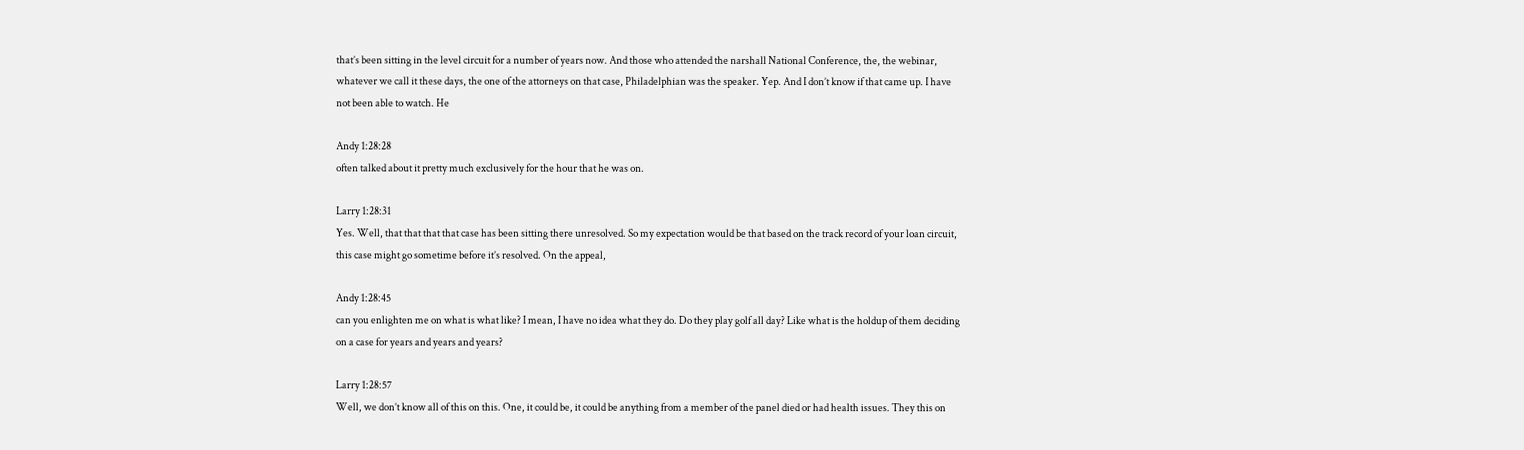that’s been sitting in the level circuit for a number of years now. And those who attended the narshall National Conference, the, the webinar, whatever we call it these days, the one of the attorneys on that case, Philadelphian was the speaker. Yep. And I don’t know if that came up. I have not been able to watch. He

Andy 1:28:28
often talked about it pretty much exclusively for the hour that he was on.

Larry 1:28:31
Yes. Well, that that that that case has been sitting there unresolved. So my expectation would be that based on the track record of your loan circuit, this case might go sometime before it’s resolved. On the appeal,

Andy 1:28:45
can you enlighten me on what is what like? I mean, I have no idea what they do. Do they play golf all day? Like what is the holdup of them deciding on a case for years and years and years?

Larry 1:28:57
Well, we don’t know all of this on this. One, it could be, it could be anything from a member of the panel died or had health issues. They this on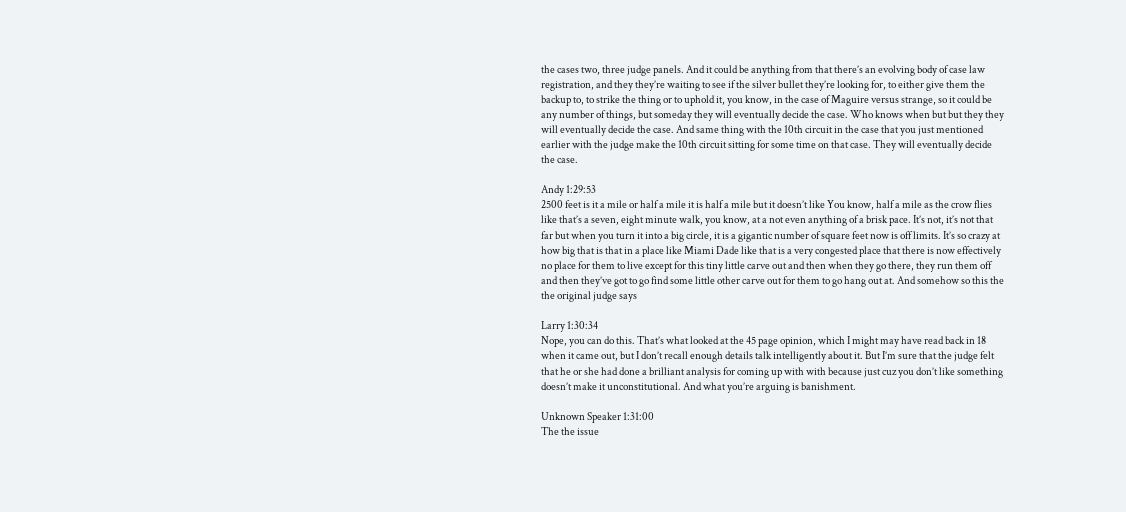the cases two, three judge panels. And it could be anything from that there’s an evolving body of case law registration, and they they’re waiting to see if the silver bullet they’re looking for, to either give them the backup to, to strike the thing or to uphold it, you know, in the case of Maguire versus strange, so it could be any number of things, but someday they will eventually decide the case. Who knows when but but they they will eventually decide the case. And same thing with the 10th circuit in the case that you just mentioned earlier with the judge make the 10th circuit sitting for some time on that case. They will eventually decide the case.

Andy 1:29:53
2500 feet is it a mile or half a mile it is half a mile but it doesn’t like You know, half a mile as the crow flies like that’s a seven, eight minute walk, you know, at a not even anything of a brisk pace. It’s not, it’s not that far but when you turn it into a big circle, it is a gigantic number of square feet now is off limits. It’s so crazy at how big that is that in a place like Miami Dade like that is a very congested place that there is now effectively no place for them to live except for this tiny little carve out and then when they go there, they run them off and then they’ve got to go find some little other carve out for them to go hang out at. And somehow so this the the original judge says

Larry 1:30:34
Nope, you can do this. That’s what looked at the 45 page opinion, which I might may have read back in 18 when it came out, but I don’t recall enough details talk intelligently about it. But I’m sure that the judge felt that he or she had done a brilliant analysis for coming up with with because just cuz you don’t like something doesn’t make it unconstitutional. And what you’re arguing is banishment.

Unknown Speaker 1:31:00
The the issue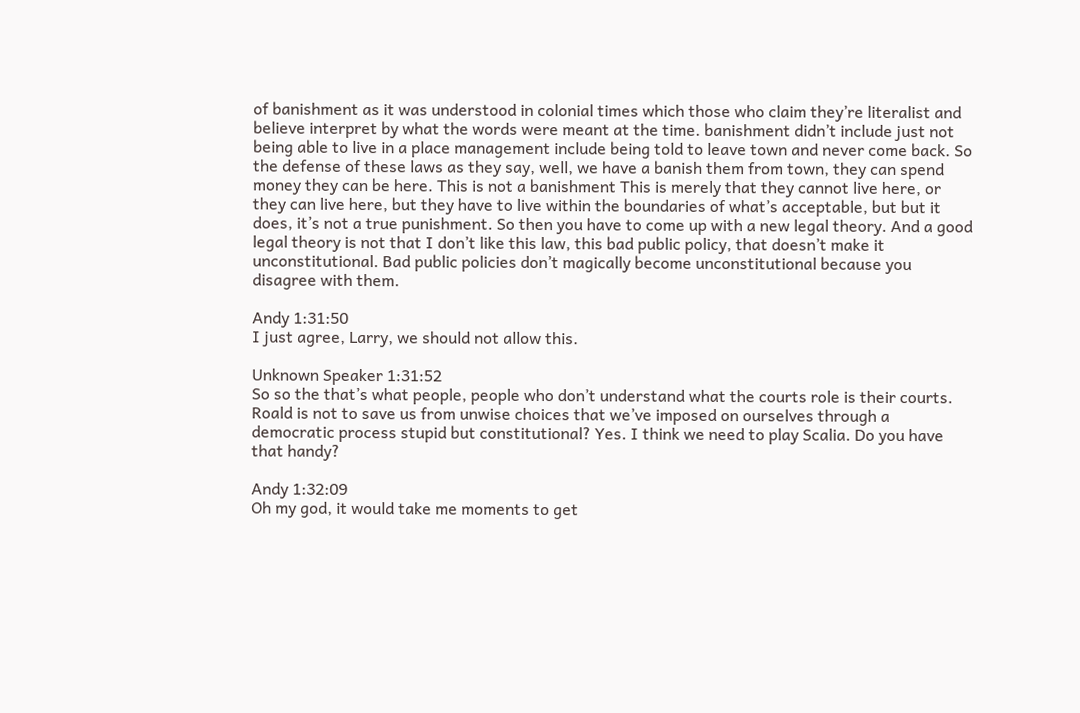of banishment as it was understood in colonial times which those who claim they’re literalist and believe interpret by what the words were meant at the time. banishment didn’t include just not being able to live in a place management include being told to leave town and never come back. So the defense of these laws as they say, well, we have a banish them from town, they can spend money they can be here. This is not a banishment This is merely that they cannot live here, or they can live here, but they have to live within the boundaries of what’s acceptable, but but it does, it’s not a true punishment. So then you have to come up with a new legal theory. And a good legal theory is not that I don’t like this law, this bad public policy, that doesn’t make it unconstitutional. Bad public policies don’t magically become unconstitutional because you disagree with them.

Andy 1:31:50
I just agree, Larry, we should not allow this.

Unknown Speaker 1:31:52
So so the that’s what people, people who don’t understand what the courts role is their courts. Roald is not to save us from unwise choices that we’ve imposed on ourselves through a democratic process stupid but constitutional? Yes. I think we need to play Scalia. Do you have that handy?

Andy 1:32:09
Oh my god, it would take me moments to get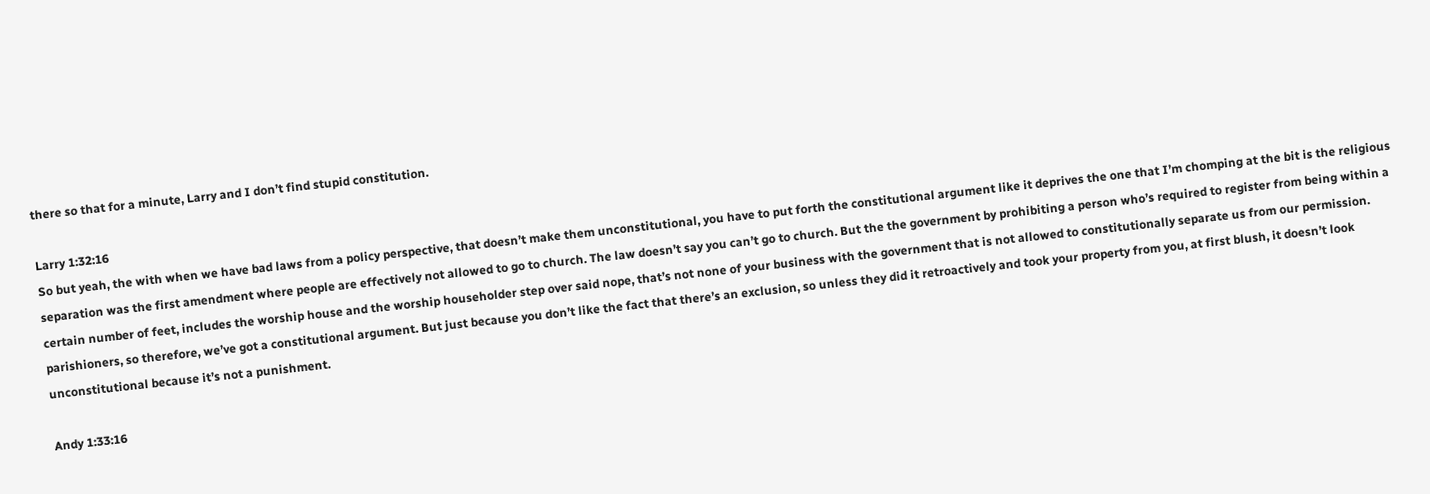there so that for a minute, Larry and I don’t find stupid constitution.

Larry 1:32:16
So but yeah, the with when we have bad laws from a policy perspective, that doesn’t make them unconstitutional, you have to put forth the constitutional argument like it deprives the one that I’m chomping at the bit is the religious separation was the first amendment where people are effectively not allowed to go to church. The law doesn’t say you can’t go to church. But the the government by prohibiting a person who’s required to register from being within a certain number of feet, includes the worship house and the worship householder step over said nope, that’s not none of your business with the government that is not allowed to constitutionally separate us from our permission. parishioners, so therefore, we’ve got a constitutional argument. But just because you don’t like the fact that there’s an exclusion, so unless they did it retroactively and took your property from you, at first blush, it doesn’t look unconstitutional because it’s not a punishment.

Andy 1:33:16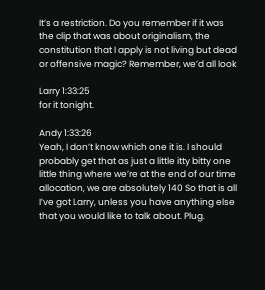It’s a restriction. Do you remember if it was the clip that was about originalism, the constitution that I apply is not living but dead or offensive magic? Remember, we’d all look

Larry 1:33:25
for it tonight.

Andy 1:33:26
Yeah, I don’t know which one it is. I should probably get that as just a little itty bitty one little thing where we’re at the end of our time allocation, we are absolutely 140 So that is all I’ve got Larry, unless you have anything else that you would like to talk about. Plug.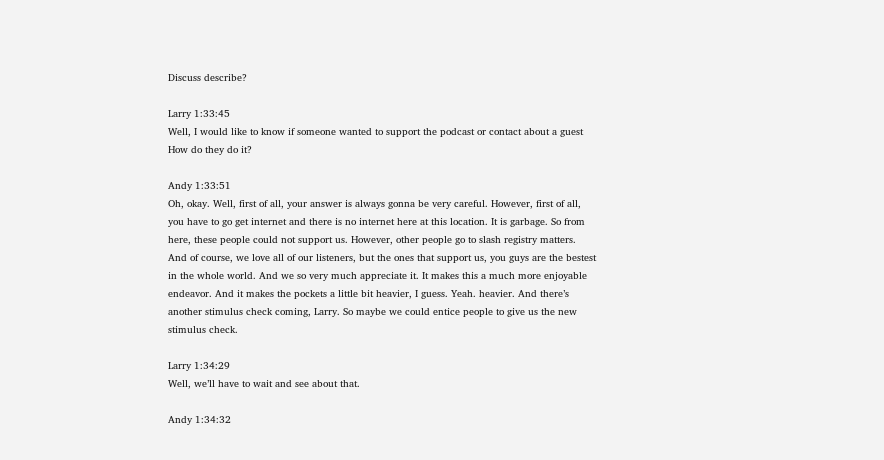Discuss describe?

Larry 1:33:45
Well, I would like to know if someone wanted to support the podcast or contact about a guest How do they do it?

Andy 1:33:51
Oh, okay. Well, first of all, your answer is always gonna be very careful. However, first of all, you have to go get internet and there is no internet here at this location. It is garbage. So from here, these people could not support us. However, other people go to slash registry matters. And of course, we love all of our listeners, but the ones that support us, you guys are the bestest in the whole world. And we so very much appreciate it. It makes this a much more enjoyable endeavor. And it makes the pockets a little bit heavier, I guess. Yeah. heavier. And there’s another stimulus check coming, Larry. So maybe we could entice people to give us the new stimulus check.

Larry 1:34:29
Well, we’ll have to wait and see about that.

Andy 1:34:32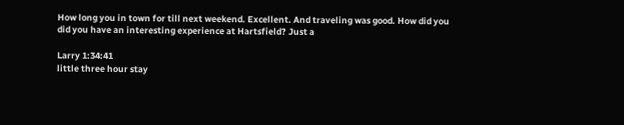How long you in town for till next weekend. Excellent. And traveling was good. How did you did you have an interesting experience at Hartsfield? Just a

Larry 1:34:41
little three hour stay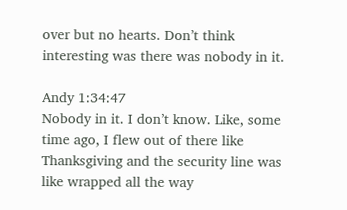over but no hearts. Don’t think interesting was there was nobody in it.

Andy 1:34:47
Nobody in it. I don’t know. Like, some time ago, I flew out of there like Thanksgiving and the security line was like wrapped all the way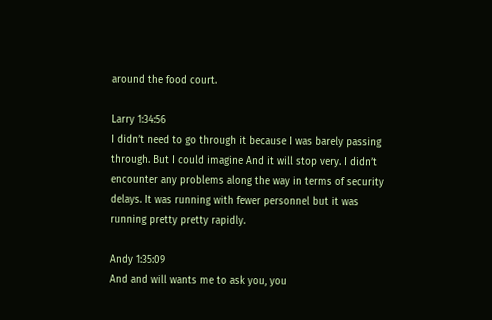around the food court.

Larry 1:34:56
I didn’t need to go through it because I was barely passing through. But I could imagine And it will stop very. I didn’t encounter any problems along the way in terms of security delays. It was running with fewer personnel but it was running pretty pretty rapidly.

Andy 1:35:09
And and will wants me to ask you, you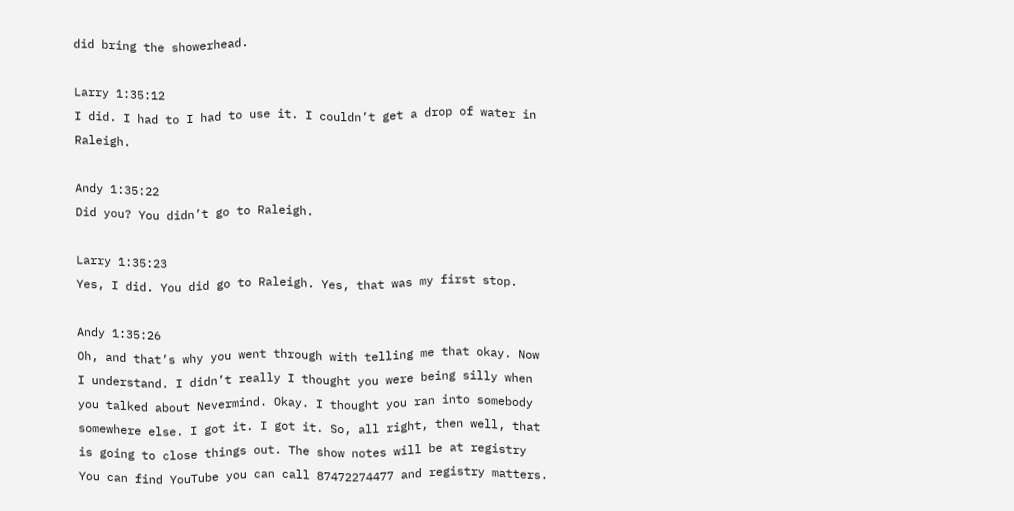did bring the showerhead.

Larry 1:35:12
I did. I had to I had to use it. I couldn’t get a drop of water in Raleigh.

Andy 1:35:22
Did you? You didn’t go to Raleigh.

Larry 1:35:23
Yes, I did. You did go to Raleigh. Yes, that was my first stop.

Andy 1:35:26
Oh, and that’s why you went through with telling me that okay. Now I understand. I didn’t really I thought you were being silly when you talked about Nevermind. Okay. I thought you ran into somebody somewhere else. I got it. I got it. So, all right, then well, that is going to close things out. The show notes will be at registry You can find YouTube you can call 87472274477 and registry matters.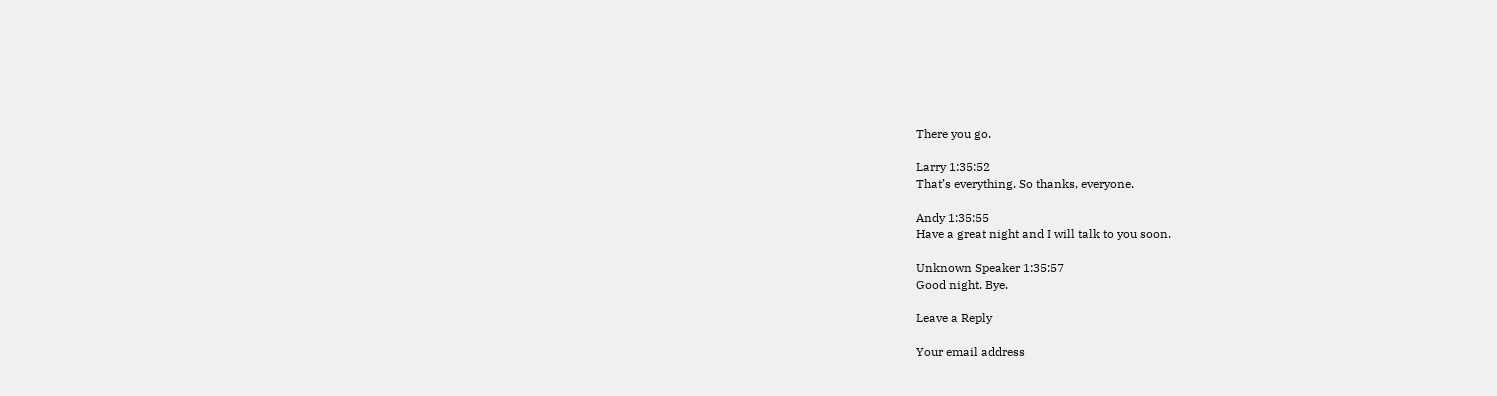There you go.

Larry 1:35:52
That’s everything. So thanks, everyone.

Andy 1:35:55
Have a great night and I will talk to you soon.

Unknown Speaker 1:35:57
Good night. Bye.

Leave a Reply

Your email address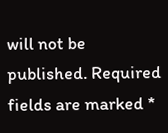will not be published. Required fields are marked *